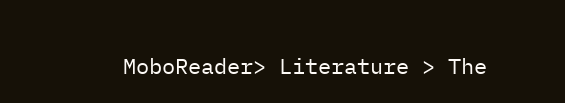MoboReader> Literature > The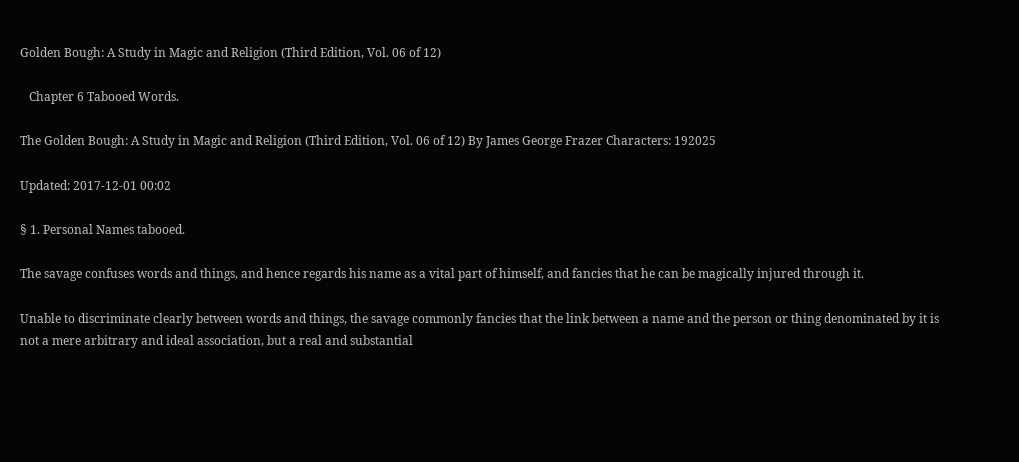Golden Bough: A Study in Magic and Religion (Third Edition, Vol. 06 of 12)

   Chapter 6 Tabooed Words.

The Golden Bough: A Study in Magic and Religion (Third Edition, Vol. 06 of 12) By James George Frazer Characters: 192025

Updated: 2017-12-01 00:02

§ 1. Personal Names tabooed.

The savage confuses words and things, and hence regards his name as a vital part of himself, and fancies that he can be magically injured through it.

Unable to discriminate clearly between words and things, the savage commonly fancies that the link between a name and the person or thing denominated by it is not a mere arbitrary and ideal association, but a real and substantial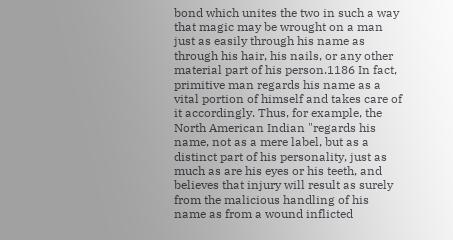bond which unites the two in such a way that magic may be wrought on a man just as easily through his name as through his hair, his nails, or any other material part of his person.1186 In fact, primitive man regards his name as a vital portion of himself and takes care of it accordingly. Thus, for example, the North American Indian "regards his name, not as a mere label, but as a distinct part of his personality, just as much as are his eyes or his teeth, and believes that injury will result as surely from the malicious handling of his name as from a wound inflicted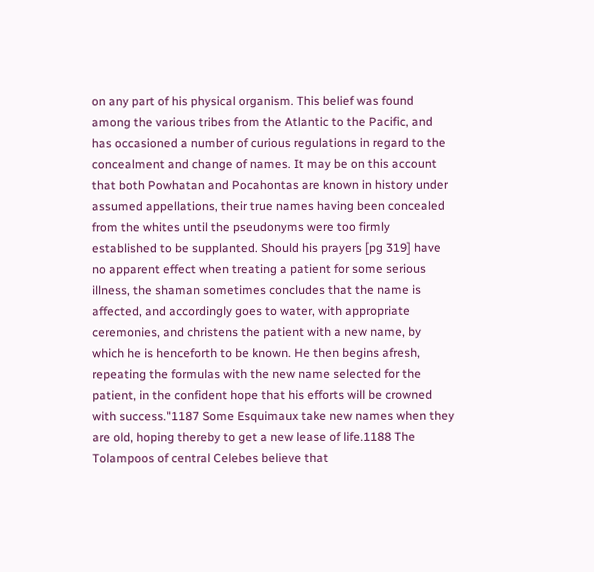on any part of his physical organism. This belief was found among the various tribes from the Atlantic to the Pacific, and has occasioned a number of curious regulations in regard to the concealment and change of names. It may be on this account that both Powhatan and Pocahontas are known in history under assumed appellations, their true names having been concealed from the whites until the pseudonyms were too firmly established to be supplanted. Should his prayers [pg 319] have no apparent effect when treating a patient for some serious illness, the shaman sometimes concludes that the name is affected, and accordingly goes to water, with appropriate ceremonies, and christens the patient with a new name, by which he is henceforth to be known. He then begins afresh, repeating the formulas with the new name selected for the patient, in the confident hope that his efforts will be crowned with success."1187 Some Esquimaux take new names when they are old, hoping thereby to get a new lease of life.1188 The Tolampoos of central Celebes believe that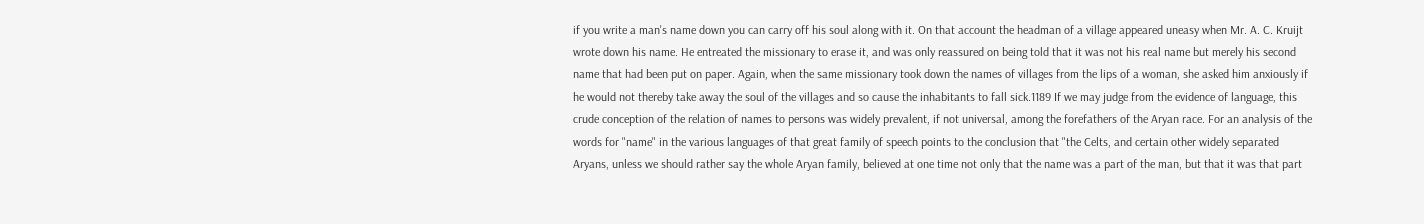if you write a man's name down you can carry off his soul along with it. On that account the headman of a village appeared uneasy when Mr. A. C. Kruijt wrote down his name. He entreated the missionary to erase it, and was only reassured on being told that it was not his real name but merely his second name that had been put on paper. Again, when the same missionary took down the names of villages from the lips of a woman, she asked him anxiously if he would not thereby take away the soul of the villages and so cause the inhabitants to fall sick.1189 If we may judge from the evidence of language, this crude conception of the relation of names to persons was widely prevalent, if not universal, among the forefathers of the Aryan race. For an analysis of the words for "name" in the various languages of that great family of speech points to the conclusion that "the Celts, and certain other widely separated Aryans, unless we should rather say the whole Aryan family, believed at one time not only that the name was a part of the man, but that it was that part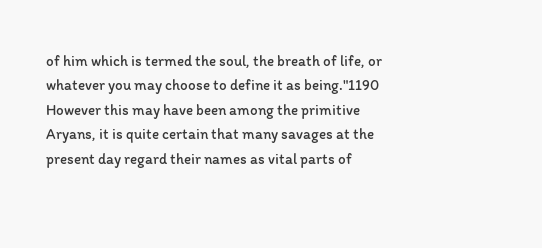of him which is termed the soul, the breath of life, or whatever you may choose to define it as being."1190 However this may have been among the primitive Aryans, it is quite certain that many savages at the present day regard their names as vital parts of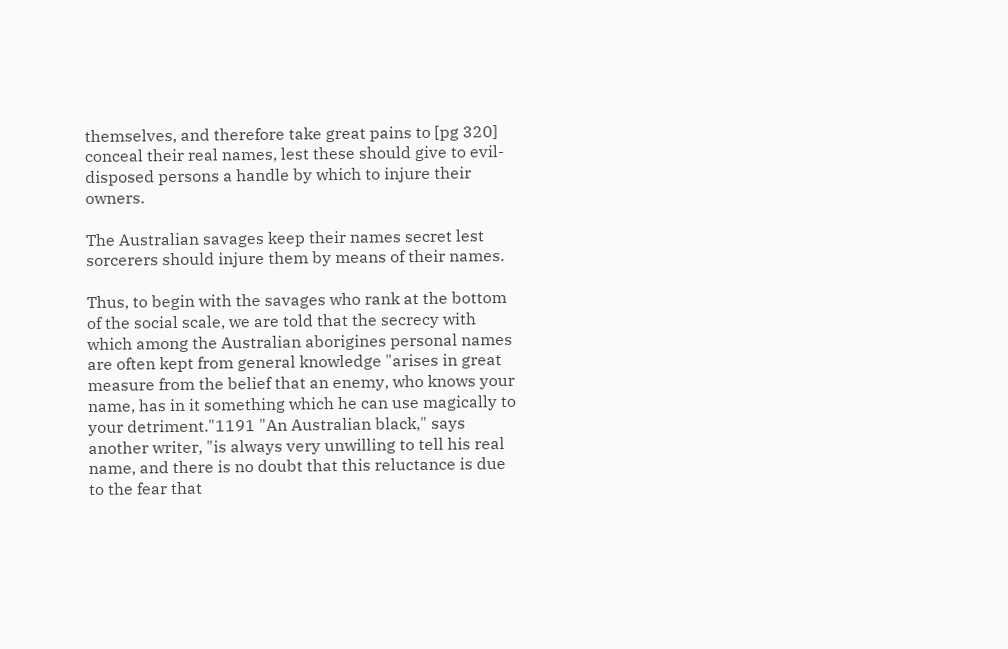themselves, and therefore take great pains to [pg 320] conceal their real names, lest these should give to evil-disposed persons a handle by which to injure their owners.

The Australian savages keep their names secret lest sorcerers should injure them by means of their names.

Thus, to begin with the savages who rank at the bottom of the social scale, we are told that the secrecy with which among the Australian aborigines personal names are often kept from general knowledge "arises in great measure from the belief that an enemy, who knows your name, has in it something which he can use magically to your detriment."1191 "An Australian black," says another writer, "is always very unwilling to tell his real name, and there is no doubt that this reluctance is due to the fear that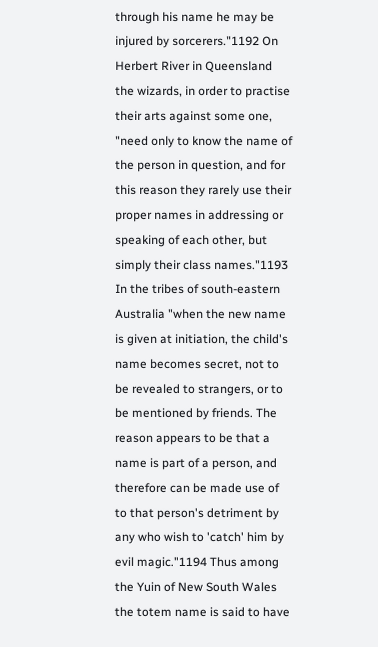through his name he may be injured by sorcerers."1192 On Herbert River in Queensland the wizards, in order to practise their arts against some one, "need only to know the name of the person in question, and for this reason they rarely use their proper names in addressing or speaking of each other, but simply their class names."1193 In the tribes of south-eastern Australia "when the new name is given at initiation, the child's name becomes secret, not to be revealed to strangers, or to be mentioned by friends. The reason appears to be that a name is part of a person, and therefore can be made use of to that person's detriment by any who wish to 'catch' him by evil magic."1194 Thus among the Yuin of New South Wales the totem name is said to have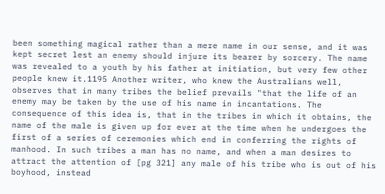been something magical rather than a mere name in our sense, and it was kept secret lest an enemy should injure its bearer by sorcery. The name was revealed to a youth by his father at initiation, but very few other people knew it.1195 Another writer, who knew the Australians well, observes that in many tribes the belief prevails "that the life of an enemy may be taken by the use of his name in incantations. The consequence of this idea is, that in the tribes in which it obtains, the name of the male is given up for ever at the time when he undergoes the first of a series of ceremonies which end in conferring the rights of manhood. In such tribes a man has no name, and when a man desires to attract the attention of [pg 321] any male of his tribe who is out of his boyhood, instead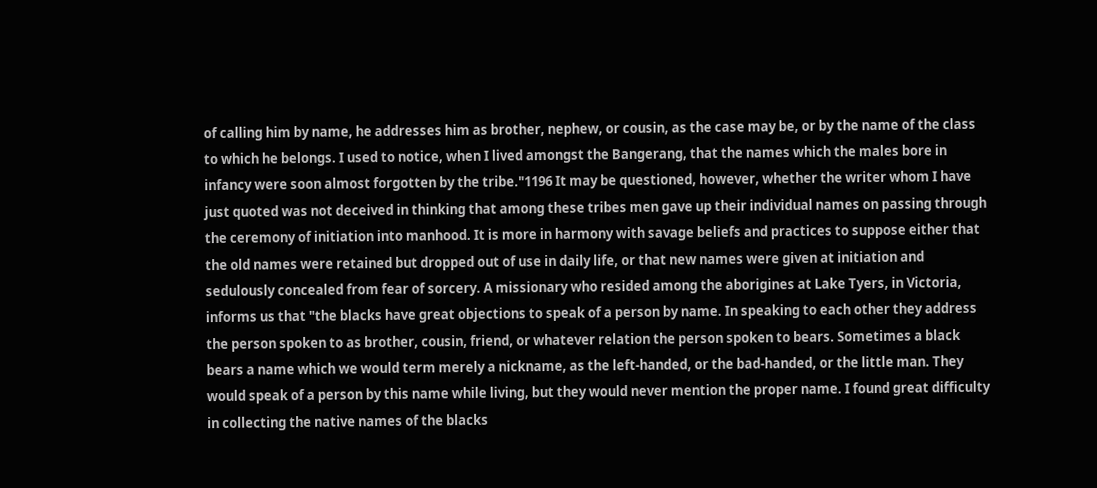of calling him by name, he addresses him as brother, nephew, or cousin, as the case may be, or by the name of the class to which he belongs. I used to notice, when I lived amongst the Bangerang, that the names which the males bore in infancy were soon almost forgotten by the tribe."1196 It may be questioned, however, whether the writer whom I have just quoted was not deceived in thinking that among these tribes men gave up their individual names on passing through the ceremony of initiation into manhood. It is more in harmony with savage beliefs and practices to suppose either that the old names were retained but dropped out of use in daily life, or that new names were given at initiation and sedulously concealed from fear of sorcery. A missionary who resided among the aborigines at Lake Tyers, in Victoria, informs us that "the blacks have great objections to speak of a person by name. In speaking to each other they address the person spoken to as brother, cousin, friend, or whatever relation the person spoken to bears. Sometimes a black bears a name which we would term merely a nickname, as the left-handed, or the bad-handed, or the little man. They would speak of a person by this name while living, but they would never mention the proper name. I found great difficulty in collecting the native names of the blacks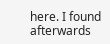here. I found afterwards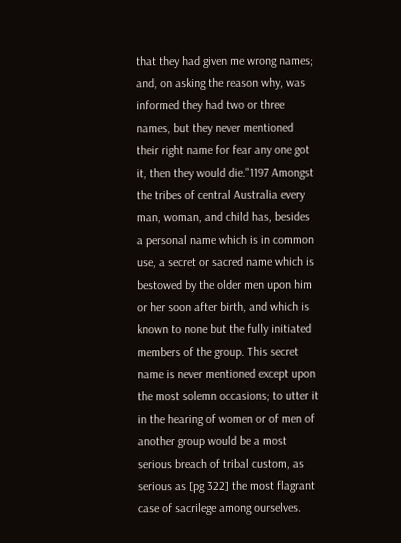that they had given me wrong names; and, on asking the reason why, was informed they had two or three names, but they never mentioned their right name for fear any one got it, then they would die."1197 Amongst the tribes of central Australia every man, woman, and child has, besides a personal name which is in common use, a secret or sacred name which is bestowed by the older men upon him or her soon after birth, and which is known to none but the fully initiated members of the group. This secret name is never mentioned except upon the most solemn occasions; to utter it in the hearing of women or of men of another group would be a most serious breach of tribal custom, as serious as [pg 322] the most flagrant case of sacrilege among ourselves.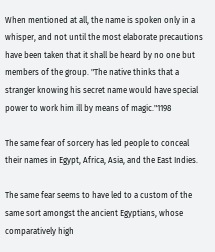When mentioned at all, the name is spoken only in a whisper, and not until the most elaborate precautions have been taken that it shall be heard by no one but members of the group. "The native thinks that a stranger knowing his secret name would have special power to work him ill by means of magic."1198

The same fear of sorcery has led people to conceal their names in Egypt, Africa, Asia, and the East Indies.

The same fear seems to have led to a custom of the same sort amongst the ancient Egyptians, whose comparatively high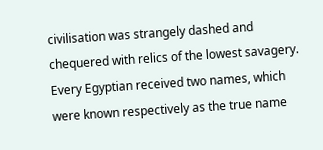civilisation was strangely dashed and chequered with relics of the lowest savagery. Every Egyptian received two names, which were known respectively as the true name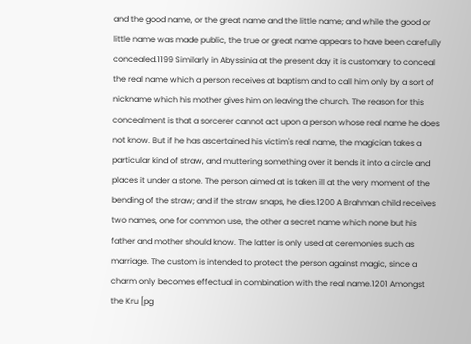and the good name, or the great name and the little name; and while the good or little name was made public, the true or great name appears to have been carefully concealed.1199 Similarly in Abyssinia at the present day it is customary to conceal the real name which a person receives at baptism and to call him only by a sort of nickname which his mother gives him on leaving the church. The reason for this concealment is that a sorcerer cannot act upon a person whose real name he does not know. But if he has ascertained his victim's real name, the magician takes a particular kind of straw, and muttering something over it bends it into a circle and places it under a stone. The person aimed at is taken ill at the very moment of the bending of the straw; and if the straw snaps, he dies.1200 A Brahman child receives two names, one for common use, the other a secret name which none but his father and mother should know. The latter is only used at ceremonies such as marriage. The custom is intended to protect the person against magic, since a charm only becomes effectual in combination with the real name.1201 Amongst the Kru [pg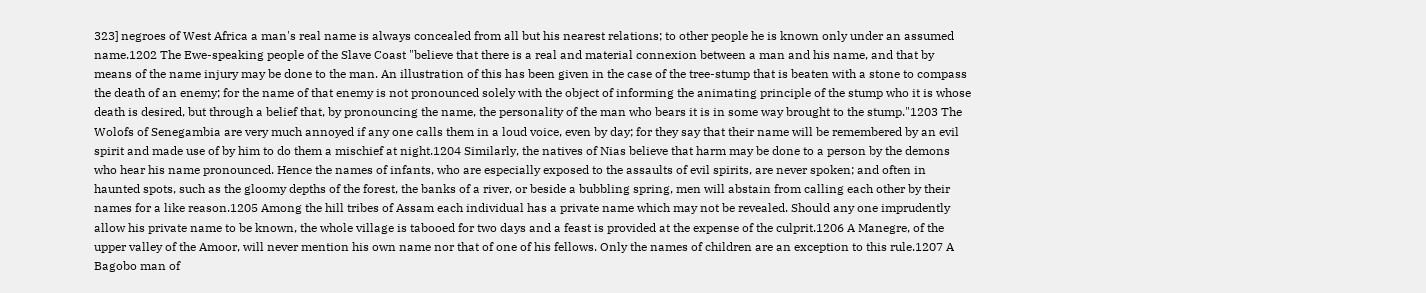323] negroes of West Africa a man's real name is always concealed from all but his nearest relations; to other people he is known only under an assumed name.1202 The Ewe-speaking people of the Slave Coast "believe that there is a real and material connexion between a man and his name, and that by means of the name injury may be done to the man. An illustration of this has been given in the case of the tree-stump that is beaten with a stone to compass the death of an enemy; for the name of that enemy is not pronounced solely with the object of informing the animating principle of the stump who it is whose death is desired, but through a belief that, by pronouncing the name, the personality of the man who bears it is in some way brought to the stump."1203 The Wolofs of Senegambia are very much annoyed if any one calls them in a loud voice, even by day; for they say that their name will be remembered by an evil spirit and made use of by him to do them a mischief at night.1204 Similarly, the natives of Nias believe that harm may be done to a person by the demons who hear his name pronounced. Hence the names of infants, who are especially exposed to the assaults of evil spirits, are never spoken; and often in haunted spots, such as the gloomy depths of the forest, the banks of a river, or beside a bubbling spring, men will abstain from calling each other by their names for a like reason.1205 Among the hill tribes of Assam each individual has a private name which may not be revealed. Should any one imprudently allow his private name to be known, the whole village is tabooed for two days and a feast is provided at the expense of the culprit.1206 A Manegre, of the upper valley of the Amoor, will never mention his own name nor that of one of his fellows. Only the names of children are an exception to this rule.1207 A Bagobo man of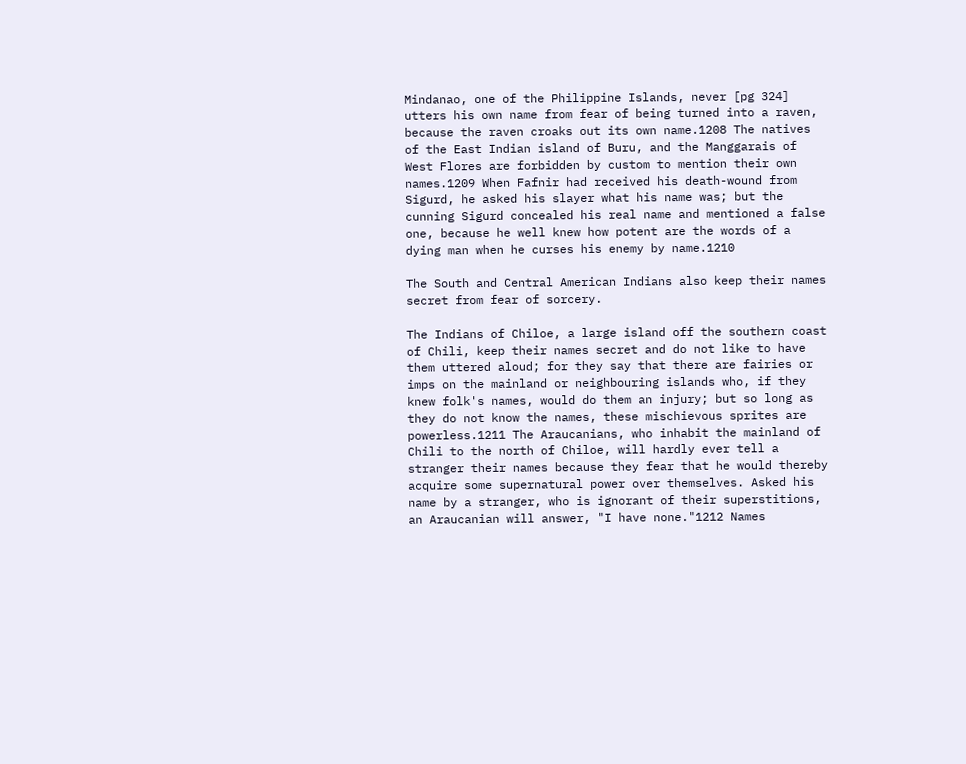Mindanao, one of the Philippine Islands, never [pg 324] utters his own name from fear of being turned into a raven, because the raven croaks out its own name.1208 The natives of the East Indian island of Buru, and the Manggarais of West Flores are forbidden by custom to mention their own names.1209 When Fafnir had received his death-wound from Sigurd, he asked his slayer what his name was; but the cunning Sigurd concealed his real name and mentioned a false one, because he well knew how potent are the words of a dying man when he curses his enemy by name.1210

The South and Central American Indians also keep their names secret from fear of sorcery.

The Indians of Chiloe, a large island off the southern coast of Chili, keep their names secret and do not like to have them uttered aloud; for they say that there are fairies or imps on the mainland or neighbouring islands who, if they knew folk's names, would do them an injury; but so long as they do not know the names, these mischievous sprites are powerless.1211 The Araucanians, who inhabit the mainland of Chili to the north of Chiloe, will hardly ever tell a stranger their names because they fear that he would thereby acquire some supernatural power over themselves. Asked his name by a stranger, who is ignorant of their superstitions, an Araucanian will answer, "I have none."1212 Names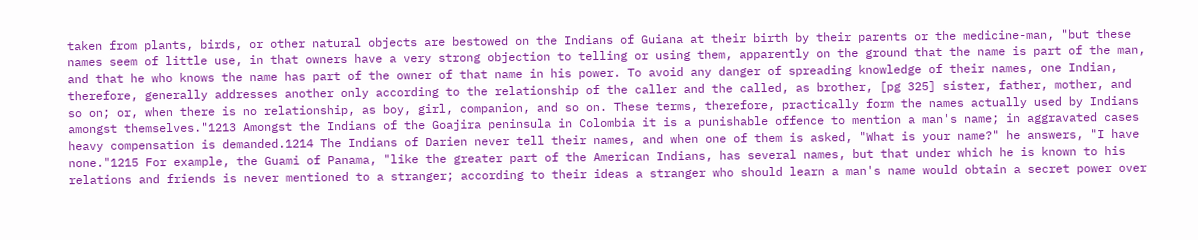taken from plants, birds, or other natural objects are bestowed on the Indians of Guiana at their birth by their parents or the medicine-man, "but these names seem of little use, in that owners have a very strong objection to telling or using them, apparently on the ground that the name is part of the man, and that he who knows the name has part of the owner of that name in his power. To avoid any danger of spreading knowledge of their names, one Indian, therefore, generally addresses another only according to the relationship of the caller and the called, as brother, [pg 325] sister, father, mother, and so on; or, when there is no relationship, as boy, girl, companion, and so on. These terms, therefore, practically form the names actually used by Indians amongst themselves."1213 Amongst the Indians of the Goajira peninsula in Colombia it is a punishable offence to mention a man's name; in aggravated cases heavy compensation is demanded.1214 The Indians of Darien never tell their names, and when one of them is asked, "What is your name?" he answers, "I have none."1215 For example, the Guami of Panama, "like the greater part of the American Indians, has several names, but that under which he is known to his relations and friends is never mentioned to a stranger; according to their ideas a stranger who should learn a man's name would obtain a secret power over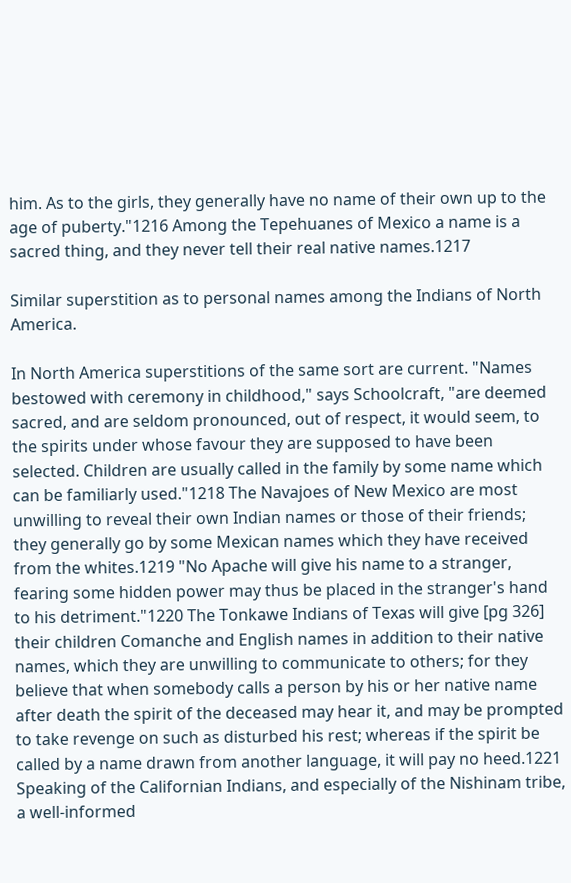him. As to the girls, they generally have no name of their own up to the age of puberty."1216 Among the Tepehuanes of Mexico a name is a sacred thing, and they never tell their real native names.1217

Similar superstition as to personal names among the Indians of North America.

In North America superstitions of the same sort are current. "Names bestowed with ceremony in childhood," says Schoolcraft, "are deemed sacred, and are seldom pronounced, out of respect, it would seem, to the spirits under whose favour they are supposed to have been selected. Children are usually called in the family by some name which can be familiarly used."1218 The Navajoes of New Mexico are most unwilling to reveal their own Indian names or those of their friends; they generally go by some Mexican names which they have received from the whites.1219 "No Apache will give his name to a stranger, fearing some hidden power may thus be placed in the stranger's hand to his detriment."1220 The Tonkawe Indians of Texas will give [pg 326] their children Comanche and English names in addition to their native names, which they are unwilling to communicate to others; for they believe that when somebody calls a person by his or her native name after death the spirit of the deceased may hear it, and may be prompted to take revenge on such as disturbed his rest; whereas if the spirit be called by a name drawn from another language, it will pay no heed.1221 Speaking of the Californian Indians, and especially of the Nishinam tribe, a well-informed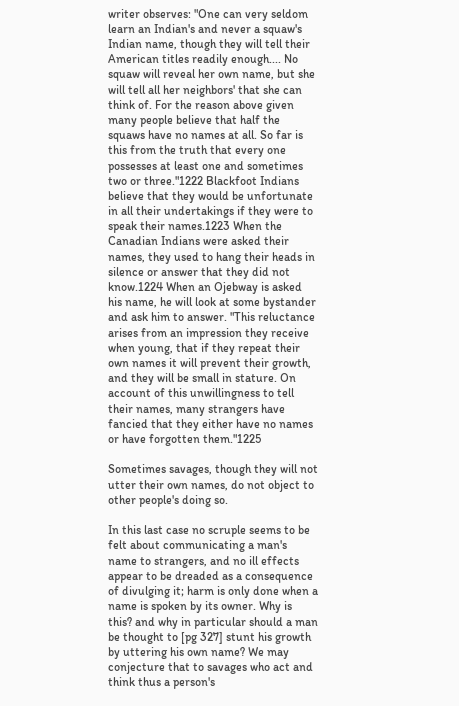writer observes: "One can very seldom learn an Indian's and never a squaw's Indian name, though they will tell their American titles readily enough.... No squaw will reveal her own name, but she will tell all her neighbors' that she can think of. For the reason above given many people believe that half the squaws have no names at all. So far is this from the truth that every one possesses at least one and sometimes two or three."1222 Blackfoot Indians believe that they would be unfortunate in all their undertakings if they were to speak their names.1223 When the Canadian Indians were asked their names, they used to hang their heads in silence or answer that they did not know.1224 When an Ojebway is asked his name, he will look at some bystander and ask him to answer. "This reluctance arises from an impression they receive when young, that if they repeat their own names it will prevent their growth, and they will be small in stature. On account of this unwillingness to tell their names, many strangers have fancied that they either have no names or have forgotten them."1225

Sometimes savages, though they will not utter their own names, do not object to other people's doing so.

In this last case no scruple seems to be felt about communicating a man's name to strangers, and no ill effects appear to be dreaded as a consequence of divulging it; harm is only done when a name is spoken by its owner. Why is this? and why in particular should a man be thought to [pg 327] stunt his growth by uttering his own name? We may conjecture that to savages who act and think thus a person's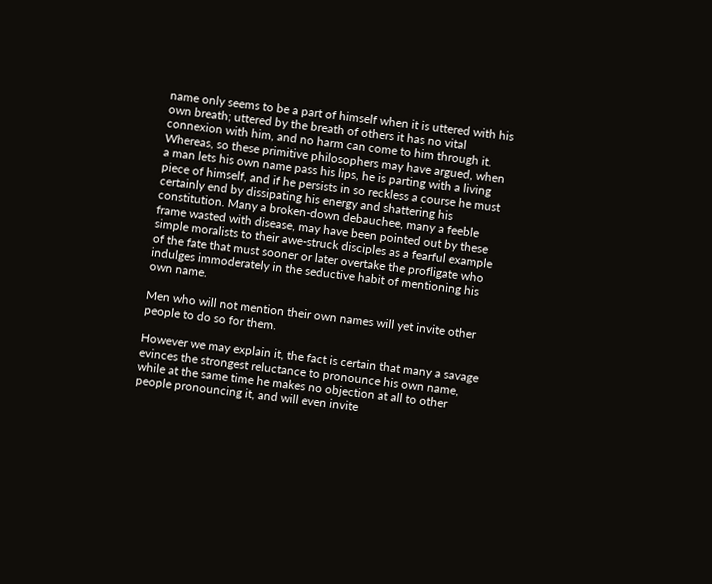name only seems to be a part of himself when it is uttered with his own breath; uttered by the breath of others it has no vital connexion with him, and no harm can come to him through it. Whereas, so these primitive philosophers may have argued, when a man lets his own name pass his lips, he is parting with a living piece of himself, and if he persists in so reckless a course he must certainly end by dissipating his energy and shattering his constitution. Many a broken-down debauchee, many a feeble frame wasted with disease, may have been pointed out by these simple moralists to their awe-struck disciples as a fearful example of the fate that must sooner or later overtake the profligate who indulges immoderately in the seductive habit of mentioning his own name.

Men who will not mention their own names will yet invite other people to do so for them.

However we may explain it, the fact is certain that many a savage evinces the strongest reluctance to pronounce his own name, while at the same time he makes no objection at all to other people pronouncing it, and will even invite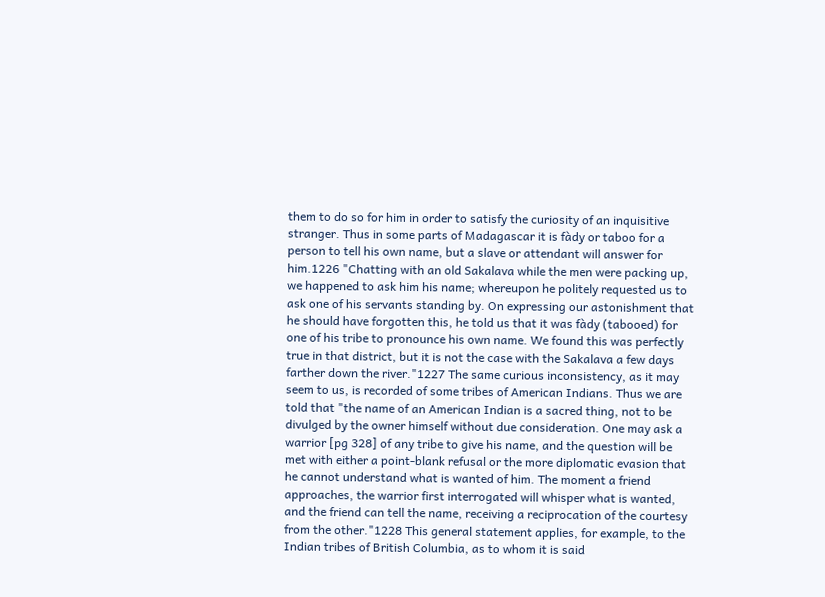them to do so for him in order to satisfy the curiosity of an inquisitive stranger. Thus in some parts of Madagascar it is fàdy or taboo for a person to tell his own name, but a slave or attendant will answer for him.1226 "Chatting with an old Sakalava while the men were packing up, we happened to ask him his name; whereupon he politely requested us to ask one of his servants standing by. On expressing our astonishment that he should have forgotten this, he told us that it was fàdy (tabooed) for one of his tribe to pronounce his own name. We found this was perfectly true in that district, but it is not the case with the Sakalava a few days farther down the river."1227 The same curious inconsistency, as it may seem to us, is recorded of some tribes of American Indians. Thus we are told that "the name of an American Indian is a sacred thing, not to be divulged by the owner himself without due consideration. One may ask a warrior [pg 328] of any tribe to give his name, and the question will be met with either a point-blank refusal or the more diplomatic evasion that he cannot understand what is wanted of him. The moment a friend approaches, the warrior first interrogated will whisper what is wanted, and the friend can tell the name, receiving a reciprocation of the courtesy from the other."1228 This general statement applies, for example, to the Indian tribes of British Columbia, as to whom it is said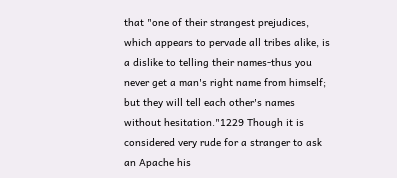that "one of their strangest prejudices, which appears to pervade all tribes alike, is a dislike to telling their names-thus you never get a man's right name from himself; but they will tell each other's names without hesitation."1229 Though it is considered very rude for a stranger to ask an Apache his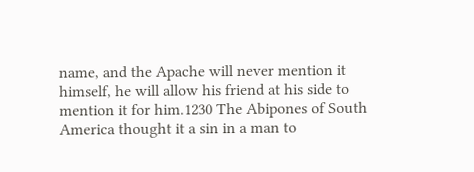name, and the Apache will never mention it himself, he will allow his friend at his side to mention it for him.1230 The Abipones of South America thought it a sin in a man to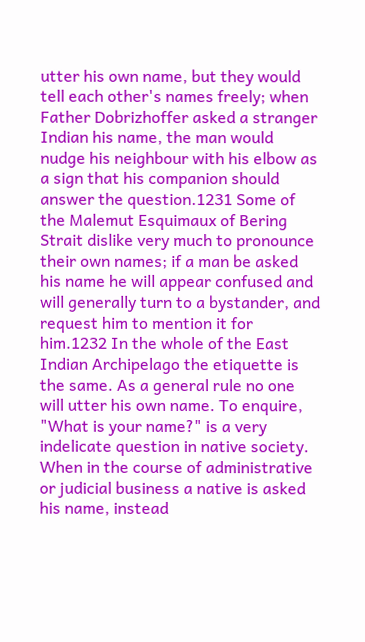utter his own name, but they would tell each other's names freely; when Father Dobrizhoffer asked a stranger Indian his name, the man would nudge his neighbour with his elbow as a sign that his companion should answer the question.1231 Some of the Malemut Esquimaux of Bering Strait dislike very much to pronounce their own names; if a man be asked his name he will appear confused and will generally turn to a bystander, and request him to mention it for him.1232 In the whole of the East Indian Archipelago the etiquette is the same. As a general rule no one will utter his own name. To enquire, "What is your name?" is a very indelicate question in native society. When in the course of administrative or judicial business a native is asked his name, instead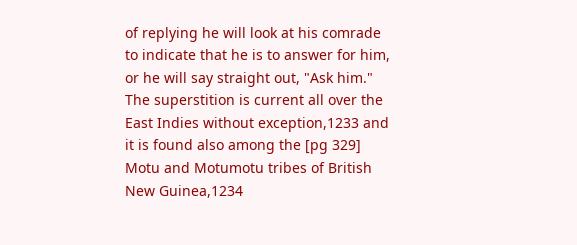of replying he will look at his comrade to indicate that he is to answer for him, or he will say straight out, "Ask him." The superstition is current all over the East Indies without exception,1233 and it is found also among the [pg 329] Motu and Motumotu tribes of British New Guinea,1234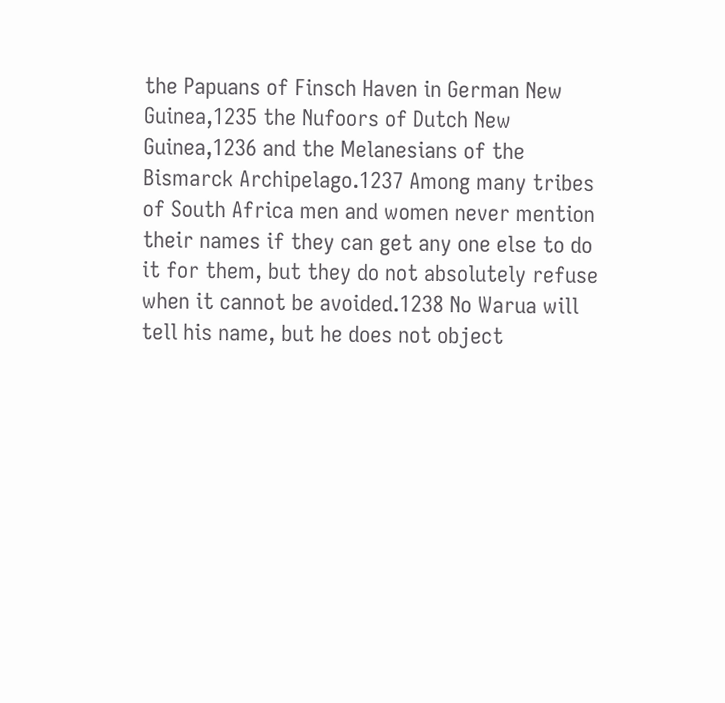the Papuans of Finsch Haven in German New Guinea,1235 the Nufoors of Dutch New Guinea,1236 and the Melanesians of the Bismarck Archipelago.1237 Among many tribes of South Africa men and women never mention their names if they can get any one else to do it for them, but they do not absolutely refuse when it cannot be avoided.1238 No Warua will tell his name, but he does not object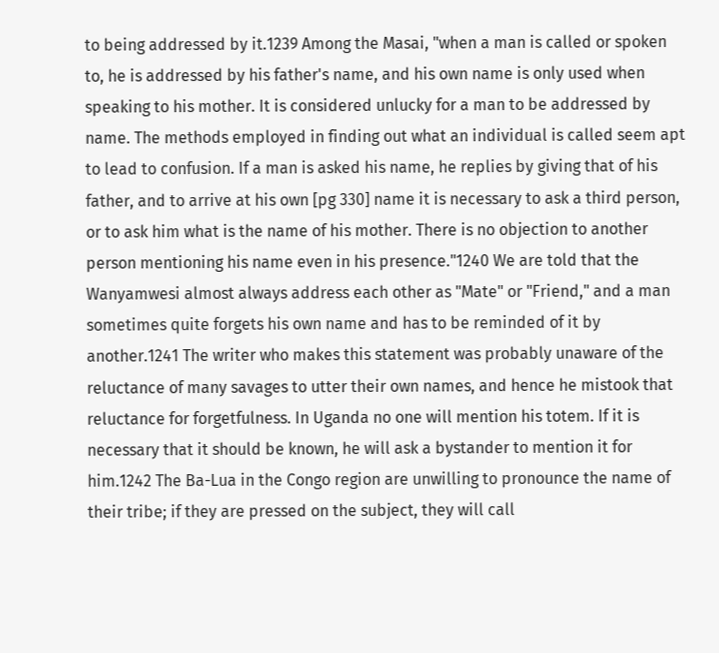to being addressed by it.1239 Among the Masai, "when a man is called or spoken to, he is addressed by his father's name, and his own name is only used when speaking to his mother. It is considered unlucky for a man to be addressed by name. The methods employed in finding out what an individual is called seem apt to lead to confusion. If a man is asked his name, he replies by giving that of his father, and to arrive at his own [pg 330] name it is necessary to ask a third person, or to ask him what is the name of his mother. There is no objection to another person mentioning his name even in his presence."1240 We are told that the Wanyamwesi almost always address each other as "Mate" or "Friend," and a man sometimes quite forgets his own name and has to be reminded of it by another.1241 The writer who makes this statement was probably unaware of the reluctance of many savages to utter their own names, and hence he mistook that reluctance for forgetfulness. In Uganda no one will mention his totem. If it is necessary that it should be known, he will ask a bystander to mention it for him.1242 The Ba-Lua in the Congo region are unwilling to pronounce the name of their tribe; if they are pressed on the subject, they will call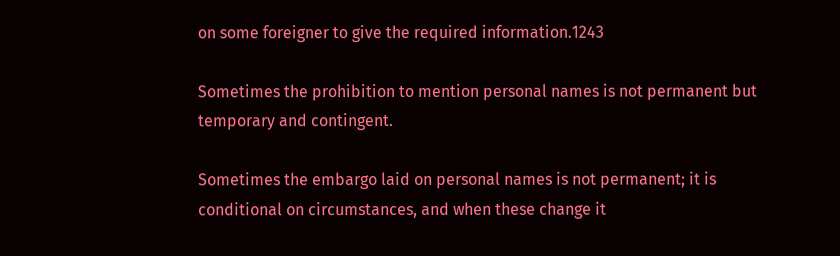on some foreigner to give the required information.1243

Sometimes the prohibition to mention personal names is not permanent but temporary and contingent.

Sometimes the embargo laid on personal names is not permanent; it is conditional on circumstances, and when these change it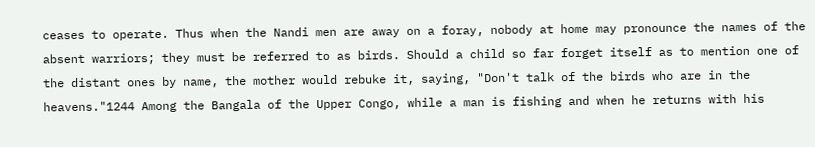ceases to operate. Thus when the Nandi men are away on a foray, nobody at home may pronounce the names of the absent warriors; they must be referred to as birds. Should a child so far forget itself as to mention one of the distant ones by name, the mother would rebuke it, saying, "Don't talk of the birds who are in the heavens."1244 Among the Bangala of the Upper Congo, while a man is fishing and when he returns with his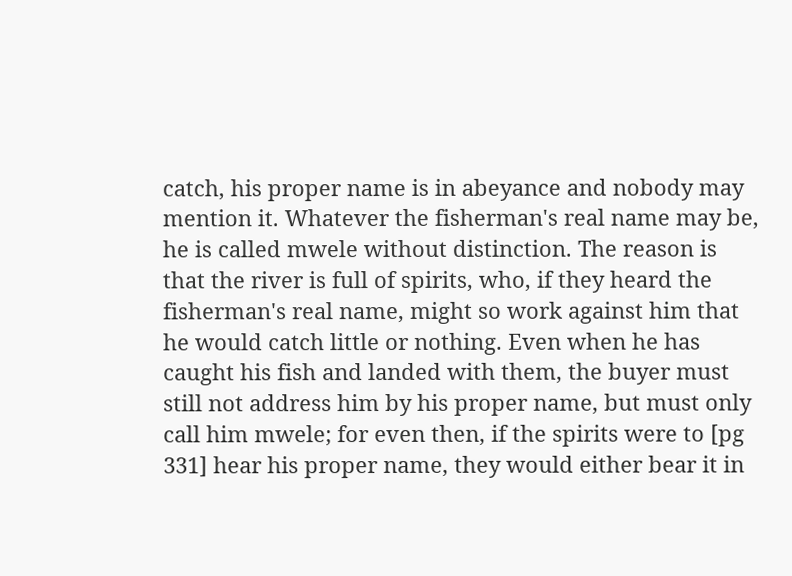catch, his proper name is in abeyance and nobody may mention it. Whatever the fisherman's real name may be, he is called mwele without distinction. The reason is that the river is full of spirits, who, if they heard the fisherman's real name, might so work against him that he would catch little or nothing. Even when he has caught his fish and landed with them, the buyer must still not address him by his proper name, but must only call him mwele; for even then, if the spirits were to [pg 331] hear his proper name, they would either bear it in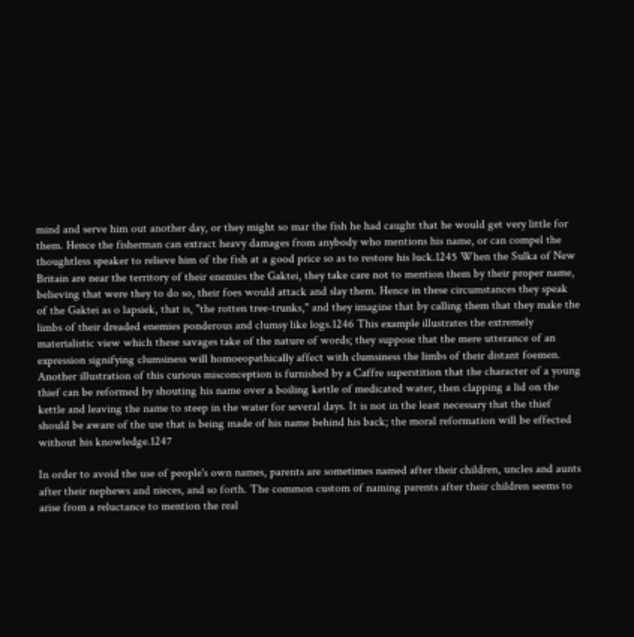mind and serve him out another day, or they might so mar the fish he had caught that he would get very little for them. Hence the fisherman can extract heavy damages from anybody who mentions his name, or can compel the thoughtless speaker to relieve him of the fish at a good price so as to restore his luck.1245 When the Sulka of New Britain are near the territory of their enemies the Gaktei, they take care not to mention them by their proper name, believing that were they to do so, their foes would attack and slay them. Hence in these circumstances they speak of the Gaktei as o lapsiek, that is, "the rotten tree-trunks," and they imagine that by calling them that they make the limbs of their dreaded enemies ponderous and clumsy like logs.1246 This example illustrates the extremely materialistic view which these savages take of the nature of words; they suppose that the mere utterance of an expression signifying clumsiness will homoeopathically affect with clumsiness the limbs of their distant foemen. Another illustration of this curious misconception is furnished by a Caffre superstition that the character of a young thief can be reformed by shouting his name over a boiling kettle of medicated water, then clapping a lid on the kettle and leaving the name to steep in the water for several days. It is not in the least necessary that the thief should be aware of the use that is being made of his name behind his back; the moral reformation will be effected without his knowledge.1247

In order to avoid the use of people's own names, parents are sometimes named after their children, uncles and aunts after their nephews and nieces, and so forth. The common custom of naming parents after their children seems to arise from a reluctance to mention the real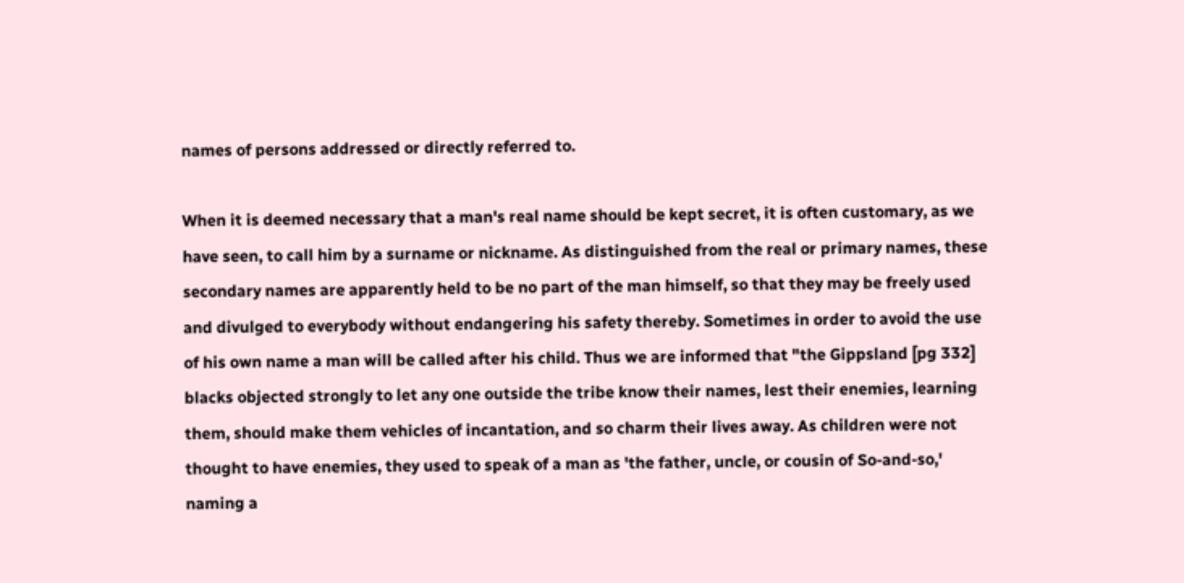names of persons addressed or directly referred to.

When it is deemed necessary that a man's real name should be kept secret, it is often customary, as we have seen, to call him by a surname or nickname. As distinguished from the real or primary names, these secondary names are apparently held to be no part of the man himself, so that they may be freely used and divulged to everybody without endangering his safety thereby. Sometimes in order to avoid the use of his own name a man will be called after his child. Thus we are informed that "the Gippsland [pg 332] blacks objected strongly to let any one outside the tribe know their names, lest their enemies, learning them, should make them vehicles of incantation, and so charm their lives away. As children were not thought to have enemies, they used to speak of a man as 'the father, uncle, or cousin of So-and-so,' naming a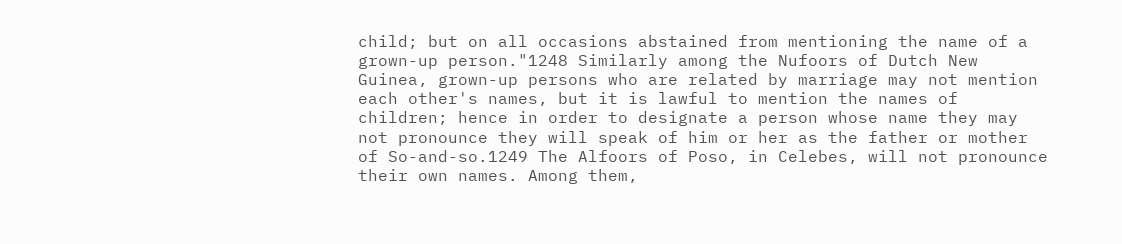child; but on all occasions abstained from mentioning the name of a grown-up person."1248 Similarly among the Nufoors of Dutch New Guinea, grown-up persons who are related by marriage may not mention each other's names, but it is lawful to mention the names of children; hence in order to designate a person whose name they may not pronounce they will speak of him or her as the father or mother of So-and-so.1249 The Alfoors of Poso, in Celebes, will not pronounce their own names. Among them,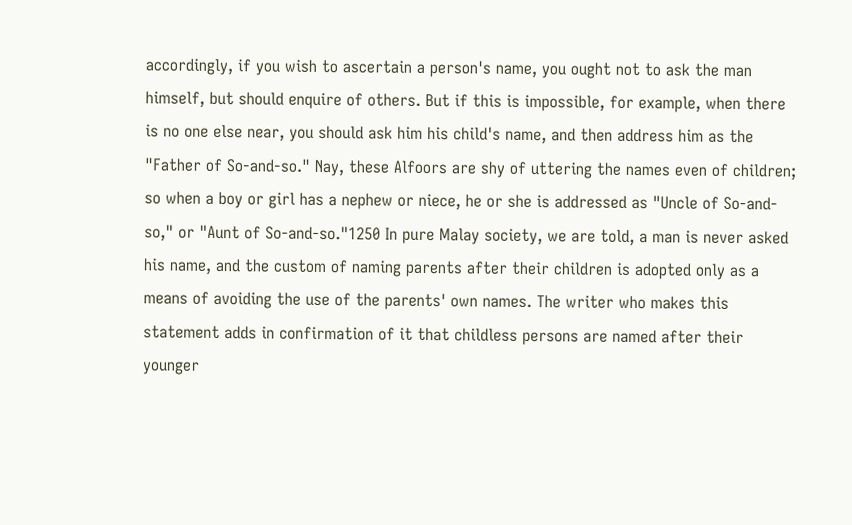accordingly, if you wish to ascertain a person's name, you ought not to ask the man himself, but should enquire of others. But if this is impossible, for example, when there is no one else near, you should ask him his child's name, and then address him as the "Father of So-and-so." Nay, these Alfoors are shy of uttering the names even of children; so when a boy or girl has a nephew or niece, he or she is addressed as "Uncle of So-and-so," or "Aunt of So-and-so."1250 In pure Malay society, we are told, a man is never asked his name, and the custom of naming parents after their children is adopted only as a means of avoiding the use of the parents' own names. The writer who makes this statement adds in confirmation of it that childless persons are named after their younger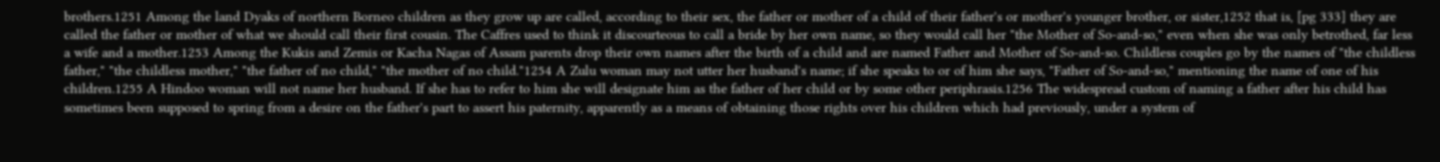brothers.1251 Among the land Dyaks of northern Borneo children as they grow up are called, according to their sex, the father or mother of a child of their father's or mother's younger brother, or sister,1252 that is, [pg 333] they are called the father or mother of what we should call their first cousin. The Caffres used to think it discourteous to call a bride by her own name, so they would call her "the Mother of So-and-so," even when she was only betrothed, far less a wife and a mother.1253 Among the Kukis and Zemis or Kacha Nagas of Assam parents drop their own names after the birth of a child and are named Father and Mother of So-and-so. Childless couples go by the names of "the childless father," "the childless mother," "the father of no child," "the mother of no child."1254 A Zulu woman may not utter her husband's name; if she speaks to or of him she says, "Father of So-and-so," mentioning the name of one of his children.1255 A Hindoo woman will not name her husband. If she has to refer to him she will designate him as the father of her child or by some other periphrasis.1256 The widespread custom of naming a father after his child has sometimes been supposed to spring from a desire on the father's part to assert his paternity, apparently as a means of obtaining those rights over his children which had previously, under a system of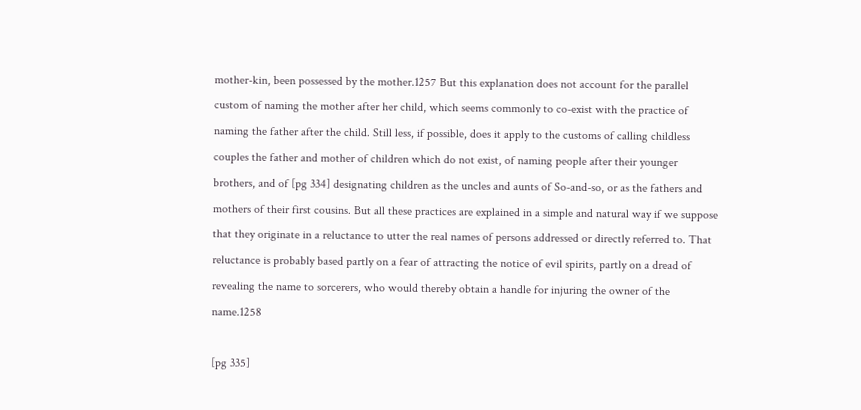mother-kin, been possessed by the mother.1257 But this explanation does not account for the parallel custom of naming the mother after her child, which seems commonly to co-exist with the practice of naming the father after the child. Still less, if possible, does it apply to the customs of calling childless couples the father and mother of children which do not exist, of naming people after their younger brothers, and of [pg 334] designating children as the uncles and aunts of So-and-so, or as the fathers and mothers of their first cousins. But all these practices are explained in a simple and natural way if we suppose that they originate in a reluctance to utter the real names of persons addressed or directly referred to. That reluctance is probably based partly on a fear of attracting the notice of evil spirits, partly on a dread of revealing the name to sorcerers, who would thereby obtain a handle for injuring the owner of the name.1258

[pg 335]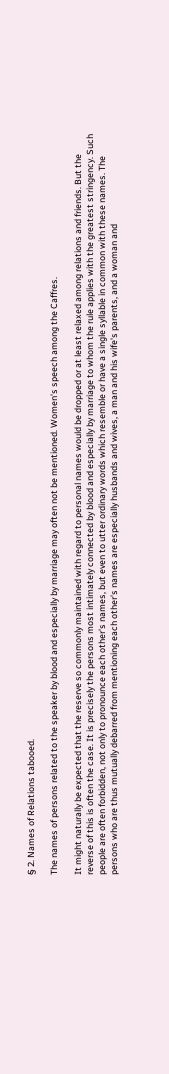§ 2. Names of Relations tabooed.

The names of persons related to the speaker by blood and especially by marriage may often not be mentioned. Women's speech among the Caffres.

It might naturally be expected that the reserve so commonly maintained with regard to personal names would be dropped or at least relaxed among relations and friends. But the reverse of this is often the case. It is precisely the persons most intimately connected by blood and especially by marriage to whom the rule applies with the greatest stringency. Such people are often forbidden, not only to pronounce each other's names, but even to utter ordinary words which resemble or have a single syllable in common with these names. The persons who are thus mutually debarred from mentioning each other's names are especially husbands and wives, a man and his wife's parents, and a woman and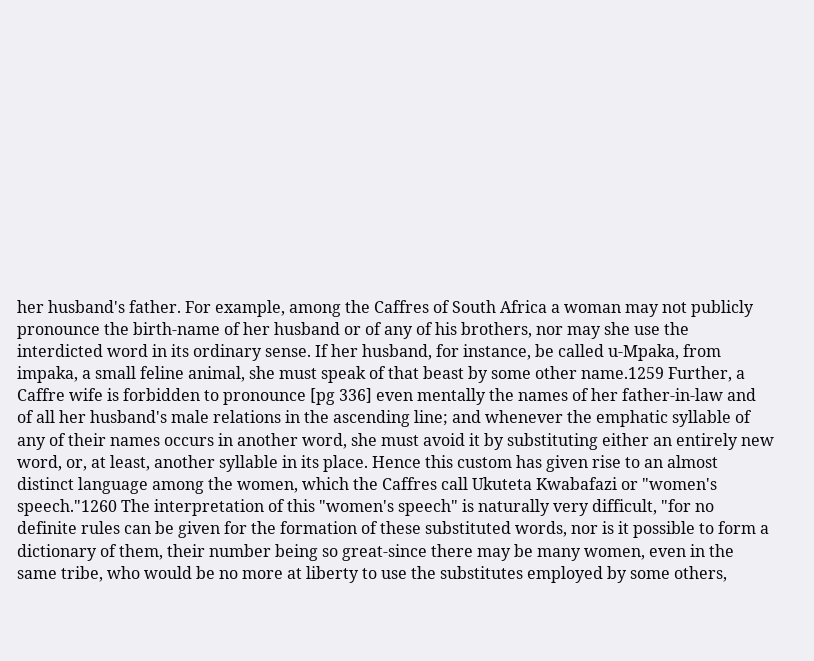her husband's father. For example, among the Caffres of South Africa a woman may not publicly pronounce the birth-name of her husband or of any of his brothers, nor may she use the interdicted word in its ordinary sense. If her husband, for instance, be called u-Mpaka, from impaka, a small feline animal, she must speak of that beast by some other name.1259 Further, a Caffre wife is forbidden to pronounce [pg 336] even mentally the names of her father-in-law and of all her husband's male relations in the ascending line; and whenever the emphatic syllable of any of their names occurs in another word, she must avoid it by substituting either an entirely new word, or, at least, another syllable in its place. Hence this custom has given rise to an almost distinct language among the women, which the Caffres call Ukuteta Kwabafazi or "women's speech."1260 The interpretation of this "women's speech" is naturally very difficult, "for no definite rules can be given for the formation of these substituted words, nor is it possible to form a dictionary of them, their number being so great-since there may be many women, even in the same tribe, who would be no more at liberty to use the substitutes employed by some others,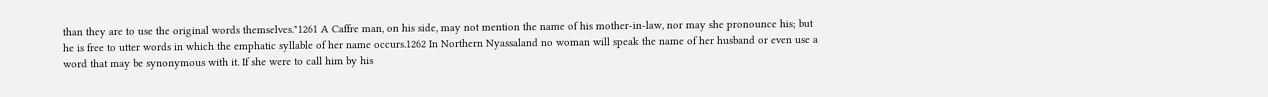than they are to use the original words themselves."1261 A Caffre man, on his side, may not mention the name of his mother-in-law, nor may she pronounce his; but he is free to utter words in which the emphatic syllable of her name occurs.1262 In Northern Nyassaland no woman will speak the name of her husband or even use a word that may be synonymous with it. If she were to call him by his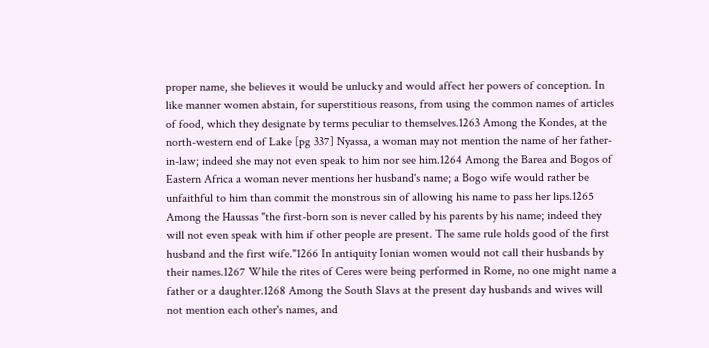proper name, she believes it would be unlucky and would affect her powers of conception. In like manner women abstain, for superstitious reasons, from using the common names of articles of food, which they designate by terms peculiar to themselves.1263 Among the Kondes, at the north-western end of Lake [pg 337] Nyassa, a woman may not mention the name of her father-in-law; indeed she may not even speak to him nor see him.1264 Among the Barea and Bogos of Eastern Africa a woman never mentions her husband's name; a Bogo wife would rather be unfaithful to him than commit the monstrous sin of allowing his name to pass her lips.1265 Among the Haussas "the first-born son is never called by his parents by his name; indeed they will not even speak with him if other people are present. The same rule holds good of the first husband and the first wife."1266 In antiquity Ionian women would not call their husbands by their names.1267 While the rites of Ceres were being performed in Rome, no one might name a father or a daughter.1268 Among the South Slavs at the present day husbands and wives will not mention each other's names, and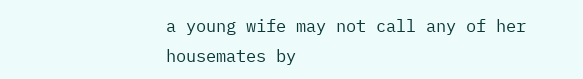a young wife may not call any of her housemates by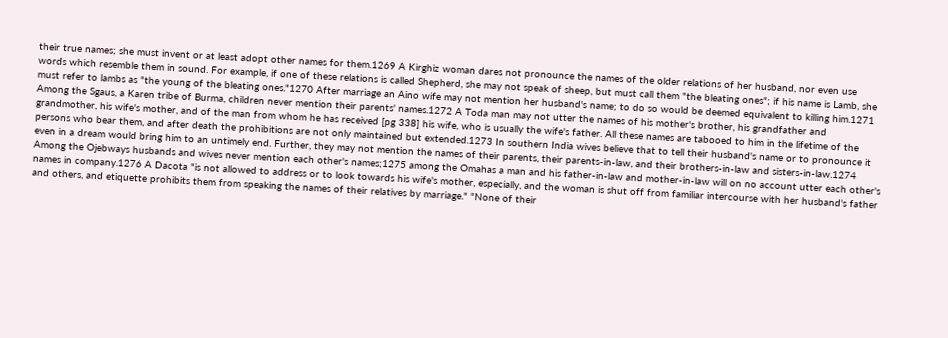their true names; she must invent or at least adopt other names for them.1269 A Kirghiz woman dares not pronounce the names of the older relations of her husband, nor even use words which resemble them in sound. For example, if one of these relations is called Shepherd, she may not speak of sheep, but must call them "the bleating ones"; if his name is Lamb, she must refer to lambs as "the young of the bleating ones."1270 After marriage an Aino wife may not mention her husband's name; to do so would be deemed equivalent to killing him.1271 Among the Sgaus, a Karen tribe of Burma, children never mention their parents' names.1272 A Toda man may not utter the names of his mother's brother, his grandfather and grandmother, his wife's mother, and of the man from whom he has received [pg 338] his wife, who is usually the wife's father. All these names are tabooed to him in the lifetime of the persons who bear them, and after death the prohibitions are not only maintained but extended.1273 In southern India wives believe that to tell their husband's name or to pronounce it even in a dream would bring him to an untimely end. Further, they may not mention the names of their parents, their parents-in-law, and their brothers-in-law and sisters-in-law.1274 Among the Ojebways husbands and wives never mention each other's names;1275 among the Omahas a man and his father-in-law and mother-in-law will on no account utter each other's names in company.1276 A Dacota "is not allowed to address or to look towards his wife's mother, especially, and the woman is shut off from familiar intercourse with her husband's father and others, and etiquette prohibits them from speaking the names of their relatives by marriage." "None of their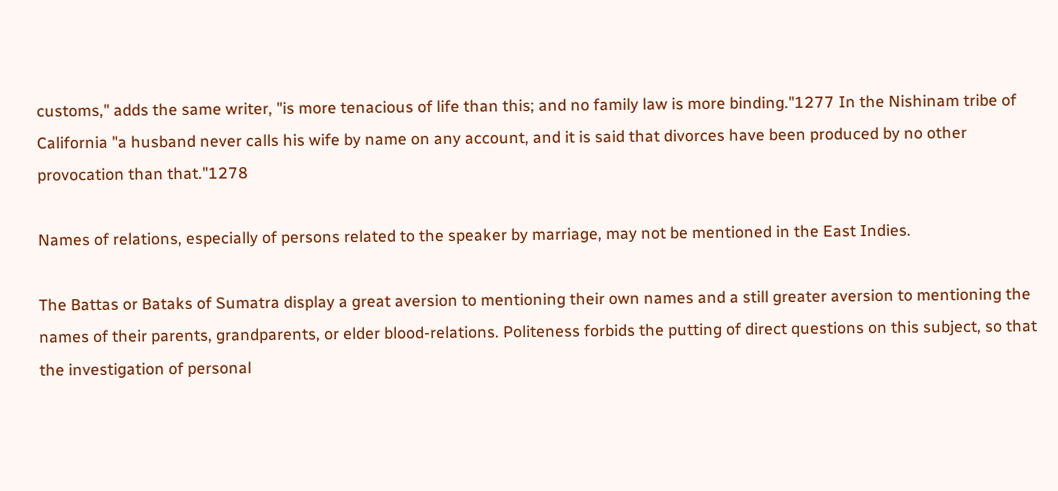customs," adds the same writer, "is more tenacious of life than this; and no family law is more binding."1277 In the Nishinam tribe of California "a husband never calls his wife by name on any account, and it is said that divorces have been produced by no other provocation than that."1278

Names of relations, especially of persons related to the speaker by marriage, may not be mentioned in the East Indies.

The Battas or Bataks of Sumatra display a great aversion to mentioning their own names and a still greater aversion to mentioning the names of their parents, grandparents, or elder blood-relations. Politeness forbids the putting of direct questions on this subject, so that the investigation of personal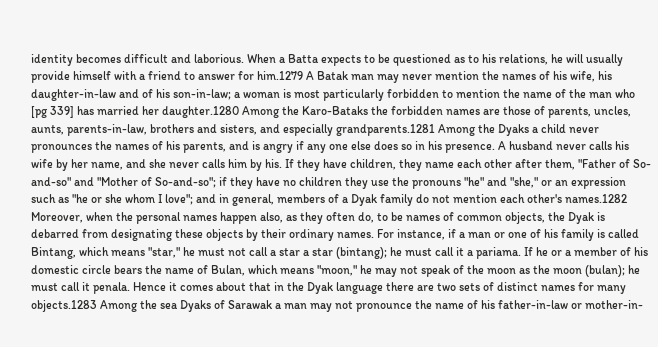identity becomes difficult and laborious. When a Batta expects to be questioned as to his relations, he will usually provide himself with a friend to answer for him.1279 A Batak man may never mention the names of his wife, his daughter-in-law and of his son-in-law; a woman is most particularly forbidden to mention the name of the man who [pg 339] has married her daughter.1280 Among the Karo-Bataks the forbidden names are those of parents, uncles, aunts, parents-in-law, brothers and sisters, and especially grandparents.1281 Among the Dyaks a child never pronounces the names of his parents, and is angry if any one else does so in his presence. A husband never calls his wife by her name, and she never calls him by his. If they have children, they name each other after them, "Father of So-and-so" and "Mother of So-and-so"; if they have no children they use the pronouns "he" and "she," or an expression such as "he or she whom I love"; and in general, members of a Dyak family do not mention each other's names.1282 Moreover, when the personal names happen also, as they often do, to be names of common objects, the Dyak is debarred from designating these objects by their ordinary names. For instance, if a man or one of his family is called Bintang, which means "star," he must not call a star a star (bintang); he must call it a pariama. If he or a member of his domestic circle bears the name of Bulan, which means "moon," he may not speak of the moon as the moon (bulan); he must call it penala. Hence it comes about that in the Dyak language there are two sets of distinct names for many objects.1283 Among the sea Dyaks of Sarawak a man may not pronounce the name of his father-in-law or mother-in-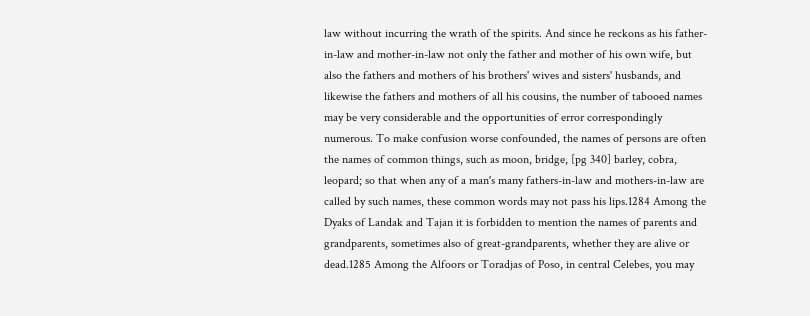law without incurring the wrath of the spirits. And since he reckons as his father-in-law and mother-in-law not only the father and mother of his own wife, but also the fathers and mothers of his brothers' wives and sisters' husbands, and likewise the fathers and mothers of all his cousins, the number of tabooed names may be very considerable and the opportunities of error correspondingly numerous. To make confusion worse confounded, the names of persons are often the names of common things, such as moon, bridge, [pg 340] barley, cobra, leopard; so that when any of a man's many fathers-in-law and mothers-in-law are called by such names, these common words may not pass his lips.1284 Among the Dyaks of Landak and Tajan it is forbidden to mention the names of parents and grandparents, sometimes also of great-grandparents, whether they are alive or dead.1285 Among the Alfoors or Toradjas of Poso, in central Celebes, you may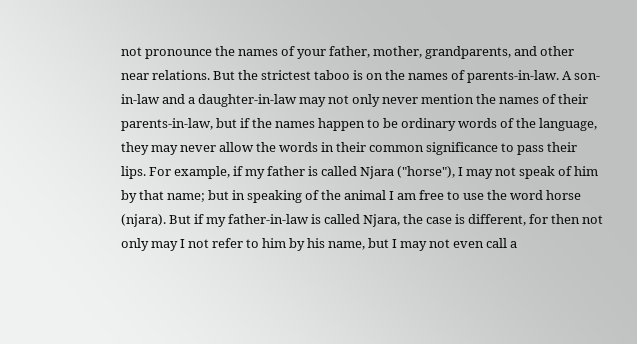not pronounce the names of your father, mother, grandparents, and other near relations. But the strictest taboo is on the names of parents-in-law. A son-in-law and a daughter-in-law may not only never mention the names of their parents-in-law, but if the names happen to be ordinary words of the language, they may never allow the words in their common significance to pass their lips. For example, if my father is called Njara ("horse"), I may not speak of him by that name; but in speaking of the animal I am free to use the word horse (njara). But if my father-in-law is called Njara, the case is different, for then not only may I not refer to him by his name, but I may not even call a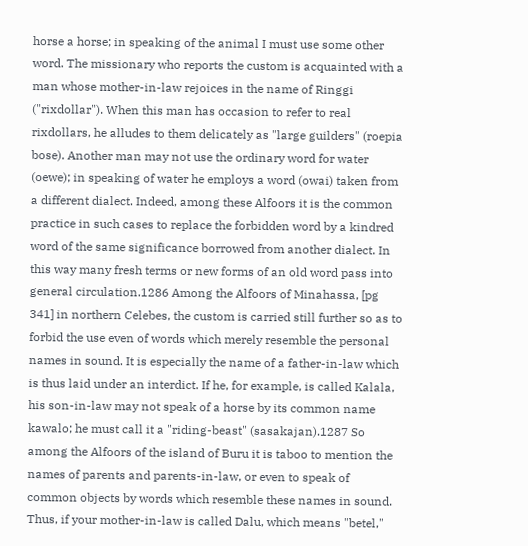horse a horse; in speaking of the animal I must use some other word. The missionary who reports the custom is acquainted with a man whose mother-in-law rejoices in the name of Ringgi ("rixdollar"). When this man has occasion to refer to real rixdollars, he alludes to them delicately as "large guilders" (roepia bose). Another man may not use the ordinary word for water (oewe); in speaking of water he employs a word (owai) taken from a different dialect. Indeed, among these Alfoors it is the common practice in such cases to replace the forbidden word by a kindred word of the same significance borrowed from another dialect. In this way many fresh terms or new forms of an old word pass into general circulation.1286 Among the Alfoors of Minahassa, [pg 341] in northern Celebes, the custom is carried still further so as to forbid the use even of words which merely resemble the personal names in sound. It is especially the name of a father-in-law which is thus laid under an interdict. If he, for example, is called Kalala, his son-in-law may not speak of a horse by its common name kawalo; he must call it a "riding-beast" (sasakajan).1287 So among the Alfoors of the island of Buru it is taboo to mention the names of parents and parents-in-law, or even to speak of common objects by words which resemble these names in sound. Thus, if your mother-in-law is called Dalu, which means "betel,"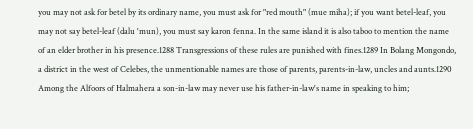you may not ask for betel by its ordinary name, you must ask for "red mouth" (mue miha); if you want betel-leaf, you may not say betel-leaf (dalu 'mun), you must say karon fenna. In the same island it is also taboo to mention the name of an elder brother in his presence.1288 Transgressions of these rules are punished with fines.1289 In Bolang Mongondo, a district in the west of Celebes, the unmentionable names are those of parents, parents-in-law, uncles and aunts.1290 Among the Alfoors of Halmahera a son-in-law may never use his father-in-law's name in speaking to him;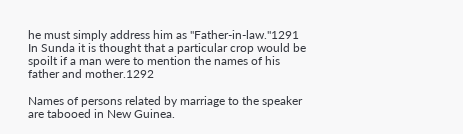he must simply address him as "Father-in-law."1291 In Sunda it is thought that a particular crop would be spoilt if a man were to mention the names of his father and mother.1292

Names of persons related by marriage to the speaker are tabooed in New Guinea.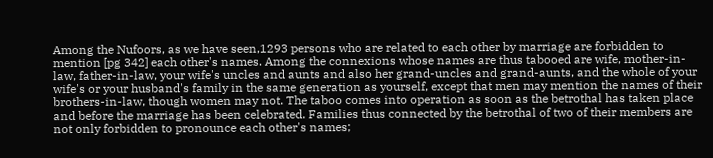Among the Nufoors, as we have seen,1293 persons who are related to each other by marriage are forbidden to mention [pg 342] each other's names. Among the connexions whose names are thus tabooed are wife, mother-in-law, father-in-law, your wife's uncles and aunts and also her grand-uncles and grand-aunts, and the whole of your wife's or your husband's family in the same generation as yourself, except that men may mention the names of their brothers-in-law, though women may not. The taboo comes into operation as soon as the betrothal has taken place and before the marriage has been celebrated. Families thus connected by the betrothal of two of their members are not only forbidden to pronounce each other's names;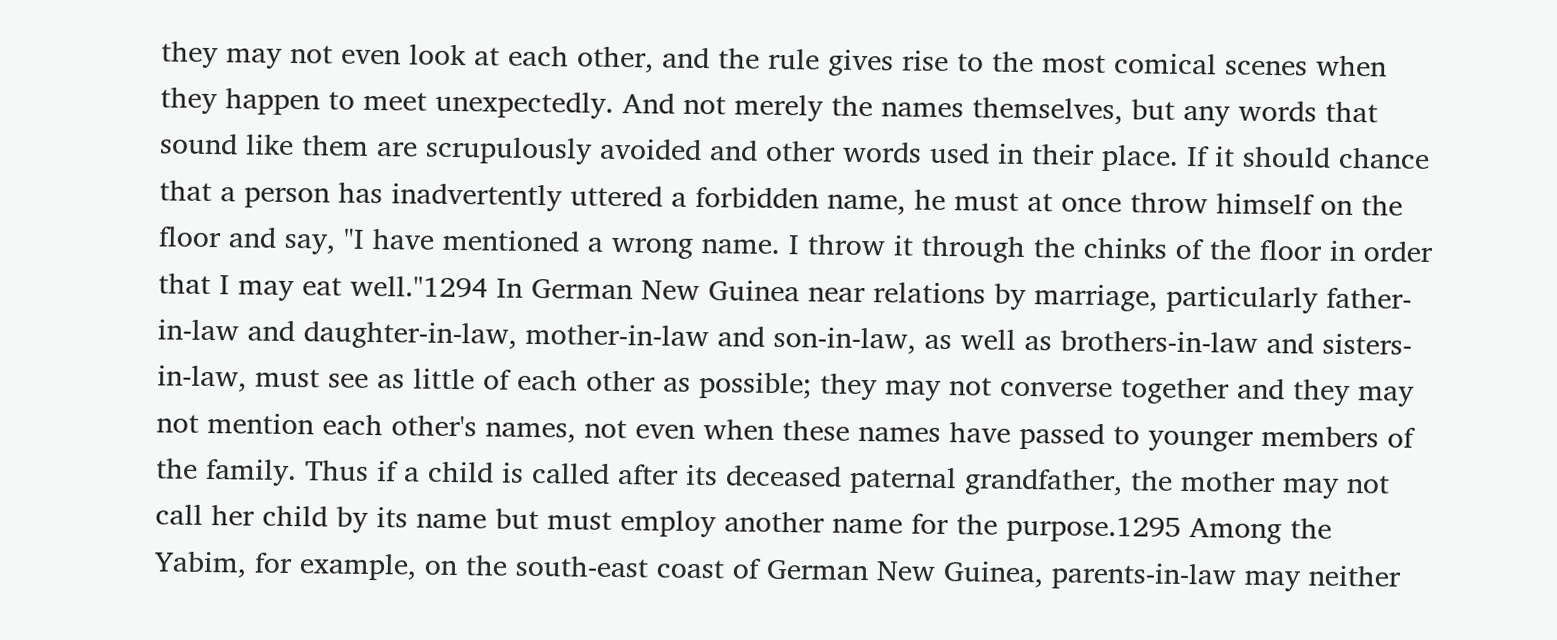they may not even look at each other, and the rule gives rise to the most comical scenes when they happen to meet unexpectedly. And not merely the names themselves, but any words that sound like them are scrupulously avoided and other words used in their place. If it should chance that a person has inadvertently uttered a forbidden name, he must at once throw himself on the floor and say, "I have mentioned a wrong name. I throw it through the chinks of the floor in order that I may eat well."1294 In German New Guinea near relations by marriage, particularly father-in-law and daughter-in-law, mother-in-law and son-in-law, as well as brothers-in-law and sisters-in-law, must see as little of each other as possible; they may not converse together and they may not mention each other's names, not even when these names have passed to younger members of the family. Thus if a child is called after its deceased paternal grandfather, the mother may not call her child by its name but must employ another name for the purpose.1295 Among the Yabim, for example, on the south-east coast of German New Guinea, parents-in-law may neither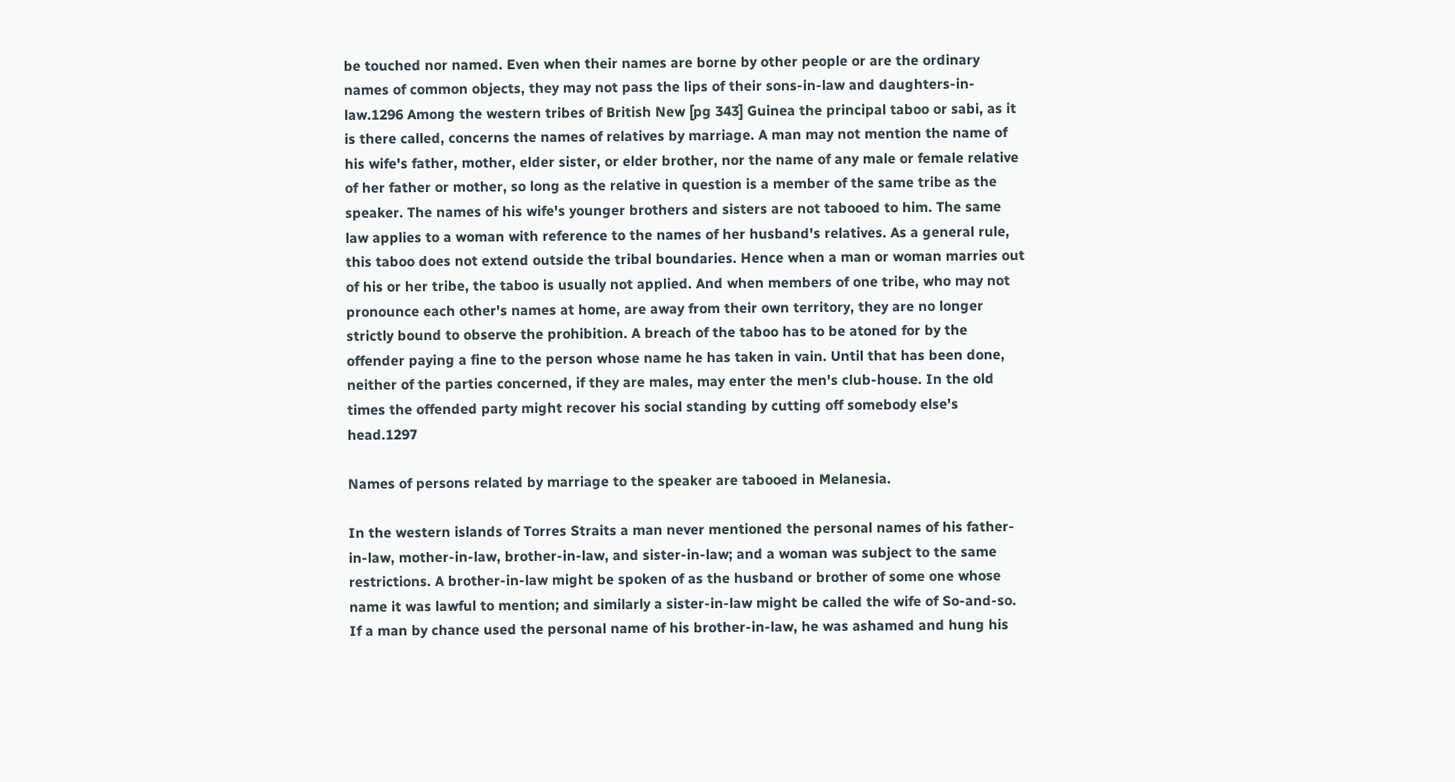be touched nor named. Even when their names are borne by other people or are the ordinary names of common objects, they may not pass the lips of their sons-in-law and daughters-in-law.1296 Among the western tribes of British New [pg 343] Guinea the principal taboo or sabi, as it is there called, concerns the names of relatives by marriage. A man may not mention the name of his wife's father, mother, elder sister, or elder brother, nor the name of any male or female relative of her father or mother, so long as the relative in question is a member of the same tribe as the speaker. The names of his wife's younger brothers and sisters are not tabooed to him. The same law applies to a woman with reference to the names of her husband's relatives. As a general rule, this taboo does not extend outside the tribal boundaries. Hence when a man or woman marries out of his or her tribe, the taboo is usually not applied. And when members of one tribe, who may not pronounce each other's names at home, are away from their own territory, they are no longer strictly bound to observe the prohibition. A breach of the taboo has to be atoned for by the offender paying a fine to the person whose name he has taken in vain. Until that has been done, neither of the parties concerned, if they are males, may enter the men's club-house. In the old times the offended party might recover his social standing by cutting off somebody else's head.1297

Names of persons related by marriage to the speaker are tabooed in Melanesia.

In the western islands of Torres Straits a man never mentioned the personal names of his father-in-law, mother-in-law, brother-in-law, and sister-in-law; and a woman was subject to the same restrictions. A brother-in-law might be spoken of as the husband or brother of some one whose name it was lawful to mention; and similarly a sister-in-law might be called the wife of So-and-so. If a man by chance used the personal name of his brother-in-law, he was ashamed and hung his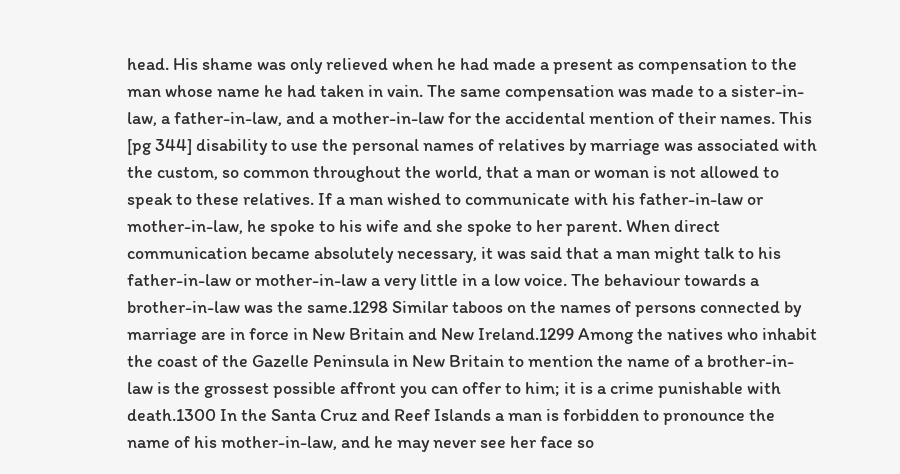head. His shame was only relieved when he had made a present as compensation to the man whose name he had taken in vain. The same compensation was made to a sister-in-law, a father-in-law, and a mother-in-law for the accidental mention of their names. This [pg 344] disability to use the personal names of relatives by marriage was associated with the custom, so common throughout the world, that a man or woman is not allowed to speak to these relatives. If a man wished to communicate with his father-in-law or mother-in-law, he spoke to his wife and she spoke to her parent. When direct communication became absolutely necessary, it was said that a man might talk to his father-in-law or mother-in-law a very little in a low voice. The behaviour towards a brother-in-law was the same.1298 Similar taboos on the names of persons connected by marriage are in force in New Britain and New Ireland.1299 Among the natives who inhabit the coast of the Gazelle Peninsula in New Britain to mention the name of a brother-in-law is the grossest possible affront you can offer to him; it is a crime punishable with death.1300 In the Santa Cruz and Reef Islands a man is forbidden to pronounce the name of his mother-in-law, and he may never see her face so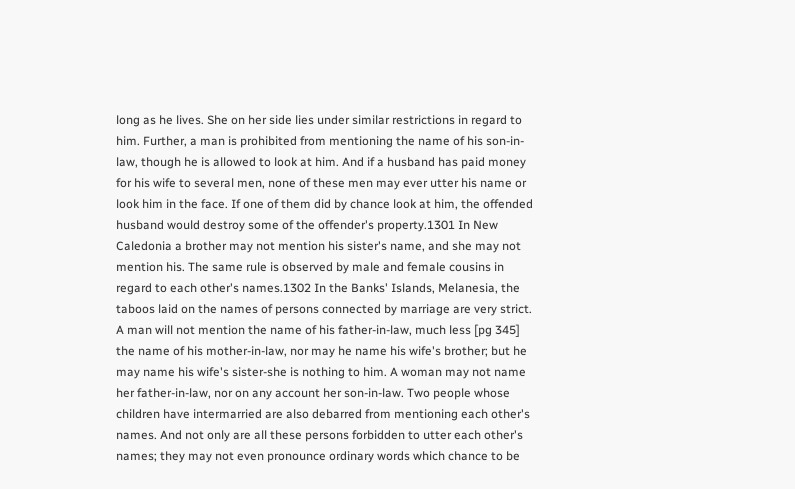long as he lives. She on her side lies under similar restrictions in regard to him. Further, a man is prohibited from mentioning the name of his son-in-law, though he is allowed to look at him. And if a husband has paid money for his wife to several men, none of these men may ever utter his name or look him in the face. If one of them did by chance look at him, the offended husband would destroy some of the offender's property.1301 In New Caledonia a brother may not mention his sister's name, and she may not mention his. The same rule is observed by male and female cousins in regard to each other's names.1302 In the Banks' Islands, Melanesia, the taboos laid on the names of persons connected by marriage are very strict. A man will not mention the name of his father-in-law, much less [pg 345] the name of his mother-in-law, nor may he name his wife's brother; but he may name his wife's sister-she is nothing to him. A woman may not name her father-in-law, nor on any account her son-in-law. Two people whose children have intermarried are also debarred from mentioning each other's names. And not only are all these persons forbidden to utter each other's names; they may not even pronounce ordinary words which chance to be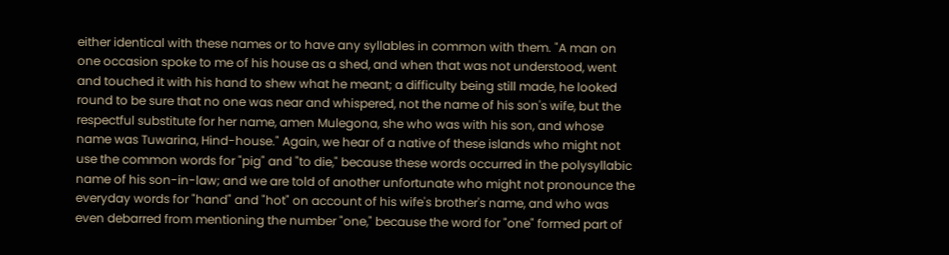either identical with these names or to have any syllables in common with them. "A man on one occasion spoke to me of his house as a shed, and when that was not understood, went and touched it with his hand to shew what he meant; a difficulty being still made, he looked round to be sure that no one was near and whispered, not the name of his son's wife, but the respectful substitute for her name, amen Mulegona, she who was with his son, and whose name was Tuwarina, Hind-house." Again, we hear of a native of these islands who might not use the common words for "pig" and "to die," because these words occurred in the polysyllabic name of his son-in-law; and we are told of another unfortunate who might not pronounce the everyday words for "hand" and "hot" on account of his wife's brother's name, and who was even debarred from mentioning the number "one," because the word for "one" formed part of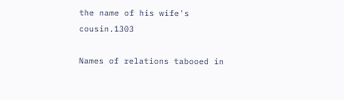the name of his wife's cousin.1303

Names of relations tabooed in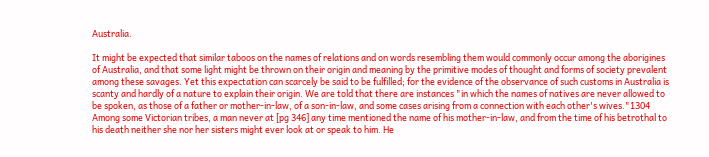Australia.

It might be expected that similar taboos on the names of relations and on words resembling them would commonly occur among the aborigines of Australia, and that some light might be thrown on their origin and meaning by the primitive modes of thought and forms of society prevalent among these savages. Yet this expectation can scarcely be said to be fulfilled; for the evidence of the observance of such customs in Australia is scanty and hardly of a nature to explain their origin. We are told that there are instances "in which the names of natives are never allowed to be spoken, as those of a father or mother-in-law, of a son-in-law, and some cases arising from a connection with each other's wives."1304 Among some Victorian tribes, a man never at [pg 346] any time mentioned the name of his mother-in-law, and from the time of his betrothal to his death neither she nor her sisters might ever look at or speak to him. He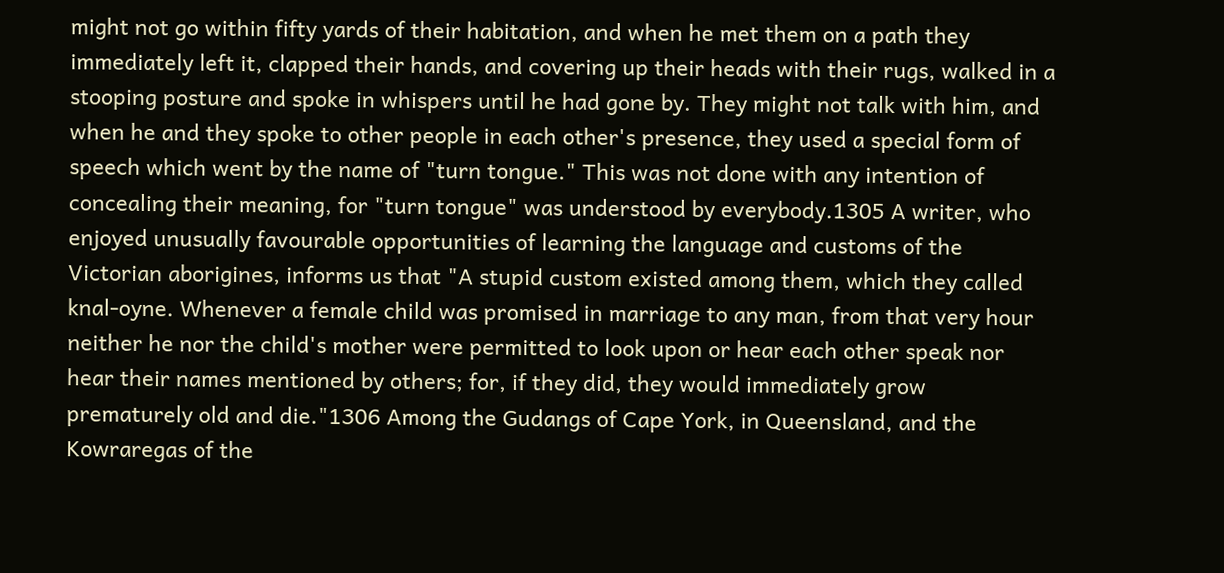might not go within fifty yards of their habitation, and when he met them on a path they immediately left it, clapped their hands, and covering up their heads with their rugs, walked in a stooping posture and spoke in whispers until he had gone by. They might not talk with him, and when he and they spoke to other people in each other's presence, they used a special form of speech which went by the name of "turn tongue." This was not done with any intention of concealing their meaning, for "turn tongue" was understood by everybody.1305 A writer, who enjoyed unusually favourable opportunities of learning the language and customs of the Victorian aborigines, informs us that "A stupid custom existed among them, which they called knal-oyne. Whenever a female child was promised in marriage to any man, from that very hour neither he nor the child's mother were permitted to look upon or hear each other speak nor hear their names mentioned by others; for, if they did, they would immediately grow prematurely old and die."1306 Among the Gudangs of Cape York, in Queensland, and the Kowraregas of the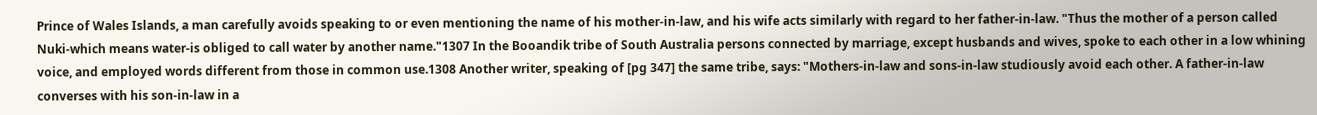Prince of Wales Islands, a man carefully avoids speaking to or even mentioning the name of his mother-in-law, and his wife acts similarly with regard to her father-in-law. "Thus the mother of a person called Nuki-which means water-is obliged to call water by another name."1307 In the Booandik tribe of South Australia persons connected by marriage, except husbands and wives, spoke to each other in a low whining voice, and employed words different from those in common use.1308 Another writer, speaking of [pg 347] the same tribe, says: "Mothers-in-law and sons-in-law studiously avoid each other. A father-in-law converses with his son-in-law in a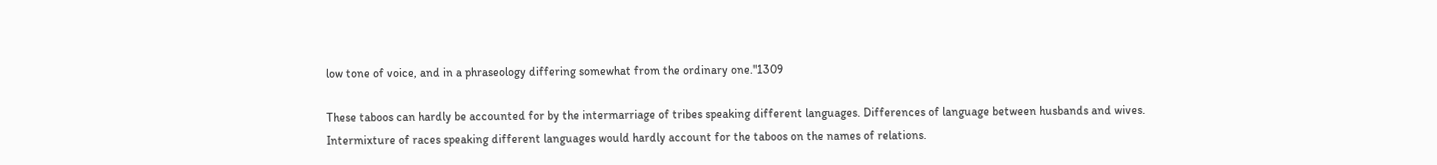low tone of voice, and in a phraseology differing somewhat from the ordinary one."1309

These taboos can hardly be accounted for by the intermarriage of tribes speaking different languages. Differences of language between husbands and wives. Intermixture of races speaking different languages would hardly account for the taboos on the names of relations.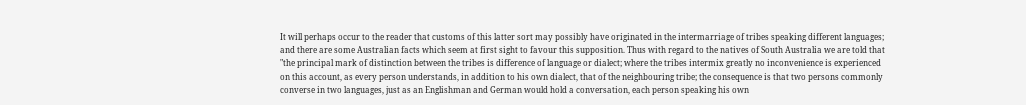It will perhaps occur to the reader that customs of this latter sort may possibly have originated in the intermarriage of tribes speaking different languages; and there are some Australian facts which seem at first sight to favour this supposition. Thus with regard to the natives of South Australia we are told that "the principal mark of distinction between the tribes is difference of language or dialect; where the tribes intermix greatly no inconvenience is experienced on this account, as every person understands, in addition to his own dialect, that of the neighbouring tribe; the consequence is that two persons commonly converse in two languages, just as an Englishman and German would hold a conversation, each person speaking his own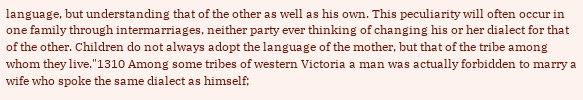language, but understanding that of the other as well as his own. This peculiarity will often occur in one family through intermarriages, neither party ever thinking of changing his or her dialect for that of the other. Children do not always adopt the language of the mother, but that of the tribe among whom they live."1310 Among some tribes of western Victoria a man was actually forbidden to marry a wife who spoke the same dialect as himself;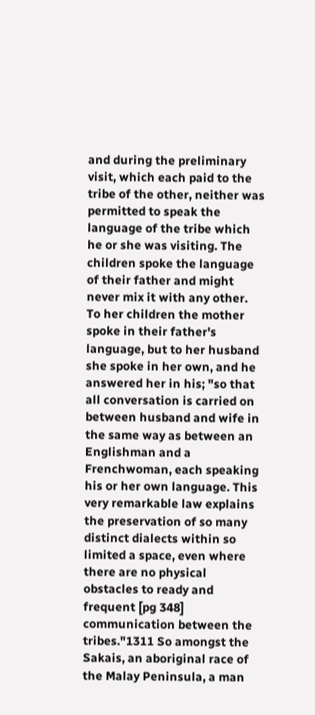and during the preliminary visit, which each paid to the tribe of the other, neither was permitted to speak the language of the tribe which he or she was visiting. The children spoke the language of their father and might never mix it with any other. To her children the mother spoke in their father's language, but to her husband she spoke in her own, and he answered her in his; "so that all conversation is carried on between husband and wife in the same way as between an Englishman and a Frenchwoman, each speaking his or her own language. This very remarkable law explains the preservation of so many distinct dialects within so limited a space, even where there are no physical obstacles to ready and frequent [pg 348] communication between the tribes."1311 So amongst the Sakais, an aboriginal race of the Malay Peninsula, a man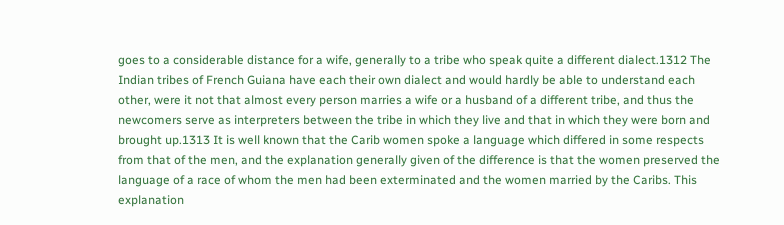goes to a considerable distance for a wife, generally to a tribe who speak quite a different dialect.1312 The Indian tribes of French Guiana have each their own dialect and would hardly be able to understand each other, were it not that almost every person marries a wife or a husband of a different tribe, and thus the newcomers serve as interpreters between the tribe in which they live and that in which they were born and brought up.1313 It is well known that the Carib women spoke a language which differed in some respects from that of the men, and the explanation generally given of the difference is that the women preserved the language of a race of whom the men had been exterminated and the women married by the Caribs. This explanation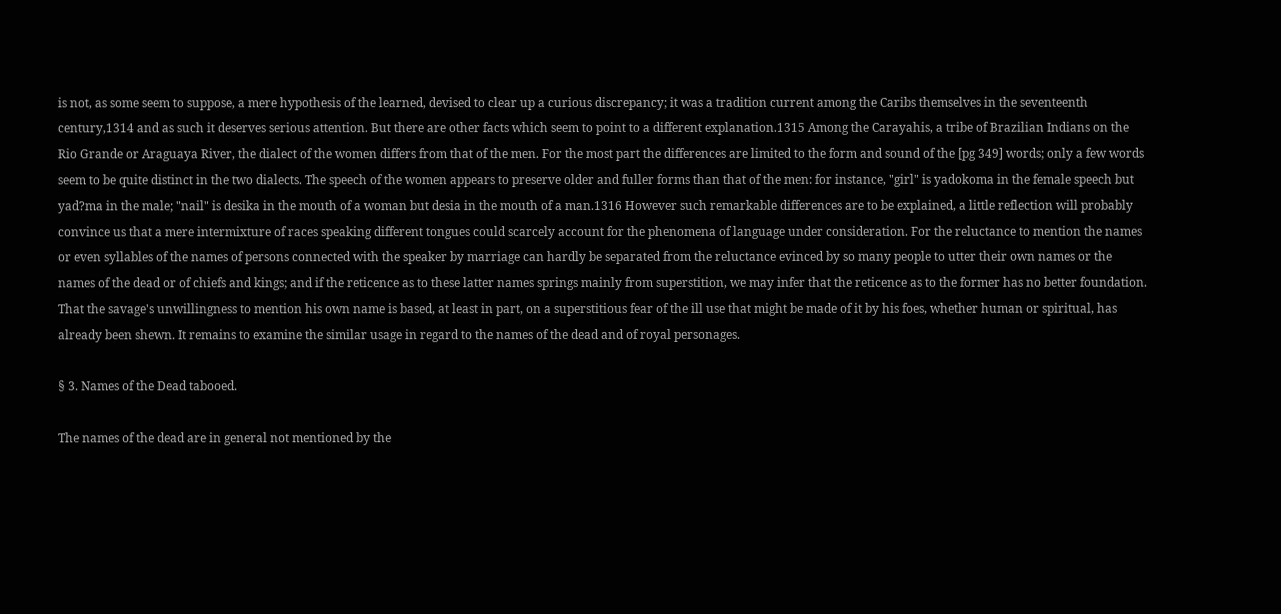is not, as some seem to suppose, a mere hypothesis of the learned, devised to clear up a curious discrepancy; it was a tradition current among the Caribs themselves in the seventeenth century,1314 and as such it deserves serious attention. But there are other facts which seem to point to a different explanation.1315 Among the Carayahis, a tribe of Brazilian Indians on the Rio Grande or Araguaya River, the dialect of the women differs from that of the men. For the most part the differences are limited to the form and sound of the [pg 349] words; only a few words seem to be quite distinct in the two dialects. The speech of the women appears to preserve older and fuller forms than that of the men: for instance, "girl" is yadokoma in the female speech but yad?ma in the male; "nail" is desika in the mouth of a woman but desia in the mouth of a man.1316 However such remarkable differences are to be explained, a little reflection will probably convince us that a mere intermixture of races speaking different tongues could scarcely account for the phenomena of language under consideration. For the reluctance to mention the names or even syllables of the names of persons connected with the speaker by marriage can hardly be separated from the reluctance evinced by so many people to utter their own names or the names of the dead or of chiefs and kings; and if the reticence as to these latter names springs mainly from superstition, we may infer that the reticence as to the former has no better foundation. That the savage's unwillingness to mention his own name is based, at least in part, on a superstitious fear of the ill use that might be made of it by his foes, whether human or spiritual, has already been shewn. It remains to examine the similar usage in regard to the names of the dead and of royal personages.

§ 3. Names of the Dead tabooed.

The names of the dead are in general not mentioned by the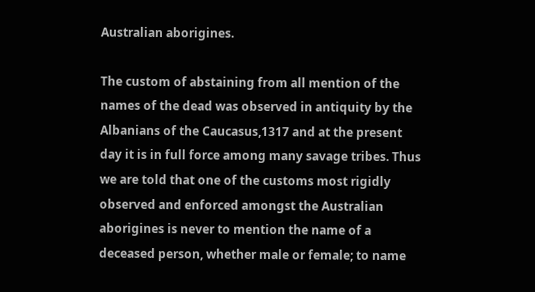Australian aborigines.

The custom of abstaining from all mention of the names of the dead was observed in antiquity by the Albanians of the Caucasus,1317 and at the present day it is in full force among many savage tribes. Thus we are told that one of the customs most rigidly observed and enforced amongst the Australian aborigines is never to mention the name of a deceased person, whether male or female; to name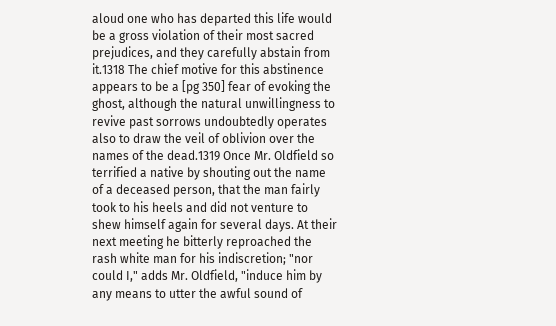aloud one who has departed this life would be a gross violation of their most sacred prejudices, and they carefully abstain from it.1318 The chief motive for this abstinence appears to be a [pg 350] fear of evoking the ghost, although the natural unwillingness to revive past sorrows undoubtedly operates also to draw the veil of oblivion over the names of the dead.1319 Once Mr. Oldfield so terrified a native by shouting out the name of a deceased person, that the man fairly took to his heels and did not venture to shew himself again for several days. At their next meeting he bitterly reproached the rash white man for his indiscretion; "nor could I," adds Mr. Oldfield, "induce him by any means to utter the awful sound of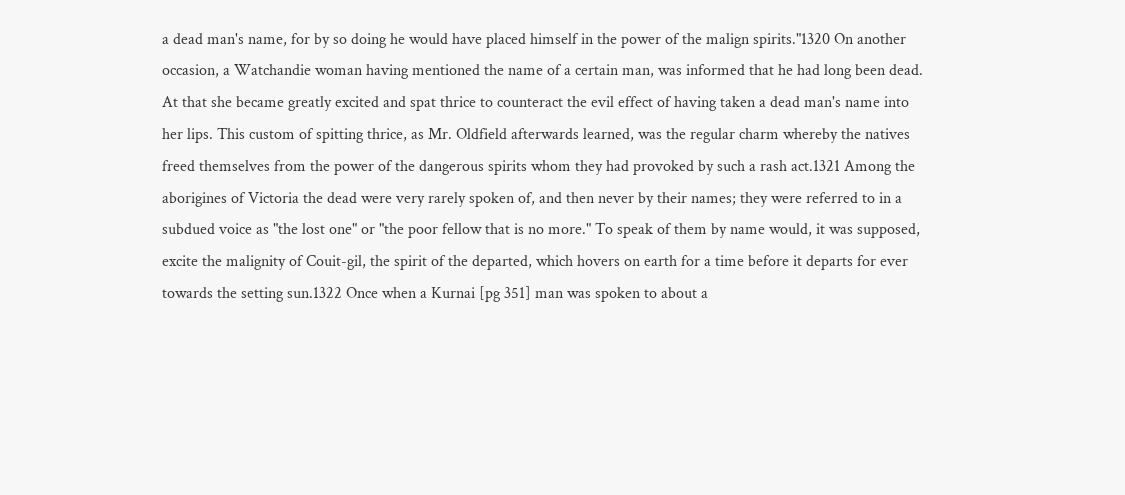a dead man's name, for by so doing he would have placed himself in the power of the malign spirits."1320 On another occasion, a Watchandie woman having mentioned the name of a certain man, was informed that he had long been dead. At that she became greatly excited and spat thrice to counteract the evil effect of having taken a dead man's name into her lips. This custom of spitting thrice, as Mr. Oldfield afterwards learned, was the regular charm whereby the natives freed themselves from the power of the dangerous spirits whom they had provoked by such a rash act.1321 Among the aborigines of Victoria the dead were very rarely spoken of, and then never by their names; they were referred to in a subdued voice as "the lost one" or "the poor fellow that is no more." To speak of them by name would, it was supposed, excite the malignity of Couit-gil, the spirit of the departed, which hovers on earth for a time before it departs for ever towards the setting sun.1322 Once when a Kurnai [pg 351] man was spoken to about a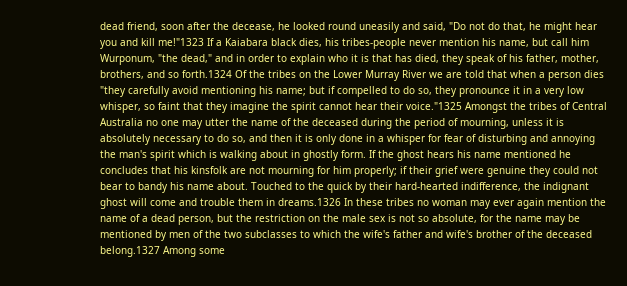dead friend, soon after the decease, he looked round uneasily and said, "Do not do that, he might hear you and kill me!"1323 If a Kaiabara black dies, his tribes-people never mention his name, but call him Wurponum, "the dead," and in order to explain who it is that has died, they speak of his father, mother, brothers, and so forth.1324 Of the tribes on the Lower Murray River we are told that when a person dies "they carefully avoid mentioning his name; but if compelled to do so, they pronounce it in a very low whisper, so faint that they imagine the spirit cannot hear their voice."1325 Amongst the tribes of Central Australia no one may utter the name of the deceased during the period of mourning, unless it is absolutely necessary to do so, and then it is only done in a whisper for fear of disturbing and annoying the man's spirit which is walking about in ghostly form. If the ghost hears his name mentioned he concludes that his kinsfolk are not mourning for him properly; if their grief were genuine they could not bear to bandy his name about. Touched to the quick by their hard-hearted indifference, the indignant ghost will come and trouble them in dreams.1326 In these tribes no woman may ever again mention the name of a dead person, but the restriction on the male sex is not so absolute, for the name may be mentioned by men of the two subclasses to which the wife's father and wife's brother of the deceased belong.1327 Among some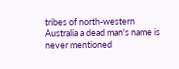tribes of north-western Australia a dead man's name is never mentioned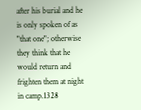after his burial and he is only spoken of as "that one"; otherwise they think that he would return and frighten them at night in camp.1328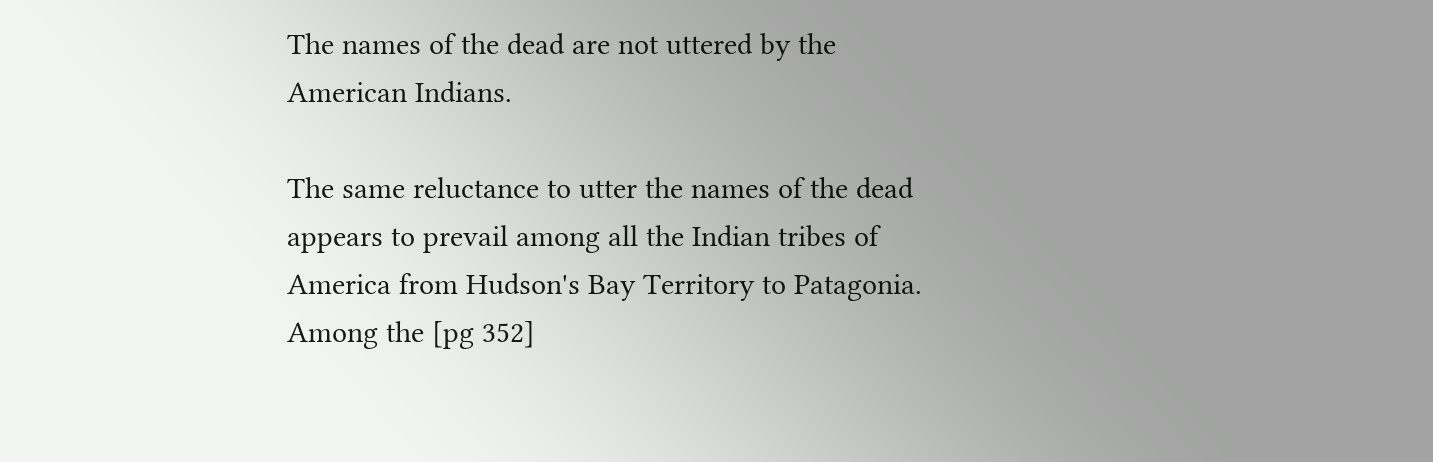The names of the dead are not uttered by the American Indians.

The same reluctance to utter the names of the dead appears to prevail among all the Indian tribes of America from Hudson's Bay Territory to Patagonia. Among the [pg 352]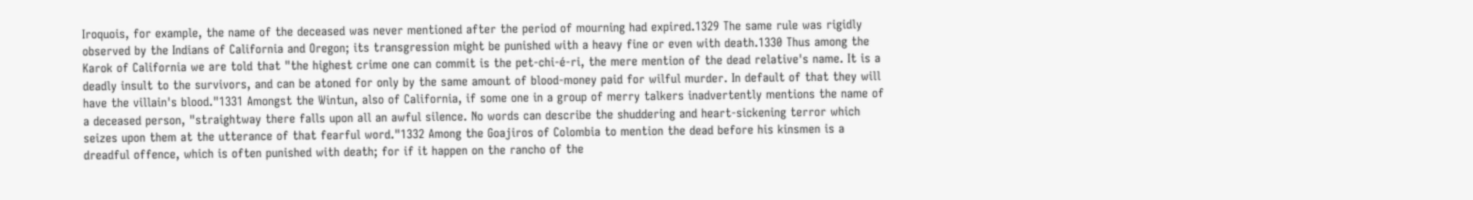Iroquois, for example, the name of the deceased was never mentioned after the period of mourning had expired.1329 The same rule was rigidly observed by the Indians of California and Oregon; its transgression might be punished with a heavy fine or even with death.1330 Thus among the Karok of California we are told that "the highest crime one can commit is the pet-chi-é-ri, the mere mention of the dead relative's name. It is a deadly insult to the survivors, and can be atoned for only by the same amount of blood-money paid for wilful murder. In default of that they will have the villain's blood."1331 Amongst the Wintun, also of California, if some one in a group of merry talkers inadvertently mentions the name of a deceased person, "straightway there falls upon all an awful silence. No words can describe the shuddering and heart-sickening terror which seizes upon them at the utterance of that fearful word."1332 Among the Goajiros of Colombia to mention the dead before his kinsmen is a dreadful offence, which is often punished with death; for if it happen on the rancho of the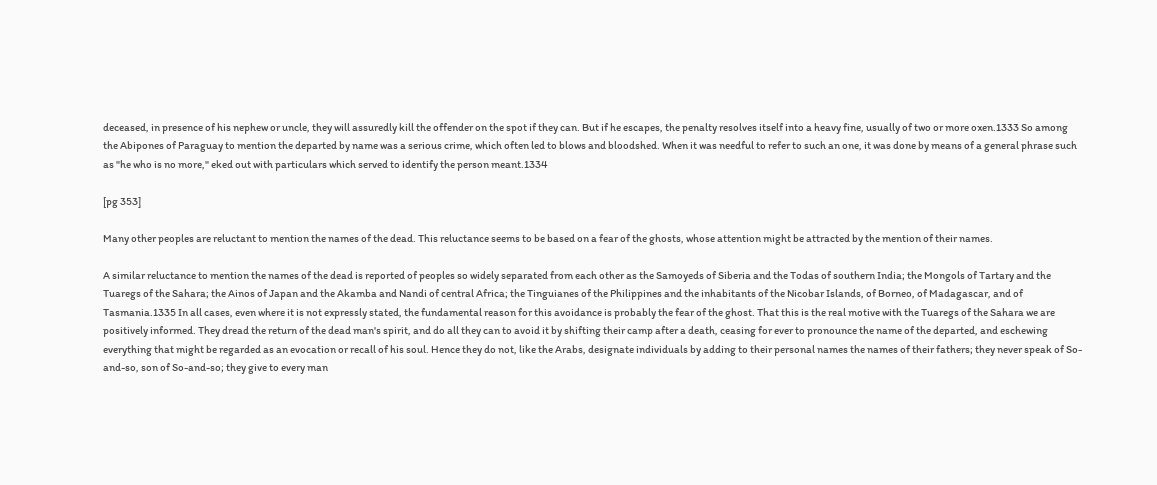deceased, in presence of his nephew or uncle, they will assuredly kill the offender on the spot if they can. But if he escapes, the penalty resolves itself into a heavy fine, usually of two or more oxen.1333 So among the Abipones of Paraguay to mention the departed by name was a serious crime, which often led to blows and bloodshed. When it was needful to refer to such an one, it was done by means of a general phrase such as "he who is no more," eked out with particulars which served to identify the person meant.1334

[pg 353]

Many other peoples are reluctant to mention the names of the dead. This reluctance seems to be based on a fear of the ghosts, whose attention might be attracted by the mention of their names.

A similar reluctance to mention the names of the dead is reported of peoples so widely separated from each other as the Samoyeds of Siberia and the Todas of southern India; the Mongols of Tartary and the Tuaregs of the Sahara; the Ainos of Japan and the Akamba and Nandi of central Africa; the Tinguianes of the Philippines and the inhabitants of the Nicobar Islands, of Borneo, of Madagascar, and of Tasmania.1335 In all cases, even where it is not expressly stated, the fundamental reason for this avoidance is probably the fear of the ghost. That this is the real motive with the Tuaregs of the Sahara we are positively informed. They dread the return of the dead man's spirit, and do all they can to avoid it by shifting their camp after a death, ceasing for ever to pronounce the name of the departed, and eschewing everything that might be regarded as an evocation or recall of his soul. Hence they do not, like the Arabs, designate individuals by adding to their personal names the names of their fathers; they never speak of So-and-so, son of So-and-so; they give to every man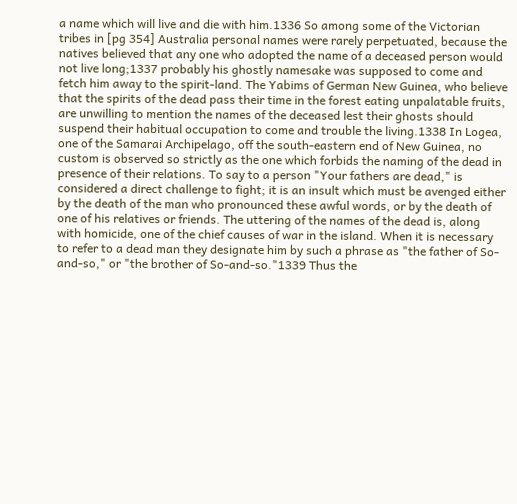a name which will live and die with him.1336 So among some of the Victorian tribes in [pg 354] Australia personal names were rarely perpetuated, because the natives believed that any one who adopted the name of a deceased person would not live long;1337 probably his ghostly namesake was supposed to come and fetch him away to the spirit-land. The Yabims of German New Guinea, who believe that the spirits of the dead pass their time in the forest eating unpalatable fruits, are unwilling to mention the names of the deceased lest their ghosts should suspend their habitual occupation to come and trouble the living.1338 In Logea, one of the Samarai Archipelago, off the south-eastern end of New Guinea, no custom is observed so strictly as the one which forbids the naming of the dead in presence of their relations. To say to a person "Your fathers are dead," is considered a direct challenge to fight; it is an insult which must be avenged either by the death of the man who pronounced these awful words, or by the death of one of his relatives or friends. The uttering of the names of the dead is, along with homicide, one of the chief causes of war in the island. When it is necessary to refer to a dead man they designate him by such a phrase as "the father of So-and-so," or "the brother of So-and-so."1339 Thus the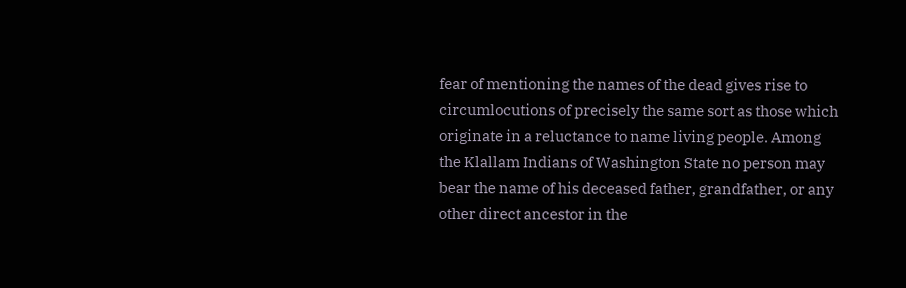fear of mentioning the names of the dead gives rise to circumlocutions of precisely the same sort as those which originate in a reluctance to name living people. Among the Klallam Indians of Washington State no person may bear the name of his deceased father, grandfather, or any other direct ancestor in the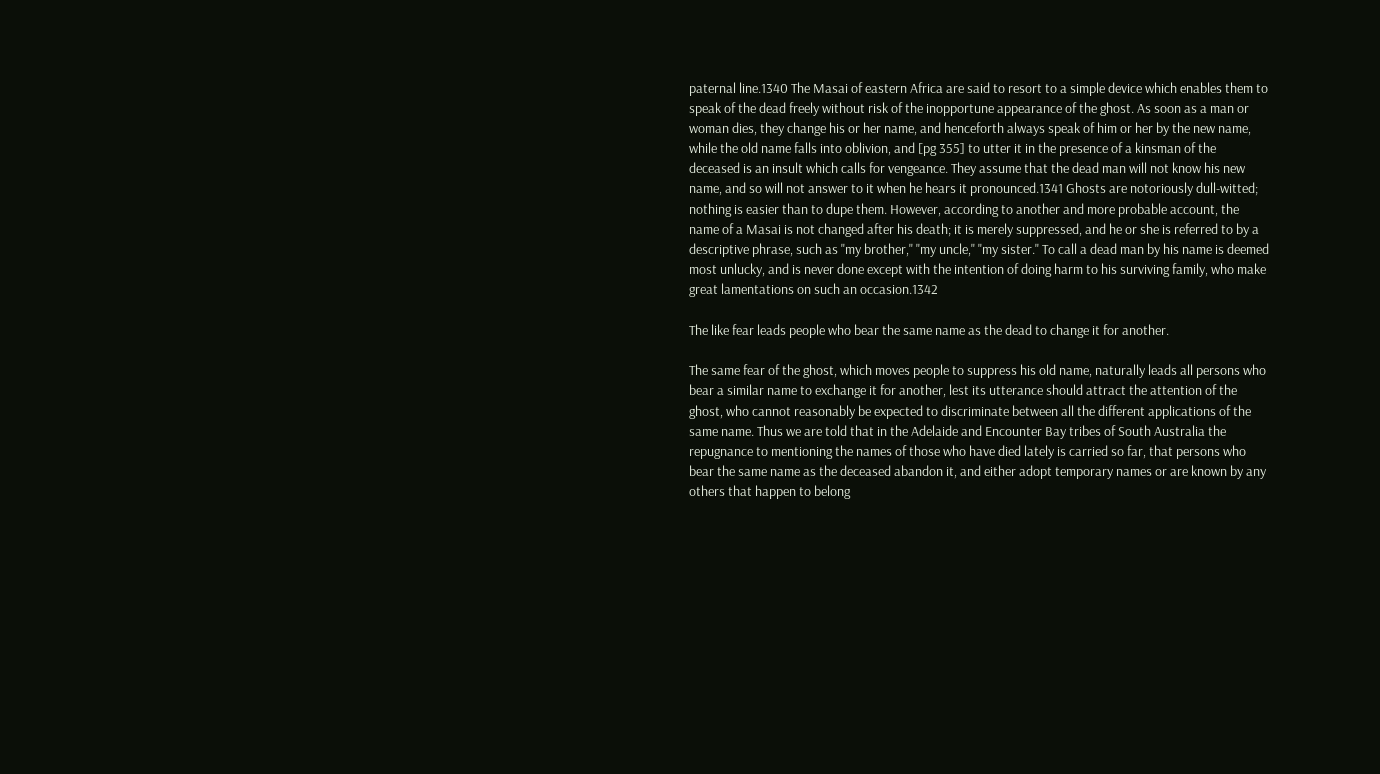paternal line.1340 The Masai of eastern Africa are said to resort to a simple device which enables them to speak of the dead freely without risk of the inopportune appearance of the ghost. As soon as a man or woman dies, they change his or her name, and henceforth always speak of him or her by the new name, while the old name falls into oblivion, and [pg 355] to utter it in the presence of a kinsman of the deceased is an insult which calls for vengeance. They assume that the dead man will not know his new name, and so will not answer to it when he hears it pronounced.1341 Ghosts are notoriously dull-witted; nothing is easier than to dupe them. However, according to another and more probable account, the name of a Masai is not changed after his death; it is merely suppressed, and he or she is referred to by a descriptive phrase, such as "my brother," "my uncle," "my sister." To call a dead man by his name is deemed most unlucky, and is never done except with the intention of doing harm to his surviving family, who make great lamentations on such an occasion.1342

The like fear leads people who bear the same name as the dead to change it for another.

The same fear of the ghost, which moves people to suppress his old name, naturally leads all persons who bear a similar name to exchange it for another, lest its utterance should attract the attention of the ghost, who cannot reasonably be expected to discriminate between all the different applications of the same name. Thus we are told that in the Adelaide and Encounter Bay tribes of South Australia the repugnance to mentioning the names of those who have died lately is carried so far, that persons who bear the same name as the deceased abandon it, and either adopt temporary names or are known by any others that happen to belong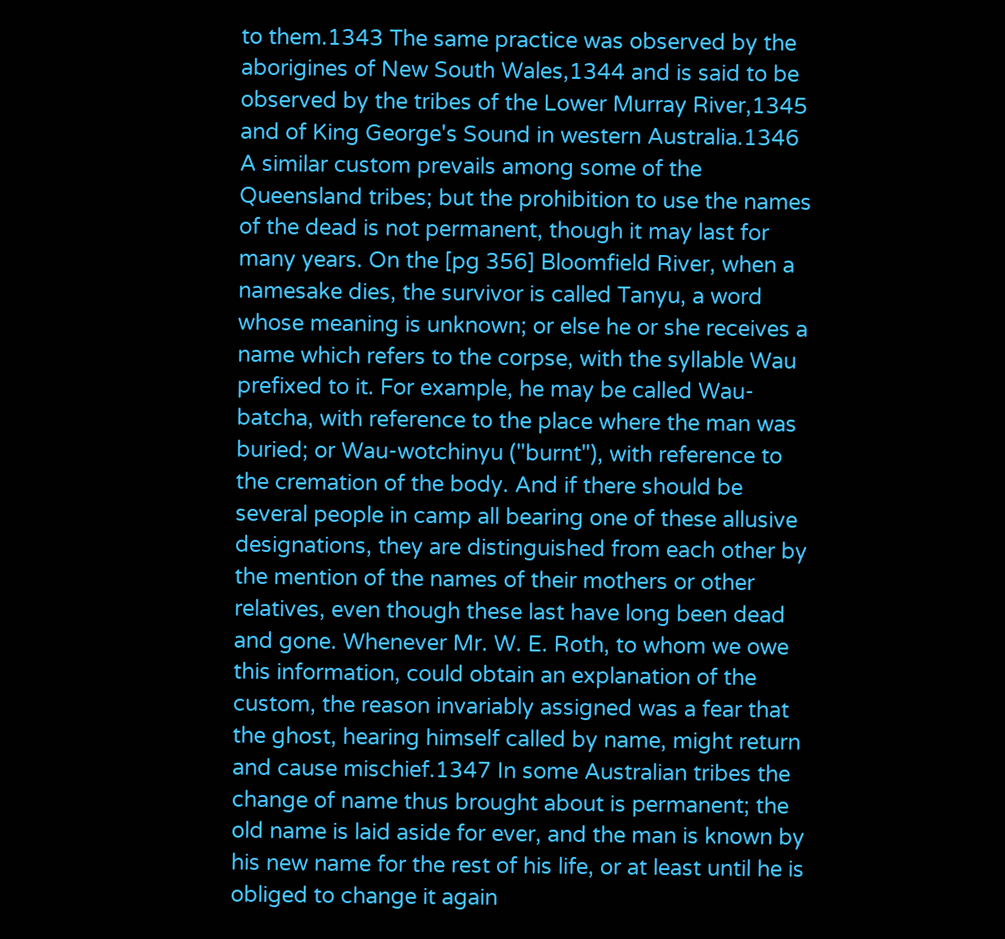to them.1343 The same practice was observed by the aborigines of New South Wales,1344 and is said to be observed by the tribes of the Lower Murray River,1345 and of King George's Sound in western Australia.1346 A similar custom prevails among some of the Queensland tribes; but the prohibition to use the names of the dead is not permanent, though it may last for many years. On the [pg 356] Bloomfield River, when a namesake dies, the survivor is called Tanyu, a word whose meaning is unknown; or else he or she receives a name which refers to the corpse, with the syllable Wau prefixed to it. For example, he may be called Wau-batcha, with reference to the place where the man was buried; or Wau-wotchinyu ("burnt"), with reference to the cremation of the body. And if there should be several people in camp all bearing one of these allusive designations, they are distinguished from each other by the mention of the names of their mothers or other relatives, even though these last have long been dead and gone. Whenever Mr. W. E. Roth, to whom we owe this information, could obtain an explanation of the custom, the reason invariably assigned was a fear that the ghost, hearing himself called by name, might return and cause mischief.1347 In some Australian tribes the change of name thus brought about is permanent; the old name is laid aside for ever, and the man is known by his new name for the rest of his life, or at least until he is obliged to change it again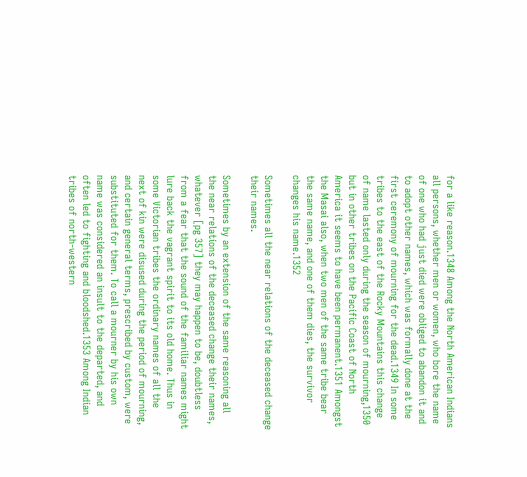for a like reason.1348 Among the North American Indians all persons, whether men or women, who bore the name of one who had just died were obliged to abandon it and to adopt other names, which was formally done at the first ceremony of mourning for the dead.1349 In some tribes to the east of the Rocky Mountains this change of name lasted only during the season of mourning,1350 but in other tribes on the Pacific Coast of North America it seems to have been permanent.1351 Amongst the Masai also, when two men of the same tribe bear the same name, and one of them dies, the survivor changes his name.1352

Sometimes all the near relations of the deceased change their names.

Sometimes by an extension of the same reasoning all the near relations of the deceased change their names, whatever [pg 357] they may happen to be, doubtless from a fear that the sound of the familiar names might lure back the vagrant spirit to its old home. Thus in some Victorian tribes the ordinary names of all the next of kin were disused during the period of mourning, and certain general terms, prescribed by custom, were substituted for them. To call a mourner by his own name was considered an insult to the departed, and often led to fighting and bloodshed.1353 Among Indian tribes of north-western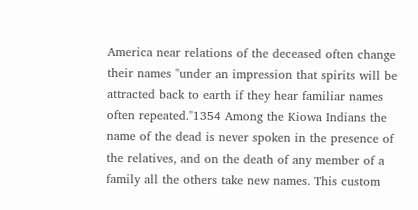America near relations of the deceased often change their names "under an impression that spirits will be attracted back to earth if they hear familiar names often repeated."1354 Among the Kiowa Indians the name of the dead is never spoken in the presence of the relatives, and on the death of any member of a family all the others take new names. This custom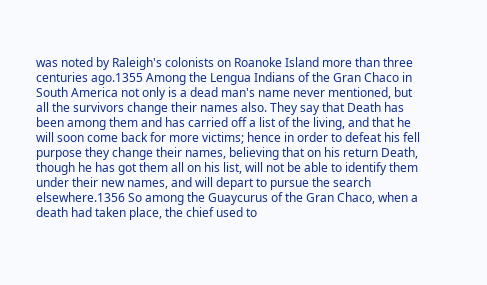was noted by Raleigh's colonists on Roanoke Island more than three centuries ago.1355 Among the Lengua Indians of the Gran Chaco in South America not only is a dead man's name never mentioned, but all the survivors change their names also. They say that Death has been among them and has carried off a list of the living, and that he will soon come back for more victims; hence in order to defeat his fell purpose they change their names, believing that on his return Death, though he has got them all on his list, will not be able to identify them under their new names, and will depart to pursue the search elsewhere.1356 So among the Guaycurus of the Gran Chaco, when a death had taken place, the chief used to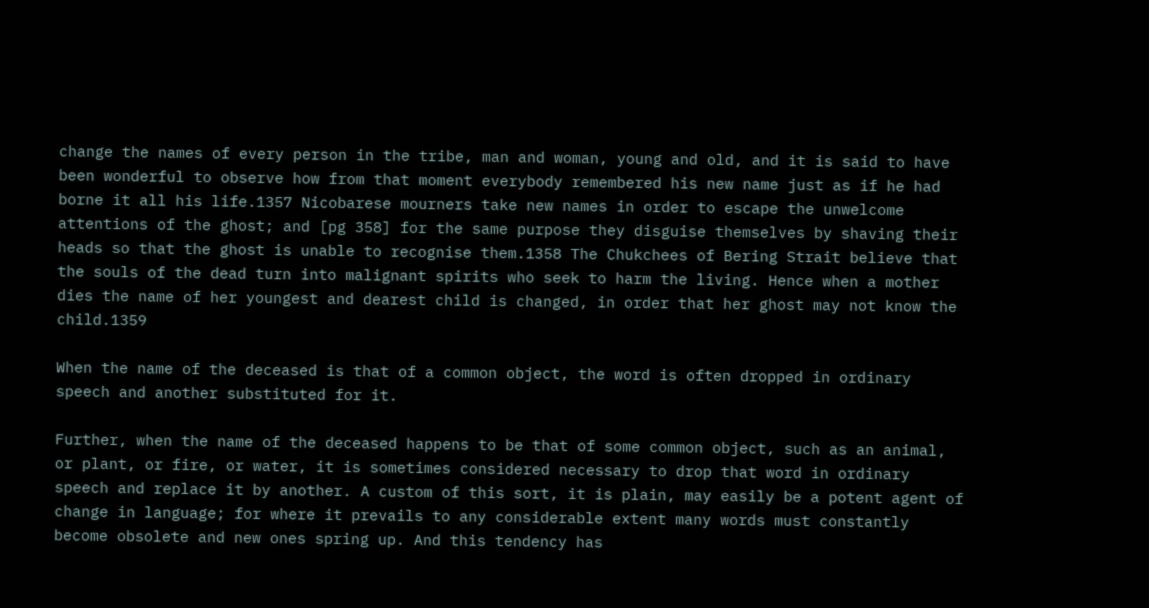change the names of every person in the tribe, man and woman, young and old, and it is said to have been wonderful to observe how from that moment everybody remembered his new name just as if he had borne it all his life.1357 Nicobarese mourners take new names in order to escape the unwelcome attentions of the ghost; and [pg 358] for the same purpose they disguise themselves by shaving their heads so that the ghost is unable to recognise them.1358 The Chukchees of Bering Strait believe that the souls of the dead turn into malignant spirits who seek to harm the living. Hence when a mother dies the name of her youngest and dearest child is changed, in order that her ghost may not know the child.1359

When the name of the deceased is that of a common object, the word is often dropped in ordinary speech and another substituted for it.

Further, when the name of the deceased happens to be that of some common object, such as an animal, or plant, or fire, or water, it is sometimes considered necessary to drop that word in ordinary speech and replace it by another. A custom of this sort, it is plain, may easily be a potent agent of change in language; for where it prevails to any considerable extent many words must constantly become obsolete and new ones spring up. And this tendency has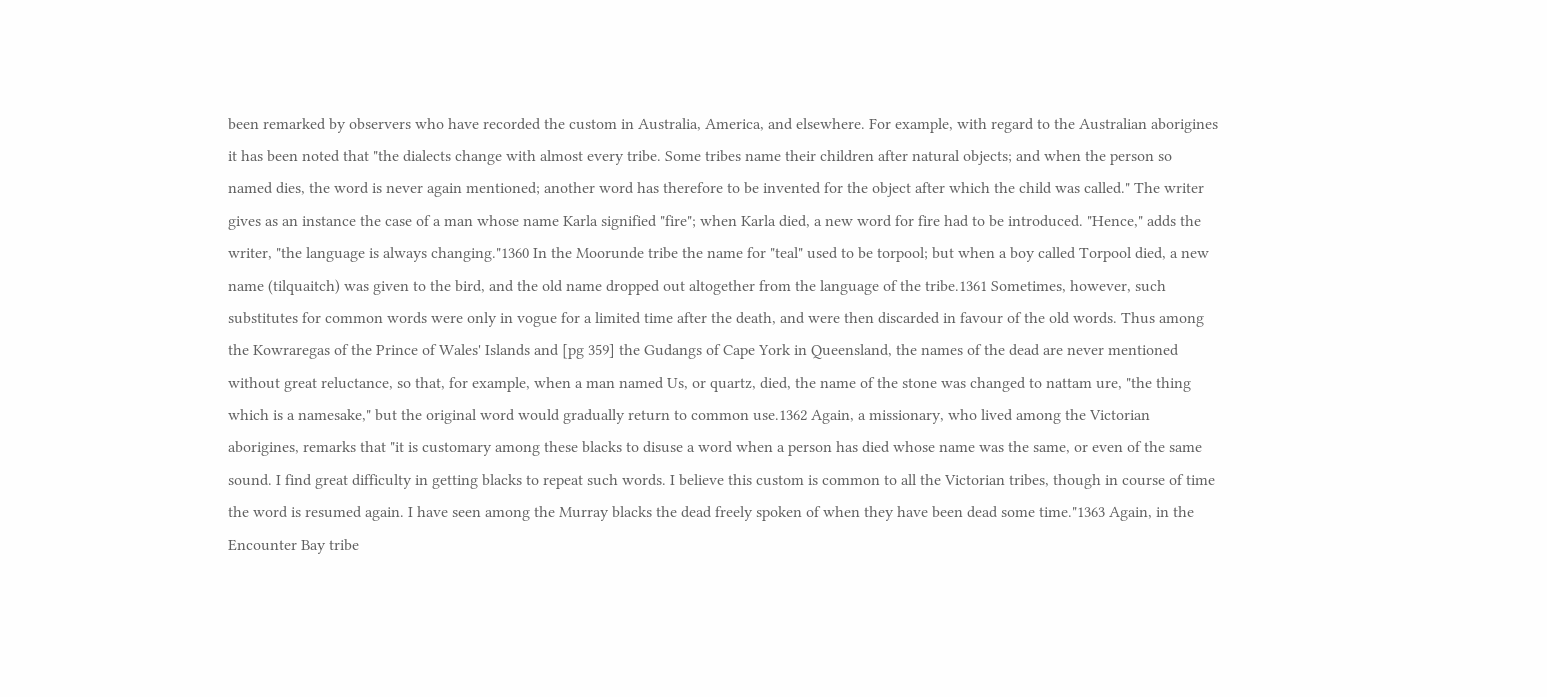been remarked by observers who have recorded the custom in Australia, America, and elsewhere. For example, with regard to the Australian aborigines it has been noted that "the dialects change with almost every tribe. Some tribes name their children after natural objects; and when the person so named dies, the word is never again mentioned; another word has therefore to be invented for the object after which the child was called." The writer gives as an instance the case of a man whose name Karla signified "fire"; when Karla died, a new word for fire had to be introduced. "Hence," adds the writer, "the language is always changing."1360 In the Moorunde tribe the name for "teal" used to be torpool; but when a boy called Torpool died, a new name (tilquaitch) was given to the bird, and the old name dropped out altogether from the language of the tribe.1361 Sometimes, however, such substitutes for common words were only in vogue for a limited time after the death, and were then discarded in favour of the old words. Thus among the Kowraregas of the Prince of Wales' Islands and [pg 359] the Gudangs of Cape York in Queensland, the names of the dead are never mentioned without great reluctance, so that, for example, when a man named Us, or quartz, died, the name of the stone was changed to nattam ure, "the thing which is a namesake," but the original word would gradually return to common use.1362 Again, a missionary, who lived among the Victorian aborigines, remarks that "it is customary among these blacks to disuse a word when a person has died whose name was the same, or even of the same sound. I find great difficulty in getting blacks to repeat such words. I believe this custom is common to all the Victorian tribes, though in course of time the word is resumed again. I have seen among the Murray blacks the dead freely spoken of when they have been dead some time."1363 Again, in the Encounter Bay tribe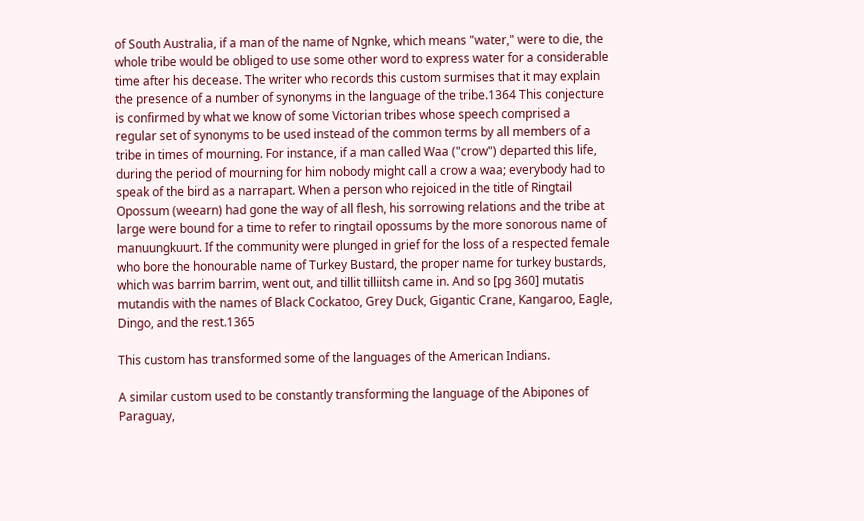of South Australia, if a man of the name of Ngnke, which means "water," were to die, the whole tribe would be obliged to use some other word to express water for a considerable time after his decease. The writer who records this custom surmises that it may explain the presence of a number of synonyms in the language of the tribe.1364 This conjecture is confirmed by what we know of some Victorian tribes whose speech comprised a regular set of synonyms to be used instead of the common terms by all members of a tribe in times of mourning. For instance, if a man called Waa ("crow") departed this life, during the period of mourning for him nobody might call a crow a waa; everybody had to speak of the bird as a narrapart. When a person who rejoiced in the title of Ringtail Opossum (weearn) had gone the way of all flesh, his sorrowing relations and the tribe at large were bound for a time to refer to ringtail opossums by the more sonorous name of manuungkuurt. If the community were plunged in grief for the loss of a respected female who bore the honourable name of Turkey Bustard, the proper name for turkey bustards, which was barrim barrim, went out, and tillit tilliitsh came in. And so [pg 360] mutatis mutandis with the names of Black Cockatoo, Grey Duck, Gigantic Crane, Kangaroo, Eagle, Dingo, and the rest.1365

This custom has transformed some of the languages of the American Indians.

A similar custom used to be constantly transforming the language of the Abipones of Paraguay,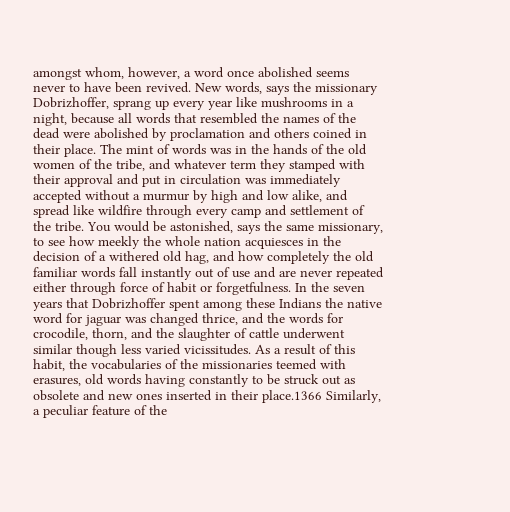amongst whom, however, a word once abolished seems never to have been revived. New words, says the missionary Dobrizhoffer, sprang up every year like mushrooms in a night, because all words that resembled the names of the dead were abolished by proclamation and others coined in their place. The mint of words was in the hands of the old women of the tribe, and whatever term they stamped with their approval and put in circulation was immediately accepted without a murmur by high and low alike, and spread like wildfire through every camp and settlement of the tribe. You would be astonished, says the same missionary, to see how meekly the whole nation acquiesces in the decision of a withered old hag, and how completely the old familiar words fall instantly out of use and are never repeated either through force of habit or forgetfulness. In the seven years that Dobrizhoffer spent among these Indians the native word for jaguar was changed thrice, and the words for crocodile, thorn, and the slaughter of cattle underwent similar though less varied vicissitudes. As a result of this habit, the vocabularies of the missionaries teemed with erasures, old words having constantly to be struck out as obsolete and new ones inserted in their place.1366 Similarly, a peculiar feature of the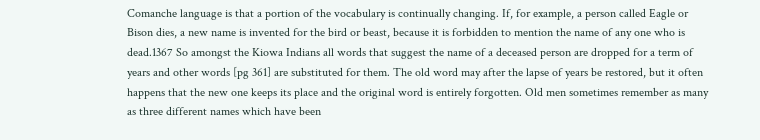Comanche language is that a portion of the vocabulary is continually changing. If, for example, a person called Eagle or Bison dies, a new name is invented for the bird or beast, because it is forbidden to mention the name of any one who is dead.1367 So amongst the Kiowa Indians all words that suggest the name of a deceased person are dropped for a term of years and other words [pg 361] are substituted for them. The old word may after the lapse of years be restored, but it often happens that the new one keeps its place and the original word is entirely forgotten. Old men sometimes remember as many as three different names which have been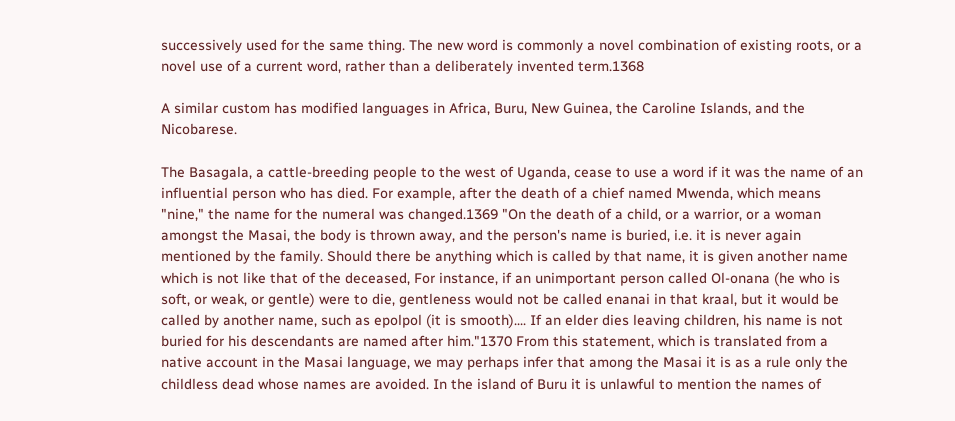successively used for the same thing. The new word is commonly a novel combination of existing roots, or a novel use of a current word, rather than a deliberately invented term.1368

A similar custom has modified languages in Africa, Buru, New Guinea, the Caroline Islands, and the Nicobarese.

The Basagala, a cattle-breeding people to the west of Uganda, cease to use a word if it was the name of an influential person who has died. For example, after the death of a chief named Mwenda, which means "nine," the name for the numeral was changed.1369 "On the death of a child, or a warrior, or a woman amongst the Masai, the body is thrown away, and the person's name is buried, i.e. it is never again mentioned by the family. Should there be anything which is called by that name, it is given another name which is not like that of the deceased, For instance, if an unimportant person called Ol-onana (he who is soft, or weak, or gentle) were to die, gentleness would not be called enanai in that kraal, but it would be called by another name, such as epolpol (it is smooth).... If an elder dies leaving children, his name is not buried for his descendants are named after him."1370 From this statement, which is translated from a native account in the Masai language, we may perhaps infer that among the Masai it is as a rule only the childless dead whose names are avoided. In the island of Buru it is unlawful to mention the names of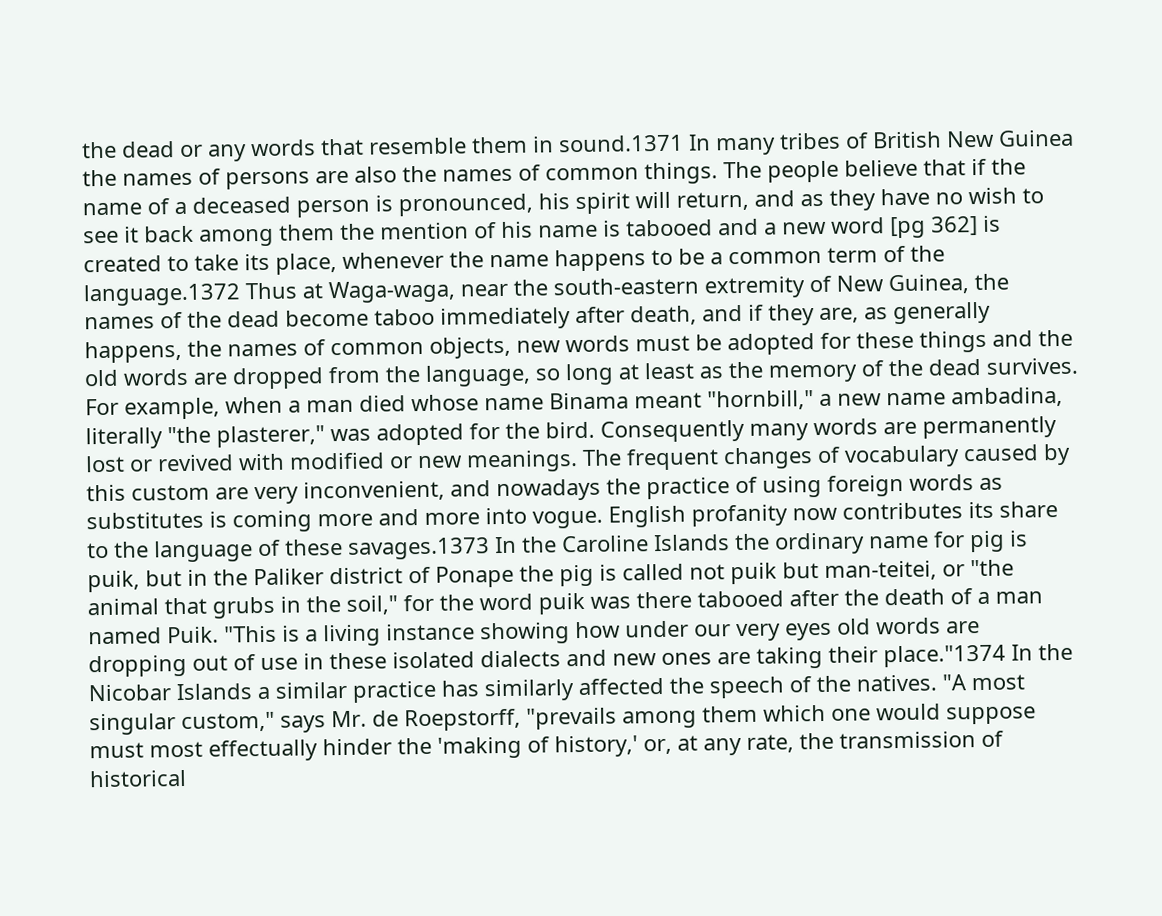the dead or any words that resemble them in sound.1371 In many tribes of British New Guinea the names of persons are also the names of common things. The people believe that if the name of a deceased person is pronounced, his spirit will return, and as they have no wish to see it back among them the mention of his name is tabooed and a new word [pg 362] is created to take its place, whenever the name happens to be a common term of the language.1372 Thus at Waga-waga, near the south-eastern extremity of New Guinea, the names of the dead become taboo immediately after death, and if they are, as generally happens, the names of common objects, new words must be adopted for these things and the old words are dropped from the language, so long at least as the memory of the dead survives. For example, when a man died whose name Binama meant "hornbill," a new name ambadina, literally "the plasterer," was adopted for the bird. Consequently many words are permanently lost or revived with modified or new meanings. The frequent changes of vocabulary caused by this custom are very inconvenient, and nowadays the practice of using foreign words as substitutes is coming more and more into vogue. English profanity now contributes its share to the language of these savages.1373 In the Caroline Islands the ordinary name for pig is puik, but in the Paliker district of Ponape the pig is called not puik but man-teitei, or "the animal that grubs in the soil," for the word puik was there tabooed after the death of a man named Puik. "This is a living instance showing how under our very eyes old words are dropping out of use in these isolated dialects and new ones are taking their place."1374 In the Nicobar Islands a similar practice has similarly affected the speech of the natives. "A most singular custom," says Mr. de Roepstorff, "prevails among them which one would suppose must most effectually hinder the 'making of history,' or, at any rate, the transmission of historical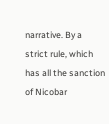narrative. By a strict rule, which has all the sanction of Nicobar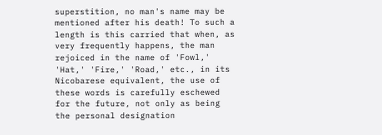superstition, no man's name may be mentioned after his death! To such a length is this carried that when, as very frequently happens, the man rejoiced in the name of 'Fowl,' 'Hat,' 'Fire,' 'Road,' etc., in its Nicobarese equivalent, the use of these words is carefully eschewed for the future, not only as being the personal designation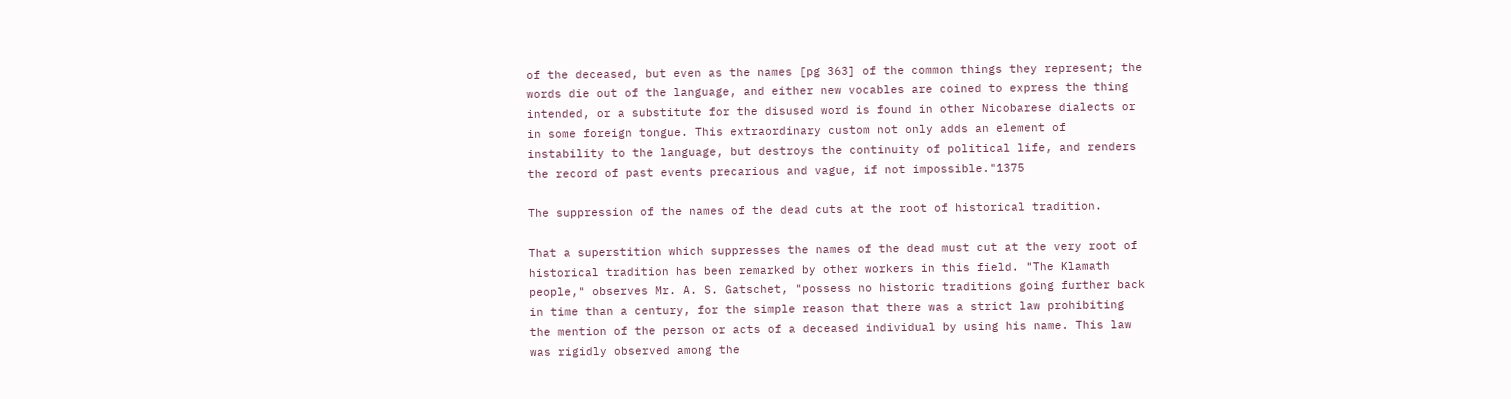of the deceased, but even as the names [pg 363] of the common things they represent; the words die out of the language, and either new vocables are coined to express the thing intended, or a substitute for the disused word is found in other Nicobarese dialects or in some foreign tongue. This extraordinary custom not only adds an element of instability to the language, but destroys the continuity of political life, and renders the record of past events precarious and vague, if not impossible."1375

The suppression of the names of the dead cuts at the root of historical tradition.

That a superstition which suppresses the names of the dead must cut at the very root of historical tradition has been remarked by other workers in this field. "The Klamath people," observes Mr. A. S. Gatschet, "possess no historic traditions going further back in time than a century, for the simple reason that there was a strict law prohibiting the mention of the person or acts of a deceased individual by using his name. This law was rigidly observed among the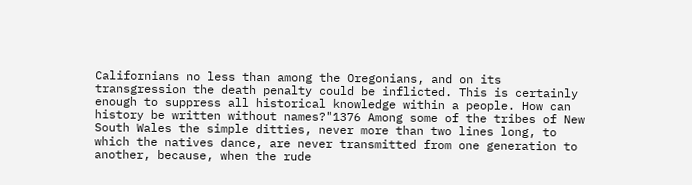Californians no less than among the Oregonians, and on its transgression the death penalty could be inflicted. This is certainly enough to suppress all historical knowledge within a people. How can history be written without names?"1376 Among some of the tribes of New South Wales the simple ditties, never more than two lines long, to which the natives dance, are never transmitted from one generation to another, because, when the rude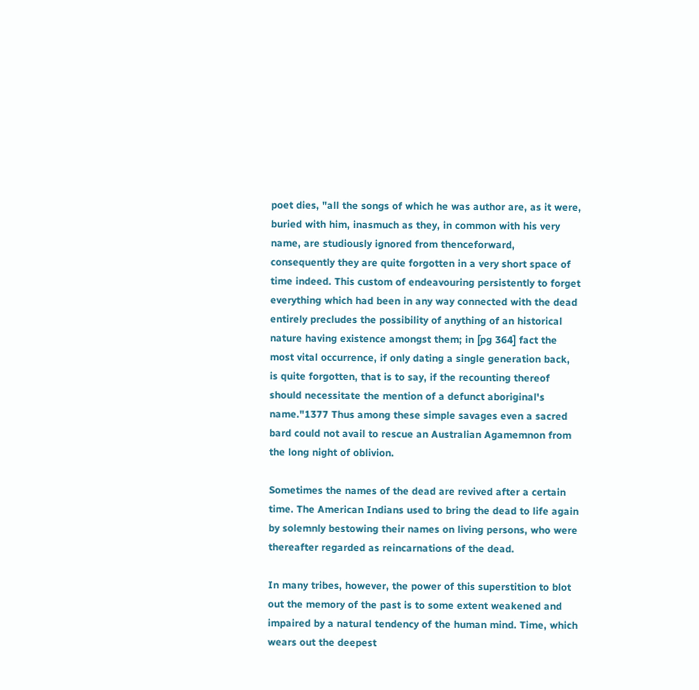poet dies, "all the songs of which he was author are, as it were, buried with him, inasmuch as they, in common with his very name, are studiously ignored from thenceforward, consequently they are quite forgotten in a very short space of time indeed. This custom of endeavouring persistently to forget everything which had been in any way connected with the dead entirely precludes the possibility of anything of an historical nature having existence amongst them; in [pg 364] fact the most vital occurrence, if only dating a single generation back, is quite forgotten, that is to say, if the recounting thereof should necessitate the mention of a defunct aboriginal's name."1377 Thus among these simple savages even a sacred bard could not avail to rescue an Australian Agamemnon from the long night of oblivion.

Sometimes the names of the dead are revived after a certain time. The American Indians used to bring the dead to life again by solemnly bestowing their names on living persons, who were thereafter regarded as reincarnations of the dead.

In many tribes, however, the power of this superstition to blot out the memory of the past is to some extent weakened and impaired by a natural tendency of the human mind. Time, which wears out the deepest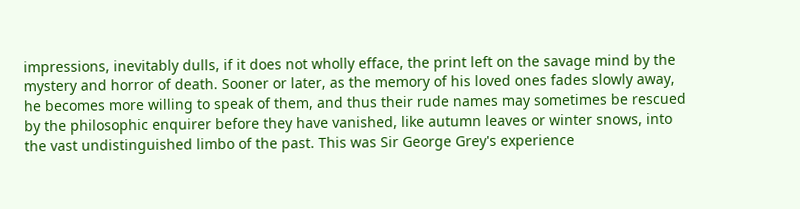impressions, inevitably dulls, if it does not wholly efface, the print left on the savage mind by the mystery and horror of death. Sooner or later, as the memory of his loved ones fades slowly away, he becomes more willing to speak of them, and thus their rude names may sometimes be rescued by the philosophic enquirer before they have vanished, like autumn leaves or winter snows, into the vast undistinguished limbo of the past. This was Sir George Grey's experience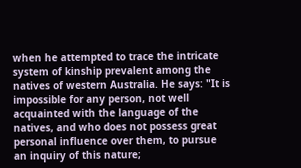when he attempted to trace the intricate system of kinship prevalent among the natives of western Australia. He says: "It is impossible for any person, not well acquainted with the language of the natives, and who does not possess great personal influence over them, to pursue an inquiry of this nature;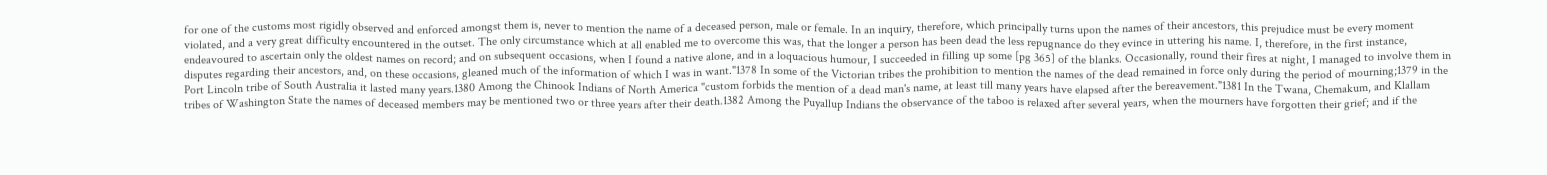for one of the customs most rigidly observed and enforced amongst them is, never to mention the name of a deceased person, male or female. In an inquiry, therefore, which principally turns upon the names of their ancestors, this prejudice must be every moment violated, and a very great difficulty encountered in the outset. The only circumstance which at all enabled me to overcome this was, that the longer a person has been dead the less repugnance do they evince in uttering his name. I, therefore, in the first instance, endeavoured to ascertain only the oldest names on record; and on subsequent occasions, when I found a native alone, and in a loquacious humour, I succeeded in filling up some [pg 365] of the blanks. Occasionally, round their fires at night, I managed to involve them in disputes regarding their ancestors, and, on these occasions, gleaned much of the information of which I was in want."1378 In some of the Victorian tribes the prohibition to mention the names of the dead remained in force only during the period of mourning;1379 in the Port Lincoln tribe of South Australia it lasted many years.1380 Among the Chinook Indians of North America "custom forbids the mention of a dead man's name, at least till many years have elapsed after the bereavement."1381 In the Twana, Chemakum, and Klallam tribes of Washington State the names of deceased members may be mentioned two or three years after their death.1382 Among the Puyallup Indians the observance of the taboo is relaxed after several years, when the mourners have forgotten their grief; and if the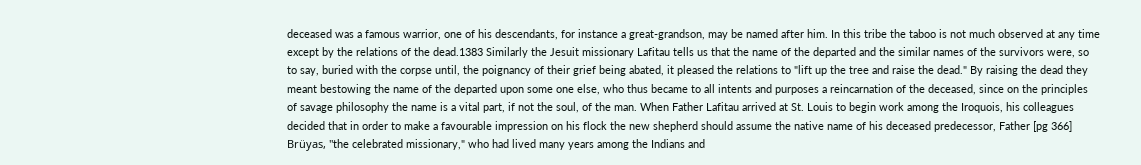deceased was a famous warrior, one of his descendants, for instance a great-grandson, may be named after him. In this tribe the taboo is not much observed at any time except by the relations of the dead.1383 Similarly the Jesuit missionary Lafitau tells us that the name of the departed and the similar names of the survivors were, so to say, buried with the corpse until, the poignancy of their grief being abated, it pleased the relations to "lift up the tree and raise the dead." By raising the dead they meant bestowing the name of the departed upon some one else, who thus became to all intents and purposes a reincarnation of the deceased, since on the principles of savage philosophy the name is a vital part, if not the soul, of the man. When Father Lafitau arrived at St. Louis to begin work among the Iroquois, his colleagues decided that in order to make a favourable impression on his flock the new shepherd should assume the native name of his deceased predecessor, Father [pg 366] Brüyas, "the celebrated missionary," who had lived many years among the Indians and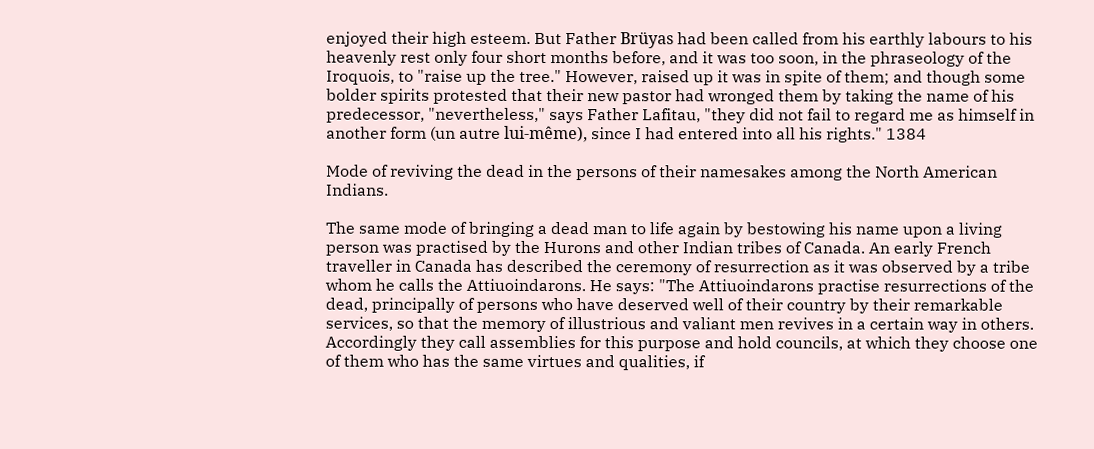enjoyed their high esteem. But Father Brüyas had been called from his earthly labours to his heavenly rest only four short months before, and it was too soon, in the phraseology of the Iroquois, to "raise up the tree." However, raised up it was in spite of them; and though some bolder spirits protested that their new pastor had wronged them by taking the name of his predecessor, "nevertheless," says Father Lafitau, "they did not fail to regard me as himself in another form (un autre lui-même), since I had entered into all his rights." 1384

Mode of reviving the dead in the persons of their namesakes among the North American Indians.

The same mode of bringing a dead man to life again by bestowing his name upon a living person was practised by the Hurons and other Indian tribes of Canada. An early French traveller in Canada has described the ceremony of resurrection as it was observed by a tribe whom he calls the Attiuoindarons. He says: "The Attiuoindarons practise resurrections of the dead, principally of persons who have deserved well of their country by their remarkable services, so that the memory of illustrious and valiant men revives in a certain way in others. Accordingly they call assemblies for this purpose and hold councils, at which they choose one of them who has the same virtues and qualities, if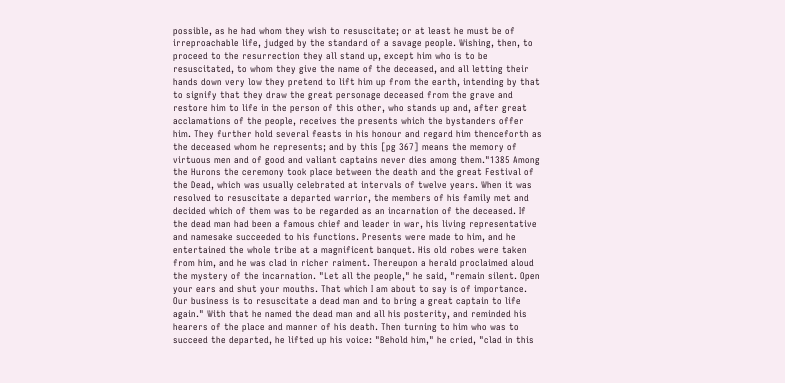possible, as he had whom they wish to resuscitate; or at least he must be of irreproachable life, judged by the standard of a savage people. Wishing, then, to proceed to the resurrection they all stand up, except him who is to be resuscitated, to whom they give the name of the deceased, and all letting their hands down very low they pretend to lift him up from the earth, intending by that to signify that they draw the great personage deceased from the grave and restore him to life in the person of this other, who stands up and, after great acclamations of the people, receives the presents which the bystanders offer him. They further hold several feasts in his honour and regard him thenceforth as the deceased whom he represents; and by this [pg 367] means the memory of virtuous men and of good and valiant captains never dies among them."1385 Among the Hurons the ceremony took place between the death and the great Festival of the Dead, which was usually celebrated at intervals of twelve years. When it was resolved to resuscitate a departed warrior, the members of his family met and decided which of them was to be regarded as an incarnation of the deceased. If the dead man had been a famous chief and leader in war, his living representative and namesake succeeded to his functions. Presents were made to him, and he entertained the whole tribe at a magnificent banquet. His old robes were taken from him, and he was clad in richer raiment. Thereupon a herald proclaimed aloud the mystery of the incarnation. "Let all the people," he said, "remain silent. Open your ears and shut your mouths. That which I am about to say is of importance. Our business is to resuscitate a dead man and to bring a great captain to life again." With that he named the dead man and all his posterity, and reminded his hearers of the place and manner of his death. Then turning to him who was to succeed the departed, he lifted up his voice: "Behold him," he cried, "clad in this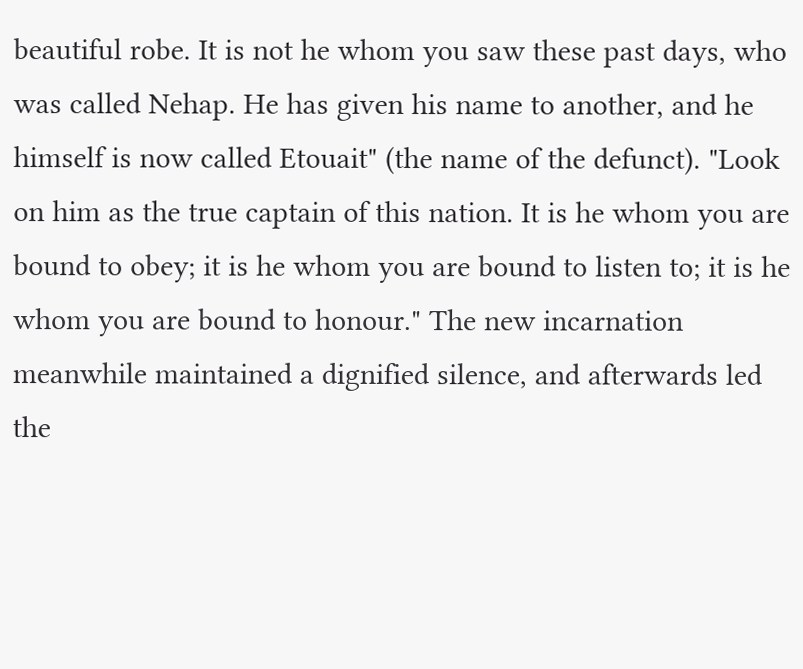beautiful robe. It is not he whom you saw these past days, who was called Nehap. He has given his name to another, and he himself is now called Etouait" (the name of the defunct). "Look on him as the true captain of this nation. It is he whom you are bound to obey; it is he whom you are bound to listen to; it is he whom you are bound to honour." The new incarnation meanwhile maintained a dignified silence, and afterwards led the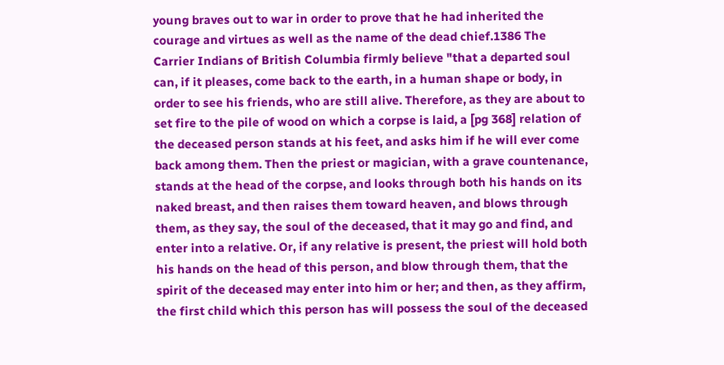young braves out to war in order to prove that he had inherited the courage and virtues as well as the name of the dead chief.1386 The Carrier Indians of British Columbia firmly believe "that a departed soul can, if it pleases, come back to the earth, in a human shape or body, in order to see his friends, who are still alive. Therefore, as they are about to set fire to the pile of wood on which a corpse is laid, a [pg 368] relation of the deceased person stands at his feet, and asks him if he will ever come back among them. Then the priest or magician, with a grave countenance, stands at the head of the corpse, and looks through both his hands on its naked breast, and then raises them toward heaven, and blows through them, as they say, the soul of the deceased, that it may go and find, and enter into a relative. Or, if any relative is present, the priest will hold both his hands on the head of this person, and blow through them, that the spirit of the deceased may enter into him or her; and then, as they affirm, the first child which this person has will possess the soul of the deceased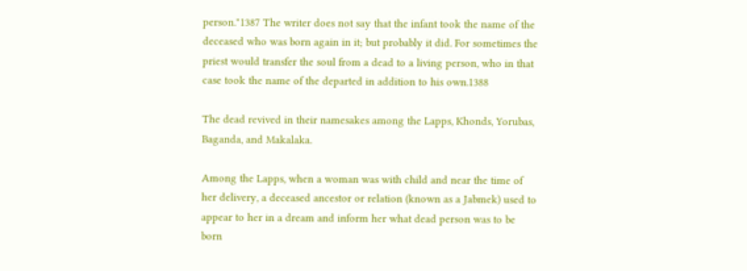person."1387 The writer does not say that the infant took the name of the deceased who was born again in it; but probably it did. For sometimes the priest would transfer the soul from a dead to a living person, who in that case took the name of the departed in addition to his own.1388

The dead revived in their namesakes among the Lapps, Khonds, Yorubas, Baganda, and Makalaka.

Among the Lapps, when a woman was with child and near the time of her delivery, a deceased ancestor or relation (known as a Jabmek) used to appear to her in a dream and inform her what dead person was to be born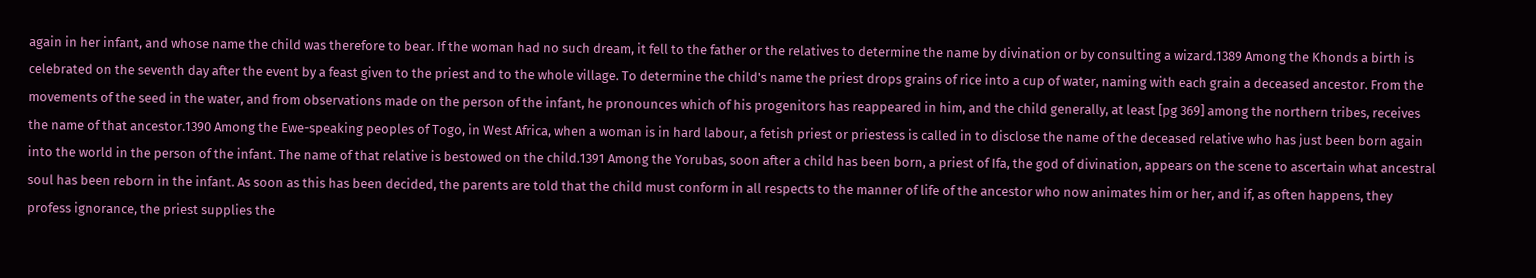again in her infant, and whose name the child was therefore to bear. If the woman had no such dream, it fell to the father or the relatives to determine the name by divination or by consulting a wizard.1389 Among the Khonds a birth is celebrated on the seventh day after the event by a feast given to the priest and to the whole village. To determine the child's name the priest drops grains of rice into a cup of water, naming with each grain a deceased ancestor. From the movements of the seed in the water, and from observations made on the person of the infant, he pronounces which of his progenitors has reappeared in him, and the child generally, at least [pg 369] among the northern tribes, receives the name of that ancestor.1390 Among the Ewe-speaking peoples of Togo, in West Africa, when a woman is in hard labour, a fetish priest or priestess is called in to disclose the name of the deceased relative who has just been born again into the world in the person of the infant. The name of that relative is bestowed on the child.1391 Among the Yorubas, soon after a child has been born, a priest of Ifa, the god of divination, appears on the scene to ascertain what ancestral soul has been reborn in the infant. As soon as this has been decided, the parents are told that the child must conform in all respects to the manner of life of the ancestor who now animates him or her, and if, as often happens, they profess ignorance, the priest supplies the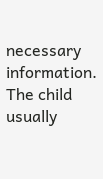necessary information. The child usually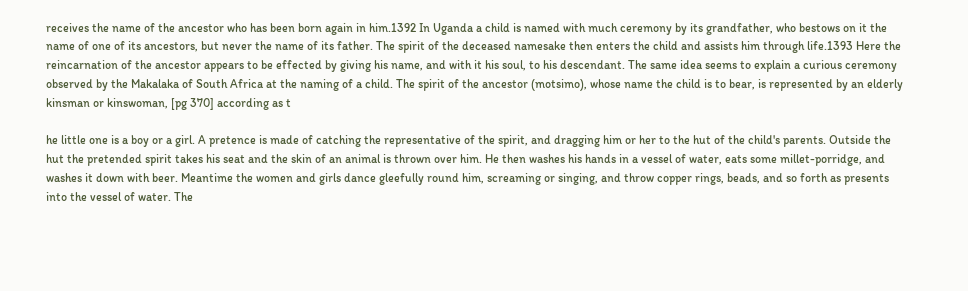receives the name of the ancestor who has been born again in him.1392 In Uganda a child is named with much ceremony by its grandfather, who bestows on it the name of one of its ancestors, but never the name of its father. The spirit of the deceased namesake then enters the child and assists him through life.1393 Here the reincarnation of the ancestor appears to be effected by giving his name, and with it his soul, to his descendant. The same idea seems to explain a curious ceremony observed by the Makalaka of South Africa at the naming of a child. The spirit of the ancestor (motsimo), whose name the child is to bear, is represented by an elderly kinsman or kinswoman, [pg 370] according as t

he little one is a boy or a girl. A pretence is made of catching the representative of the spirit, and dragging him or her to the hut of the child's parents. Outside the hut the pretended spirit takes his seat and the skin of an animal is thrown over him. He then washes his hands in a vessel of water, eats some millet-porridge, and washes it down with beer. Meantime the women and girls dance gleefully round him, screaming or singing, and throw copper rings, beads, and so forth as presents into the vessel of water. The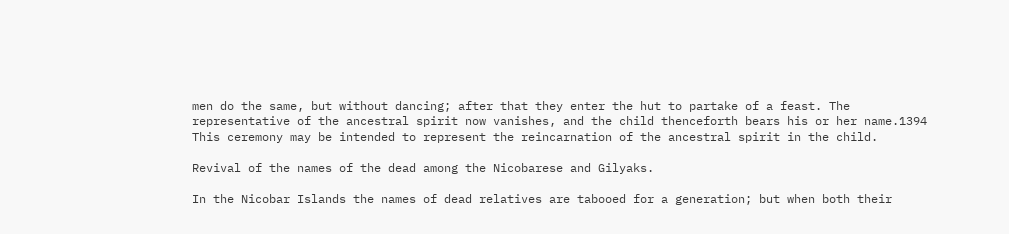men do the same, but without dancing; after that they enter the hut to partake of a feast. The representative of the ancestral spirit now vanishes, and the child thenceforth bears his or her name.1394 This ceremony may be intended to represent the reincarnation of the ancestral spirit in the child.

Revival of the names of the dead among the Nicobarese and Gilyaks.

In the Nicobar Islands the names of dead relatives are tabooed for a generation; but when both their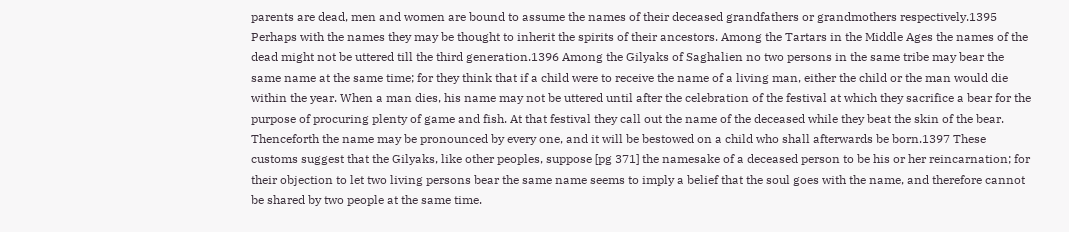parents are dead, men and women are bound to assume the names of their deceased grandfathers or grandmothers respectively.1395 Perhaps with the names they may be thought to inherit the spirits of their ancestors. Among the Tartars in the Middle Ages the names of the dead might not be uttered till the third generation.1396 Among the Gilyaks of Saghalien no two persons in the same tribe may bear the same name at the same time; for they think that if a child were to receive the name of a living man, either the child or the man would die within the year. When a man dies, his name may not be uttered until after the celebration of the festival at which they sacrifice a bear for the purpose of procuring plenty of game and fish. At that festival they call out the name of the deceased while they beat the skin of the bear. Thenceforth the name may be pronounced by every one, and it will be bestowed on a child who shall afterwards be born.1397 These customs suggest that the Gilyaks, like other peoples, suppose [pg 371] the namesake of a deceased person to be his or her reincarnation; for their objection to let two living persons bear the same name seems to imply a belief that the soul goes with the name, and therefore cannot be shared by two people at the same time.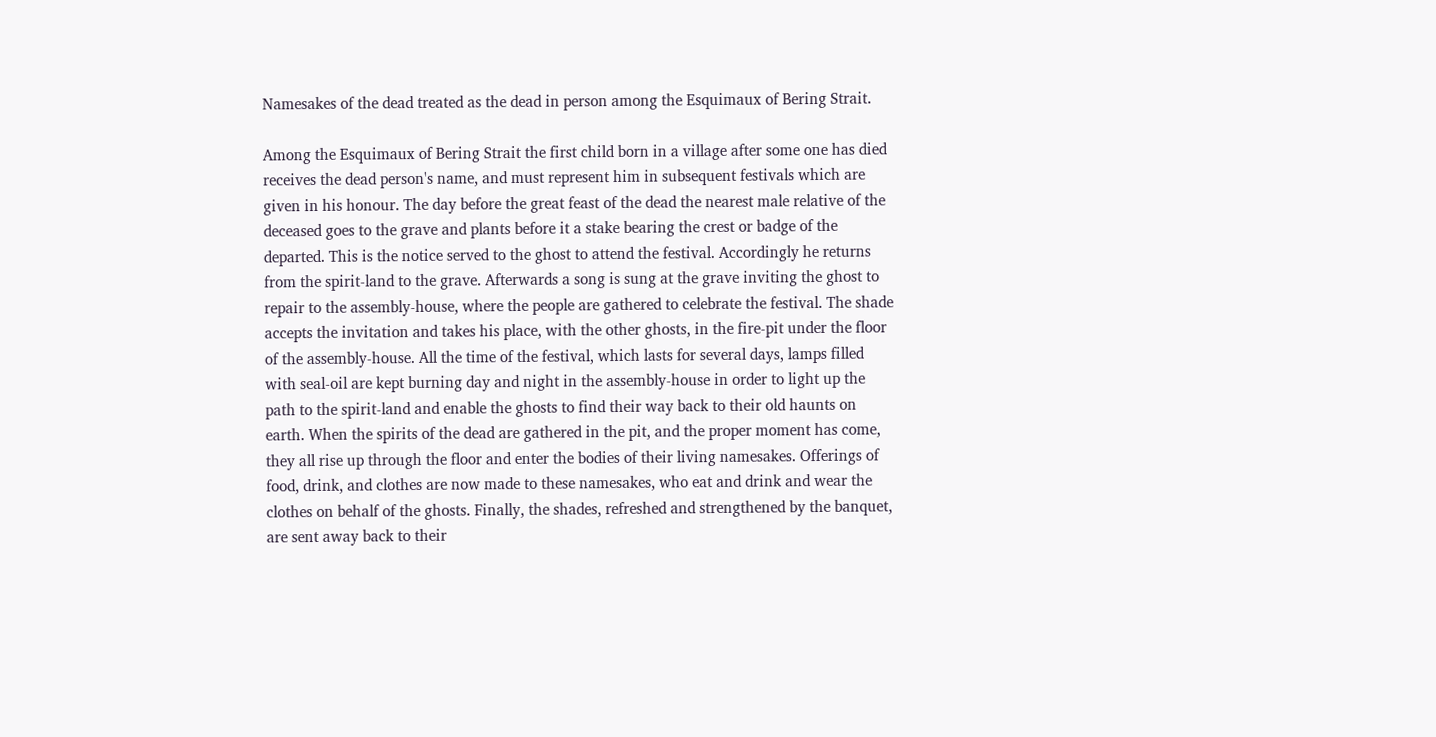Namesakes of the dead treated as the dead in person among the Esquimaux of Bering Strait.

Among the Esquimaux of Bering Strait the first child born in a village after some one has died receives the dead person's name, and must represent him in subsequent festivals which are given in his honour. The day before the great feast of the dead the nearest male relative of the deceased goes to the grave and plants before it a stake bearing the crest or badge of the departed. This is the notice served to the ghost to attend the festival. Accordingly he returns from the spirit-land to the grave. Afterwards a song is sung at the grave inviting the ghost to repair to the assembly-house, where the people are gathered to celebrate the festival. The shade accepts the invitation and takes his place, with the other ghosts, in the fire-pit under the floor of the assembly-house. All the time of the festival, which lasts for several days, lamps filled with seal-oil are kept burning day and night in the assembly-house in order to light up the path to the spirit-land and enable the ghosts to find their way back to their old haunts on earth. When the spirits of the dead are gathered in the pit, and the proper moment has come, they all rise up through the floor and enter the bodies of their living namesakes. Offerings of food, drink, and clothes are now made to these namesakes, who eat and drink and wear the clothes on behalf of the ghosts. Finally, the shades, refreshed and strengthened by the banquet, are sent away back to their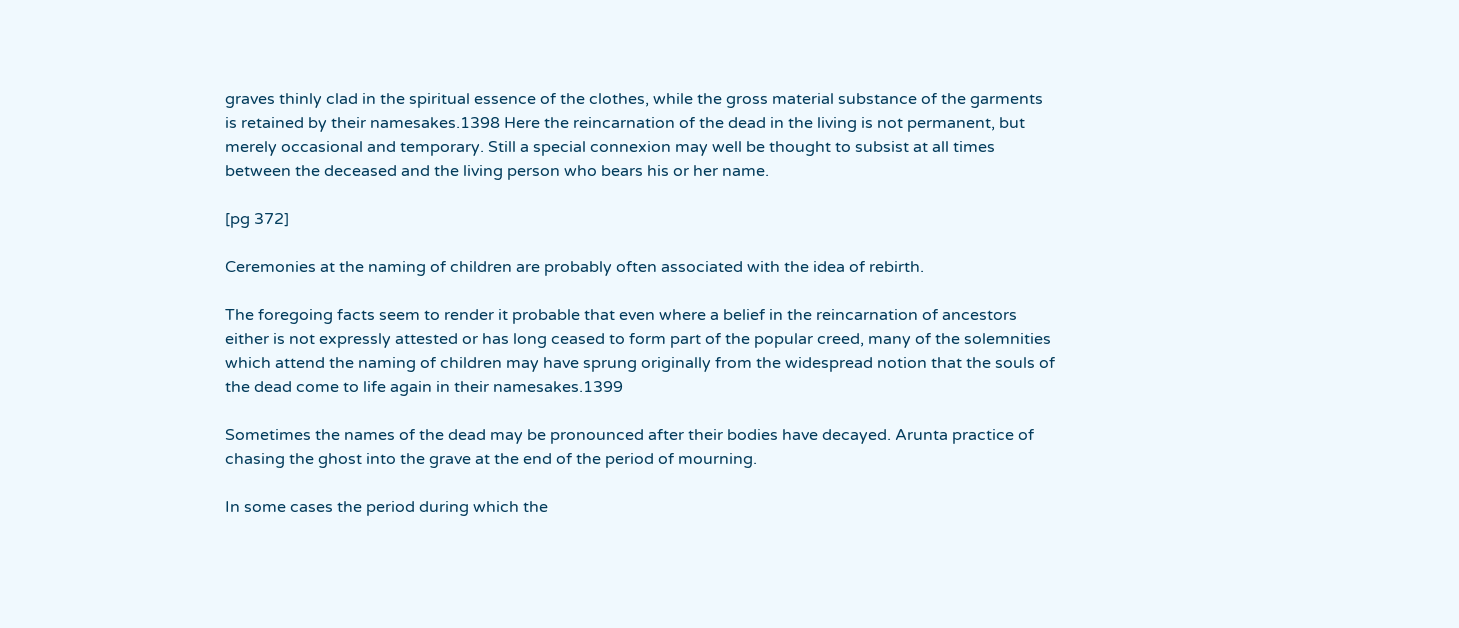graves thinly clad in the spiritual essence of the clothes, while the gross material substance of the garments is retained by their namesakes.1398 Here the reincarnation of the dead in the living is not permanent, but merely occasional and temporary. Still a special connexion may well be thought to subsist at all times between the deceased and the living person who bears his or her name.

[pg 372]

Ceremonies at the naming of children are probably often associated with the idea of rebirth.

The foregoing facts seem to render it probable that even where a belief in the reincarnation of ancestors either is not expressly attested or has long ceased to form part of the popular creed, many of the solemnities which attend the naming of children may have sprung originally from the widespread notion that the souls of the dead come to life again in their namesakes.1399

Sometimes the names of the dead may be pronounced after their bodies have decayed. Arunta practice of chasing the ghost into the grave at the end of the period of mourning.

In some cases the period during which the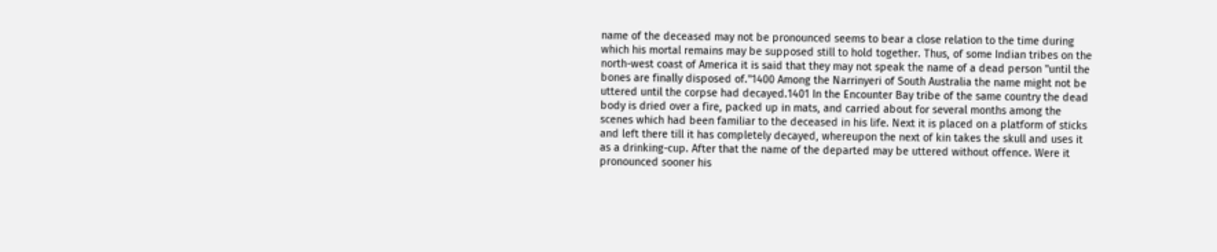name of the deceased may not be pronounced seems to bear a close relation to the time during which his mortal remains may be supposed still to hold together. Thus, of some Indian tribes on the north-west coast of America it is said that they may not speak the name of a dead person "until the bones are finally disposed of."1400 Among the Narrinyeri of South Australia the name might not be uttered until the corpse had decayed.1401 In the Encounter Bay tribe of the same country the dead body is dried over a fire, packed up in mats, and carried about for several months among the scenes which had been familiar to the deceased in his life. Next it is placed on a platform of sticks and left there till it has completely decayed, whereupon the next of kin takes the skull and uses it as a drinking-cup. After that the name of the departed may be uttered without offence. Were it pronounced sooner his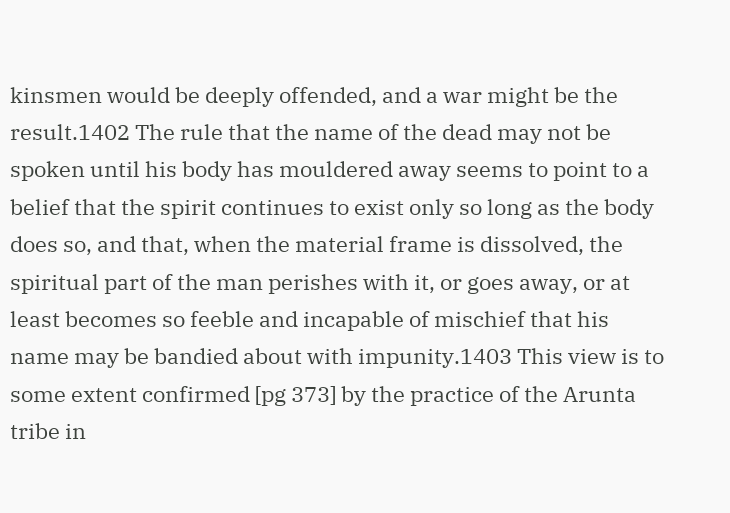kinsmen would be deeply offended, and a war might be the result.1402 The rule that the name of the dead may not be spoken until his body has mouldered away seems to point to a belief that the spirit continues to exist only so long as the body does so, and that, when the material frame is dissolved, the spiritual part of the man perishes with it, or goes away, or at least becomes so feeble and incapable of mischief that his name may be bandied about with impunity.1403 This view is to some extent confirmed [pg 373] by the practice of the Arunta tribe in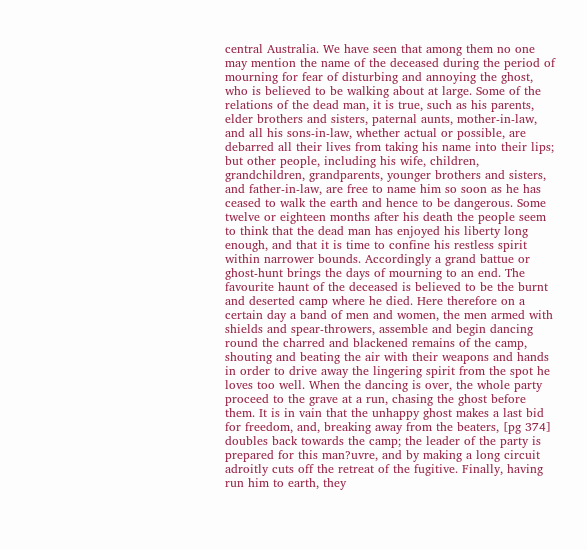central Australia. We have seen that among them no one may mention the name of the deceased during the period of mourning for fear of disturbing and annoying the ghost, who is believed to be walking about at large. Some of the relations of the dead man, it is true, such as his parents, elder brothers and sisters, paternal aunts, mother-in-law, and all his sons-in-law, whether actual or possible, are debarred all their lives from taking his name into their lips; but other people, including his wife, children, grandchildren, grandparents, younger brothers and sisters, and father-in-law, are free to name him so soon as he has ceased to walk the earth and hence to be dangerous. Some twelve or eighteen months after his death the people seem to think that the dead man has enjoyed his liberty long enough, and that it is time to confine his restless spirit within narrower bounds. Accordingly a grand battue or ghost-hunt brings the days of mourning to an end. The favourite haunt of the deceased is believed to be the burnt and deserted camp where he died. Here therefore on a certain day a band of men and women, the men armed with shields and spear-throwers, assemble and begin dancing round the charred and blackened remains of the camp, shouting and beating the air with their weapons and hands in order to drive away the lingering spirit from the spot he loves too well. When the dancing is over, the whole party proceed to the grave at a run, chasing the ghost before them. It is in vain that the unhappy ghost makes a last bid for freedom, and, breaking away from the beaters, [pg 374] doubles back towards the camp; the leader of the party is prepared for this man?uvre, and by making a long circuit adroitly cuts off the retreat of the fugitive. Finally, having run him to earth, they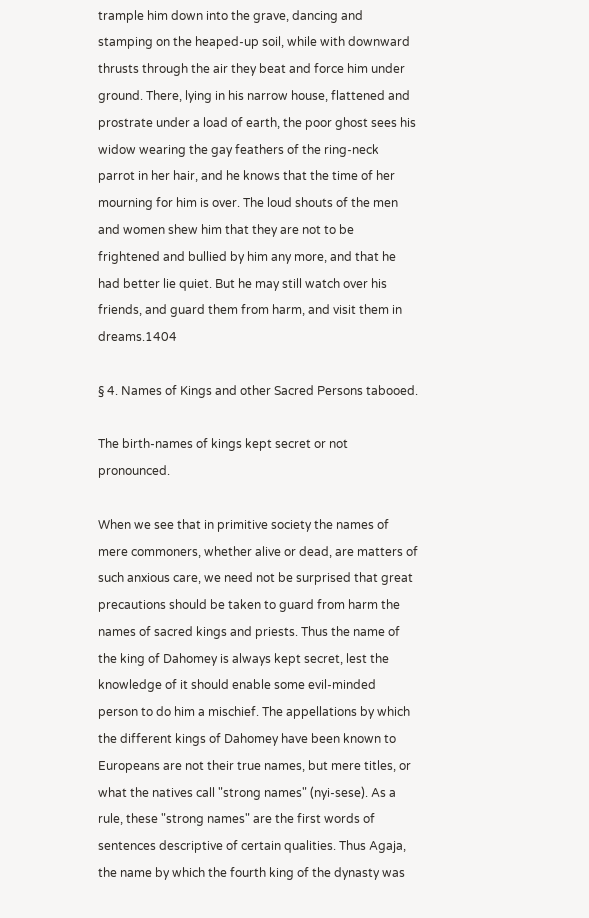trample him down into the grave, dancing and stamping on the heaped-up soil, while with downward thrusts through the air they beat and force him under ground. There, lying in his narrow house, flattened and prostrate under a load of earth, the poor ghost sees his widow wearing the gay feathers of the ring-neck parrot in her hair, and he knows that the time of her mourning for him is over. The loud shouts of the men and women shew him that they are not to be frightened and bullied by him any more, and that he had better lie quiet. But he may still watch over his friends, and guard them from harm, and visit them in dreams.1404

§ 4. Names of Kings and other Sacred Persons tabooed.

The birth-names of kings kept secret or not pronounced.

When we see that in primitive society the names of mere commoners, whether alive or dead, are matters of such anxious care, we need not be surprised that great precautions should be taken to guard from harm the names of sacred kings and priests. Thus the name of the king of Dahomey is always kept secret, lest the knowledge of it should enable some evil-minded person to do him a mischief. The appellations by which the different kings of Dahomey have been known to Europeans are not their true names, but mere titles, or what the natives call "strong names" (nyi-sese). As a rule, these "strong names" are the first words of sentences descriptive of certain qualities. Thus Agaja, the name by which the fourth king of the dynasty was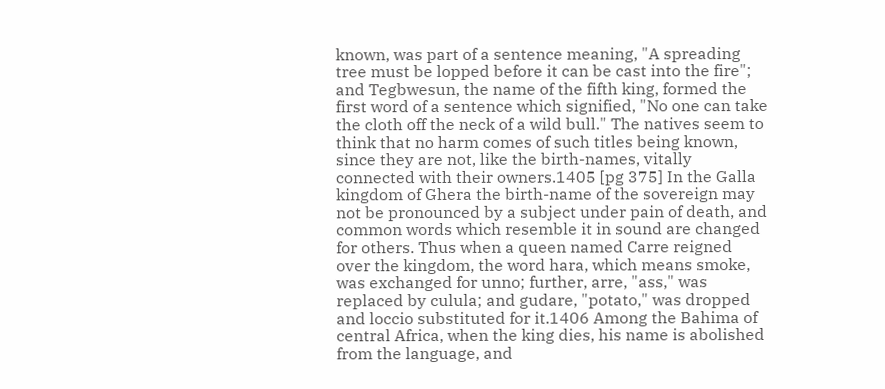known, was part of a sentence meaning, "A spreading tree must be lopped before it can be cast into the fire"; and Tegbwesun, the name of the fifth king, formed the first word of a sentence which signified, "No one can take the cloth off the neck of a wild bull." The natives seem to think that no harm comes of such titles being known, since they are not, like the birth-names, vitally connected with their owners.1405 [pg 375] In the Galla kingdom of Ghera the birth-name of the sovereign may not be pronounced by a subject under pain of death, and common words which resemble it in sound are changed for others. Thus when a queen named Carre reigned over the kingdom, the word hara, which means smoke, was exchanged for unno; further, arre, "ass," was replaced by culula; and gudare, "potato," was dropped and loccio substituted for it.1406 Among the Bahima of central Africa, when the king dies, his name is abolished from the language, and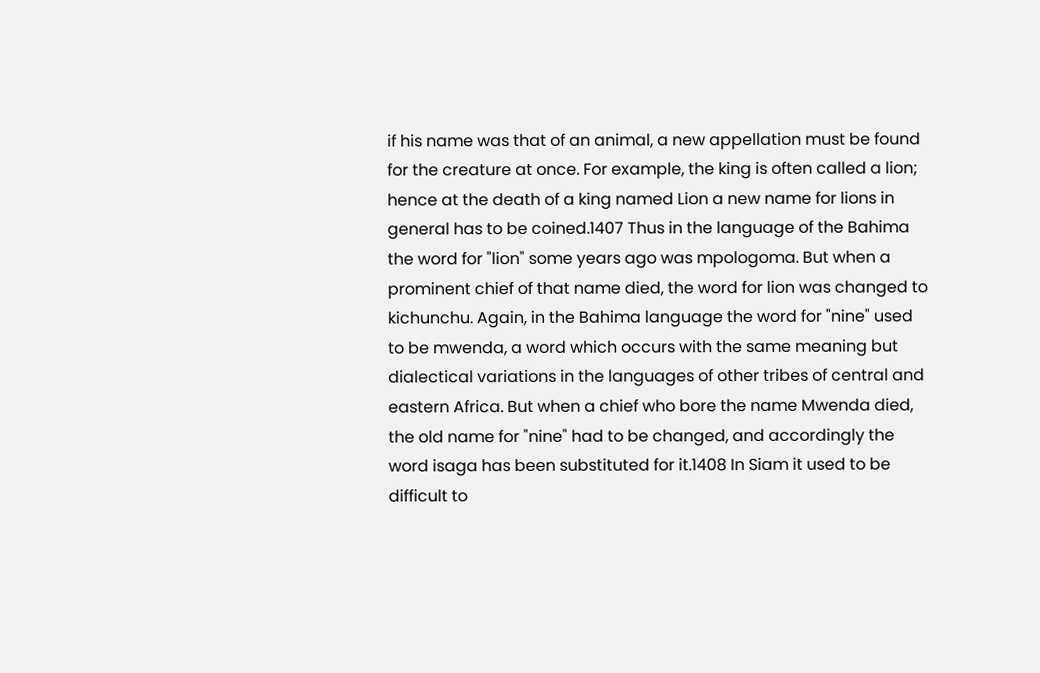if his name was that of an animal, a new appellation must be found for the creature at once. For example, the king is often called a lion; hence at the death of a king named Lion a new name for lions in general has to be coined.1407 Thus in the language of the Bahima the word for "lion" some years ago was mpologoma. But when a prominent chief of that name died, the word for lion was changed to kichunchu. Again, in the Bahima language the word for "nine" used to be mwenda, a word which occurs with the same meaning but dialectical variations in the languages of other tribes of central and eastern Africa. But when a chief who bore the name Mwenda died, the old name for "nine" had to be changed, and accordingly the word isaga has been substituted for it.1408 In Siam it used to be difficult to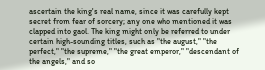ascertain the king's real name, since it was carefully kept secret from fear of sorcery; any one who mentioned it was clapped into gaol. The king might only be referred to under certain high-sounding titles, such as "the august," "the perfect," "the supreme," "the great emperor," "descendant of the angels," and so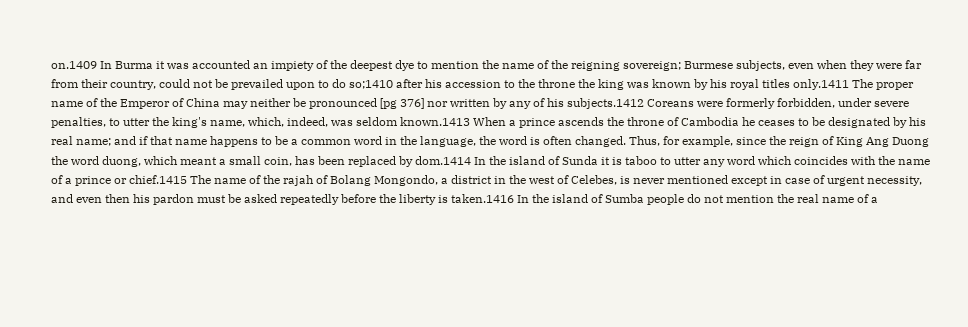on.1409 In Burma it was accounted an impiety of the deepest dye to mention the name of the reigning sovereign; Burmese subjects, even when they were far from their country, could not be prevailed upon to do so;1410 after his accession to the throne the king was known by his royal titles only.1411 The proper name of the Emperor of China may neither be pronounced [pg 376] nor written by any of his subjects.1412 Coreans were formerly forbidden, under severe penalties, to utter the king's name, which, indeed, was seldom known.1413 When a prince ascends the throne of Cambodia he ceases to be designated by his real name; and if that name happens to be a common word in the language, the word is often changed. Thus, for example, since the reign of King Ang Duong the word duong, which meant a small coin, has been replaced by dom.1414 In the island of Sunda it is taboo to utter any word which coincides with the name of a prince or chief.1415 The name of the rajah of Bolang Mongondo, a district in the west of Celebes, is never mentioned except in case of urgent necessity, and even then his pardon must be asked repeatedly before the liberty is taken.1416 In the island of Sumba people do not mention the real name of a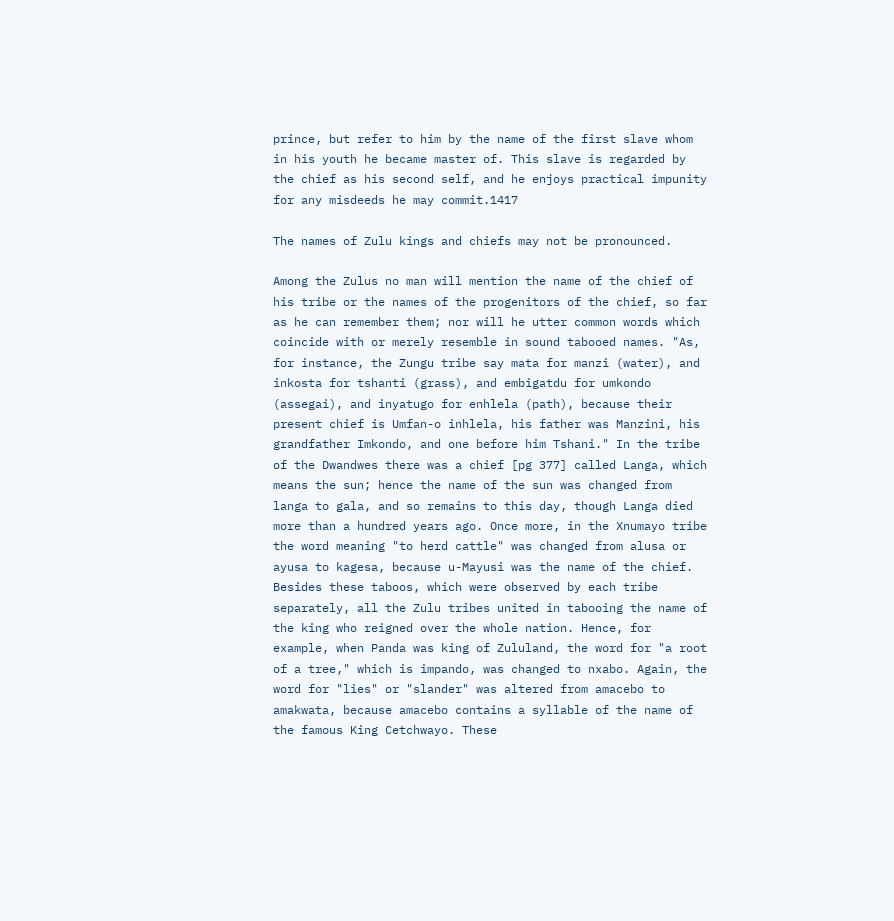prince, but refer to him by the name of the first slave whom in his youth he became master of. This slave is regarded by the chief as his second self, and he enjoys practical impunity for any misdeeds he may commit.1417

The names of Zulu kings and chiefs may not be pronounced.

Among the Zulus no man will mention the name of the chief of his tribe or the names of the progenitors of the chief, so far as he can remember them; nor will he utter common words which coincide with or merely resemble in sound tabooed names. "As, for instance, the Zungu tribe say mata for manzi (water), and inkosta for tshanti (grass), and embigatdu for umkondo (assegai), and inyatugo for enhlela (path), because their present chief is Umfan-o inhlela, his father was Manzini, his grandfather Imkondo, and one before him Tshani." In the tribe of the Dwandwes there was a chief [pg 377] called Langa, which means the sun; hence the name of the sun was changed from langa to gala, and so remains to this day, though Langa died more than a hundred years ago. Once more, in the Xnumayo tribe the word meaning "to herd cattle" was changed from alusa or ayusa to kagesa, because u-Mayusi was the name of the chief. Besides these taboos, which were observed by each tribe separately, all the Zulu tribes united in tabooing the name of the king who reigned over the whole nation. Hence, for example, when Panda was king of Zululand, the word for "a root of a tree," which is impando, was changed to nxabo. Again, the word for "lies" or "slander" was altered from amacebo to amakwata, because amacebo contains a syllable of the name of the famous King Cetchwayo. These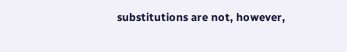substitutions are not, however,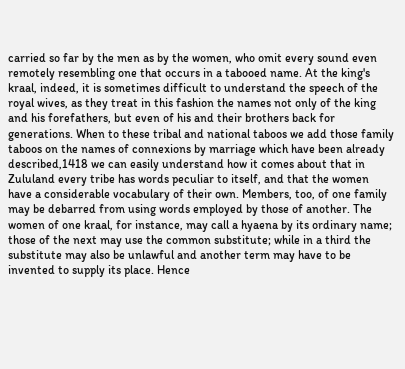carried so far by the men as by the women, who omit every sound even remotely resembling one that occurs in a tabooed name. At the king's kraal, indeed, it is sometimes difficult to understand the speech of the royal wives, as they treat in this fashion the names not only of the king and his forefathers, but even of his and their brothers back for generations. When to these tribal and national taboos we add those family taboos on the names of connexions by marriage which have been already described,1418 we can easily understand how it comes about that in Zululand every tribe has words peculiar to itself, and that the women have a considerable vocabulary of their own. Members, too, of one family may be debarred from using words employed by those of another. The women of one kraal, for instance, may call a hyaena by its ordinary name; those of the next may use the common substitute; while in a third the substitute may also be unlawful and another term may have to be invented to supply its place. Hence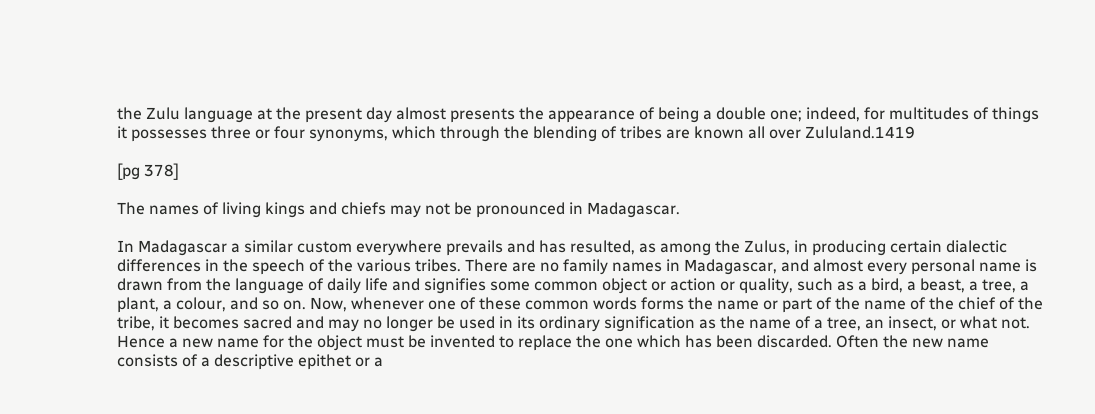the Zulu language at the present day almost presents the appearance of being a double one; indeed, for multitudes of things it possesses three or four synonyms, which through the blending of tribes are known all over Zululand.1419

[pg 378]

The names of living kings and chiefs may not be pronounced in Madagascar.

In Madagascar a similar custom everywhere prevails and has resulted, as among the Zulus, in producing certain dialectic differences in the speech of the various tribes. There are no family names in Madagascar, and almost every personal name is drawn from the language of daily life and signifies some common object or action or quality, such as a bird, a beast, a tree, a plant, a colour, and so on. Now, whenever one of these common words forms the name or part of the name of the chief of the tribe, it becomes sacred and may no longer be used in its ordinary signification as the name of a tree, an insect, or what not. Hence a new name for the object must be invented to replace the one which has been discarded. Often the new name consists of a descriptive epithet or a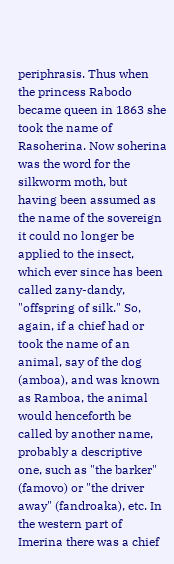periphrasis. Thus when the princess Rabodo became queen in 1863 she took the name of Rasoherina. Now soherina was the word for the silkworm moth, but having been assumed as the name of the sovereign it could no longer be applied to the insect, which ever since has been called zany-dandy, "offspring of silk." So, again, if a chief had or took the name of an animal, say of the dog (amboa), and was known as Ramboa, the animal would henceforth be called by another name, probably a descriptive one, such as "the barker" (famovo) or "the driver away" (fandroaka), etc. In the western part of Imerina there was a chief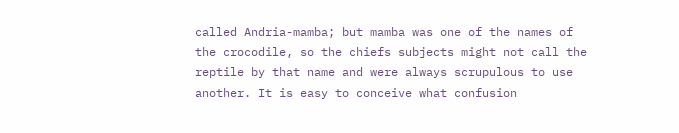called Andria-mamba; but mamba was one of the names of the crocodile, so the chiefs subjects might not call the reptile by that name and were always scrupulous to use another. It is easy to conceive what confusion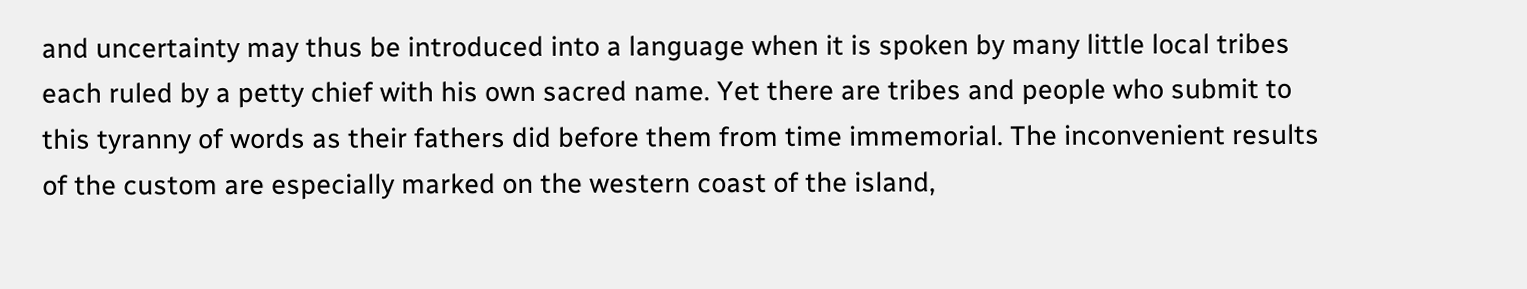and uncertainty may thus be introduced into a language when it is spoken by many little local tribes each ruled by a petty chief with his own sacred name. Yet there are tribes and people who submit to this tyranny of words as their fathers did before them from time immemorial. The inconvenient results of the custom are especially marked on the western coast of the island,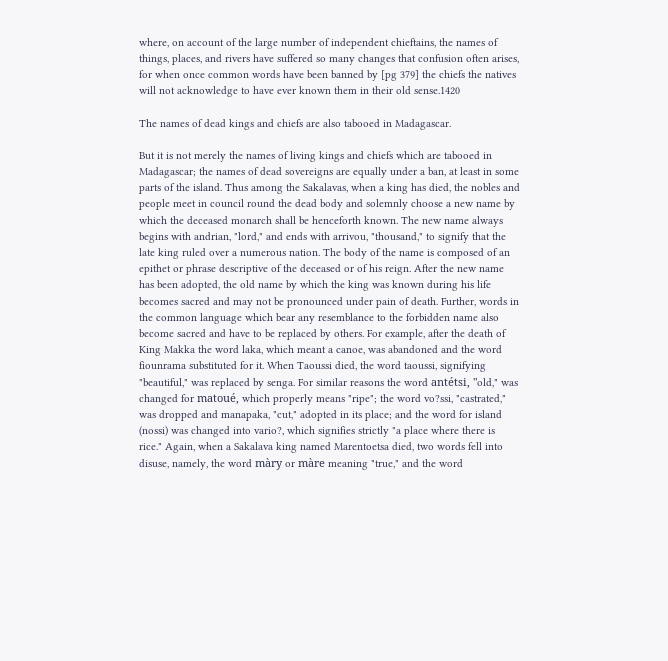where, on account of the large number of independent chieftains, the names of things, places, and rivers have suffered so many changes that confusion often arises, for when once common words have been banned by [pg 379] the chiefs the natives will not acknowledge to have ever known them in their old sense.1420

The names of dead kings and chiefs are also tabooed in Madagascar.

But it is not merely the names of living kings and chiefs which are tabooed in Madagascar; the names of dead sovereigns are equally under a ban, at least in some parts of the island. Thus among the Sakalavas, when a king has died, the nobles and people meet in council round the dead body and solemnly choose a new name by which the deceased monarch shall be henceforth known. The new name always begins with andrian, "lord," and ends with arrivou, "thousand," to signify that the late king ruled over a numerous nation. The body of the name is composed of an epithet or phrase descriptive of the deceased or of his reign. After the new name has been adopted, the old name by which the king was known during his life becomes sacred and may not be pronounced under pain of death. Further, words in the common language which bear any resemblance to the forbidden name also become sacred and have to be replaced by others. For example, after the death of King Makka the word laka, which meant a canoe, was abandoned and the word fiounrama substituted for it. When Taoussi died, the word taoussi, signifying "beautiful," was replaced by senga. For similar reasons the word antétsi, "old," was changed for matoué, which properly means "ripe"; the word vo?ssi, "castrated," was dropped and manapaka, "cut," adopted in its place; and the word for island (nossi) was changed into vario?, which signifies strictly "a place where there is rice." Again, when a Sakalava king named Marentoetsa died, two words fell into disuse, namely, the word màry or màre meaning "true," and the word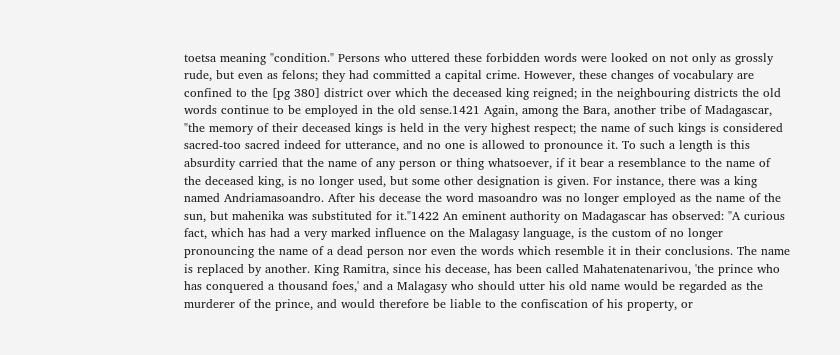toetsa meaning "condition." Persons who uttered these forbidden words were looked on not only as grossly rude, but even as felons; they had committed a capital crime. However, these changes of vocabulary are confined to the [pg 380] district over which the deceased king reigned; in the neighbouring districts the old words continue to be employed in the old sense.1421 Again, among the Bara, another tribe of Madagascar, "the memory of their deceased kings is held in the very highest respect; the name of such kings is considered sacred-too sacred indeed for utterance, and no one is allowed to pronounce it. To such a length is this absurdity carried that the name of any person or thing whatsoever, if it bear a resemblance to the name of the deceased king, is no longer used, but some other designation is given. For instance, there was a king named Andriamasoandro. After his decease the word masoandro was no longer employed as the name of the sun, but mahenika was substituted for it."1422 An eminent authority on Madagascar has observed: "A curious fact, which has had a very marked influence on the Malagasy language, is the custom of no longer pronouncing the name of a dead person nor even the words which resemble it in their conclusions. The name is replaced by another. King Ramitra, since his decease, has been called Mahatenatenarivou, 'the prince who has conquered a thousand foes,' and a Malagasy who should utter his old name would be regarded as the murderer of the prince, and would therefore be liable to the confiscation of his property, or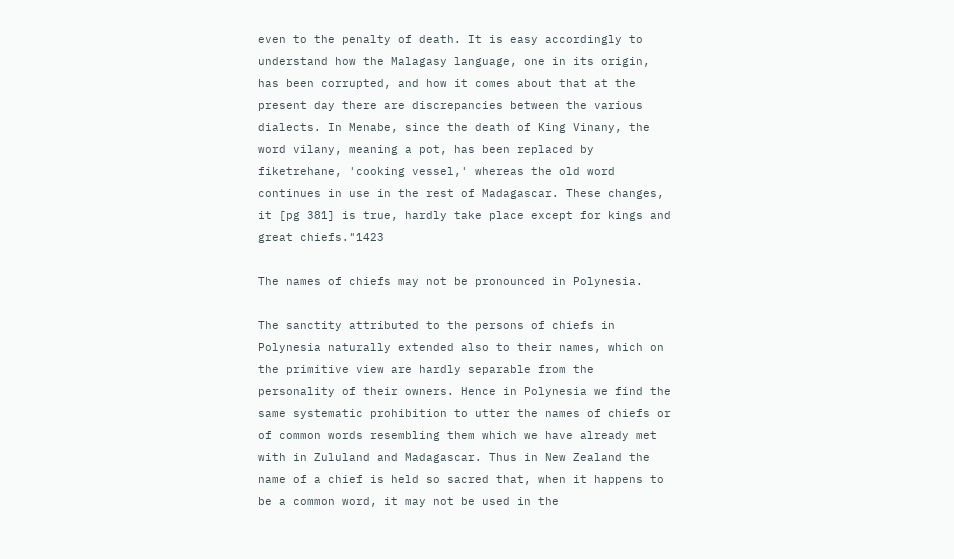even to the penalty of death. It is easy accordingly to understand how the Malagasy language, one in its origin, has been corrupted, and how it comes about that at the present day there are discrepancies between the various dialects. In Menabe, since the death of King Vinany, the word vilany, meaning a pot, has been replaced by fiketrehane, 'cooking vessel,' whereas the old word continues in use in the rest of Madagascar. These changes, it [pg 381] is true, hardly take place except for kings and great chiefs."1423

The names of chiefs may not be pronounced in Polynesia.

The sanctity attributed to the persons of chiefs in Polynesia naturally extended also to their names, which on the primitive view are hardly separable from the personality of their owners. Hence in Polynesia we find the same systematic prohibition to utter the names of chiefs or of common words resembling them which we have already met with in Zululand and Madagascar. Thus in New Zealand the name of a chief is held so sacred that, when it happens to be a common word, it may not be used in the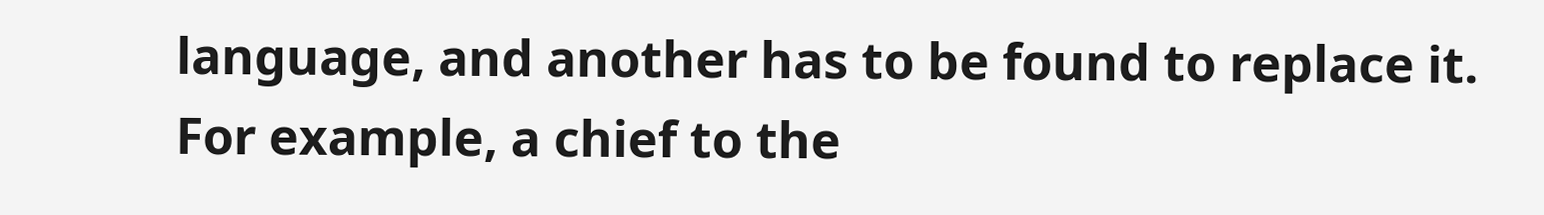language, and another has to be found to replace it. For example, a chief to the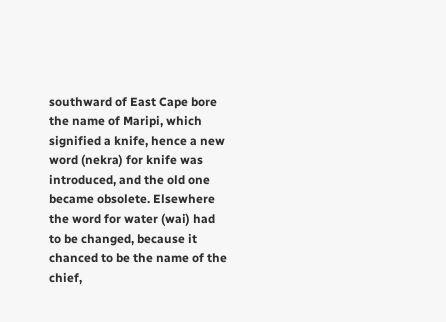southward of East Cape bore the name of Maripi, which signified a knife, hence a new word (nekra) for knife was introduced, and the old one became obsolete. Elsewhere the word for water (wai) had to be changed, because it chanced to be the name of the chief,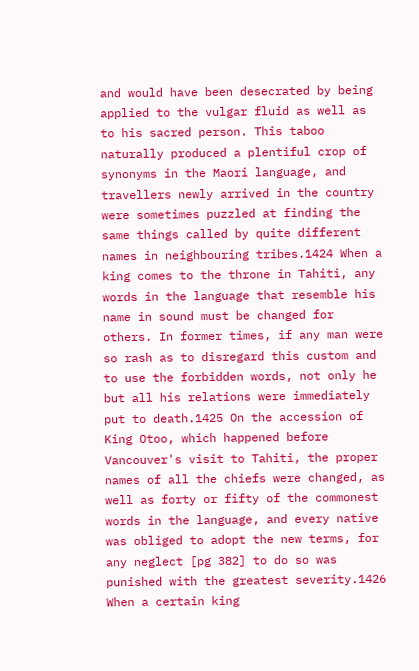and would have been desecrated by being applied to the vulgar fluid as well as to his sacred person. This taboo naturally produced a plentiful crop of synonyms in the Maori language, and travellers newly arrived in the country were sometimes puzzled at finding the same things called by quite different names in neighbouring tribes.1424 When a king comes to the throne in Tahiti, any words in the language that resemble his name in sound must be changed for others. In former times, if any man were so rash as to disregard this custom and to use the forbidden words, not only he but all his relations were immediately put to death.1425 On the accession of King Otoo, which happened before Vancouver's visit to Tahiti, the proper names of all the chiefs were changed, as well as forty or fifty of the commonest words in the language, and every native was obliged to adopt the new terms, for any neglect [pg 382] to do so was punished with the greatest severity.1426 When a certain king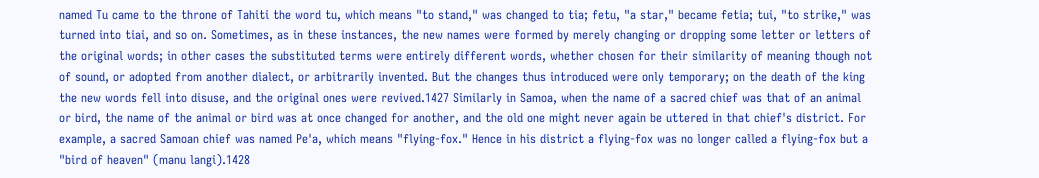named Tu came to the throne of Tahiti the word tu, which means "to stand," was changed to tia; fetu, "a star," became fetia; tui, "to strike," was turned into tiai, and so on. Sometimes, as in these instances, the new names were formed by merely changing or dropping some letter or letters of the original words; in other cases the substituted terms were entirely different words, whether chosen for their similarity of meaning though not of sound, or adopted from another dialect, or arbitrarily invented. But the changes thus introduced were only temporary; on the death of the king the new words fell into disuse, and the original ones were revived.1427 Similarly in Samoa, when the name of a sacred chief was that of an animal or bird, the name of the animal or bird was at once changed for another, and the old one might never again be uttered in that chief's district. For example, a sacred Samoan chief was named Pe'a, which means "flying-fox." Hence in his district a flying-fox was no longer called a flying-fox but a "bird of heaven" (manu langi).1428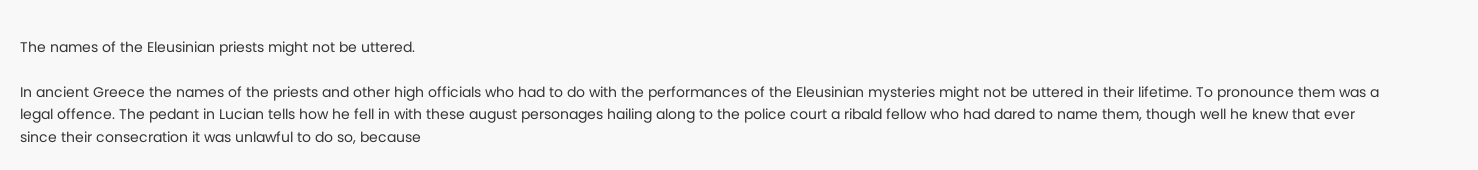The names of the Eleusinian priests might not be uttered.

In ancient Greece the names of the priests and other high officials who had to do with the performances of the Eleusinian mysteries might not be uttered in their lifetime. To pronounce them was a legal offence. The pedant in Lucian tells how he fell in with these august personages hailing along to the police court a ribald fellow who had dared to name them, though well he knew that ever since their consecration it was unlawful to do so, because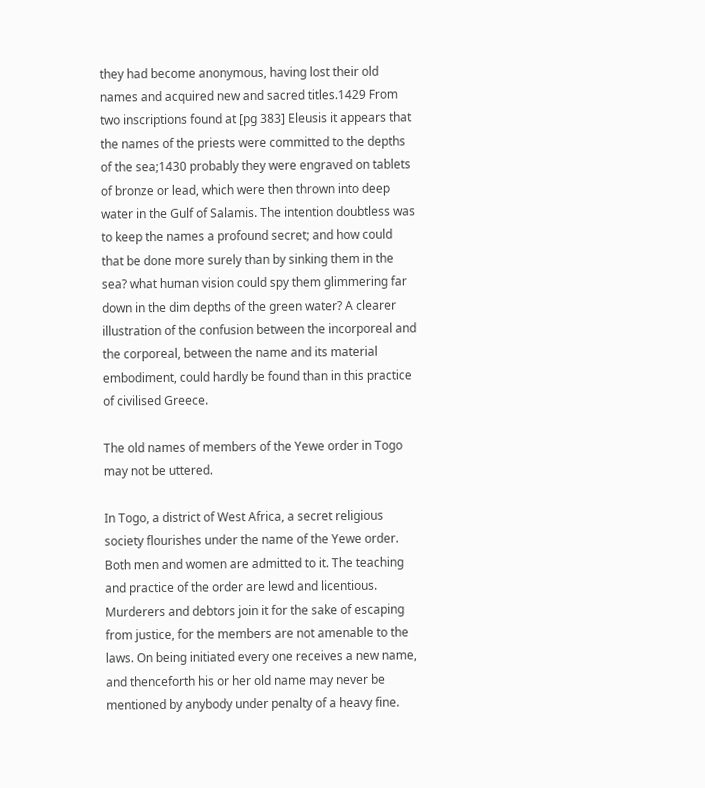they had become anonymous, having lost their old names and acquired new and sacred titles.1429 From two inscriptions found at [pg 383] Eleusis it appears that the names of the priests were committed to the depths of the sea;1430 probably they were engraved on tablets of bronze or lead, which were then thrown into deep water in the Gulf of Salamis. The intention doubtless was to keep the names a profound secret; and how could that be done more surely than by sinking them in the sea? what human vision could spy them glimmering far down in the dim depths of the green water? A clearer illustration of the confusion between the incorporeal and the corporeal, between the name and its material embodiment, could hardly be found than in this practice of civilised Greece.

The old names of members of the Yewe order in Togo may not be uttered.

In Togo, a district of West Africa, a secret religious society flourishes under the name of the Yewe order. Both men and women are admitted to it. The teaching and practice of the order are lewd and licentious. Murderers and debtors join it for the sake of escaping from justice, for the members are not amenable to the laws. On being initiated every one receives a new name, and thenceforth his or her old name may never be mentioned by anybody under penalty of a heavy fine.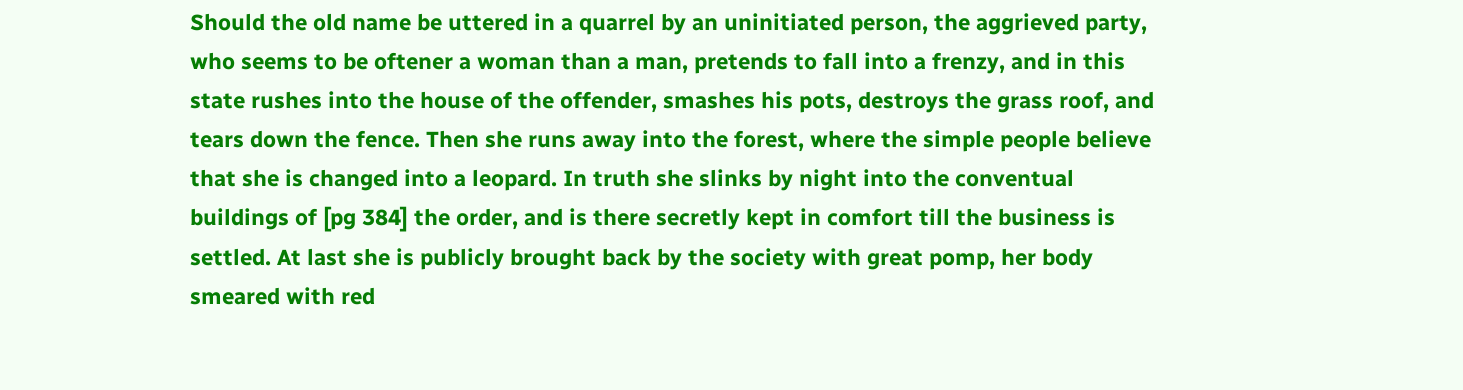Should the old name be uttered in a quarrel by an uninitiated person, the aggrieved party, who seems to be oftener a woman than a man, pretends to fall into a frenzy, and in this state rushes into the house of the offender, smashes his pots, destroys the grass roof, and tears down the fence. Then she runs away into the forest, where the simple people believe that she is changed into a leopard. In truth she slinks by night into the conventual buildings of [pg 384] the order, and is there secretly kept in comfort till the business is settled. At last she is publicly brought back by the society with great pomp, her body smeared with red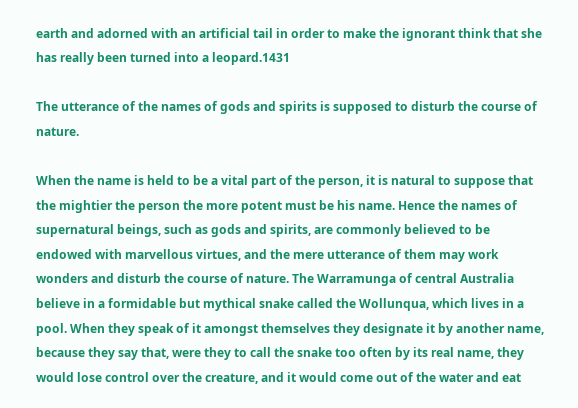earth and adorned with an artificial tail in order to make the ignorant think that she has really been turned into a leopard.1431

The utterance of the names of gods and spirits is supposed to disturb the course of nature.

When the name is held to be a vital part of the person, it is natural to suppose that the mightier the person the more potent must be his name. Hence the names of supernatural beings, such as gods and spirits, are commonly believed to be endowed with marvellous virtues, and the mere utterance of them may work wonders and disturb the course of nature. The Warramunga of central Australia believe in a formidable but mythical snake called the Wollunqua, which lives in a pool. When they speak of it amongst themselves they designate it by another name, because they say that, were they to call the snake too often by its real name, they would lose control over the creature, and it would come out of the water and eat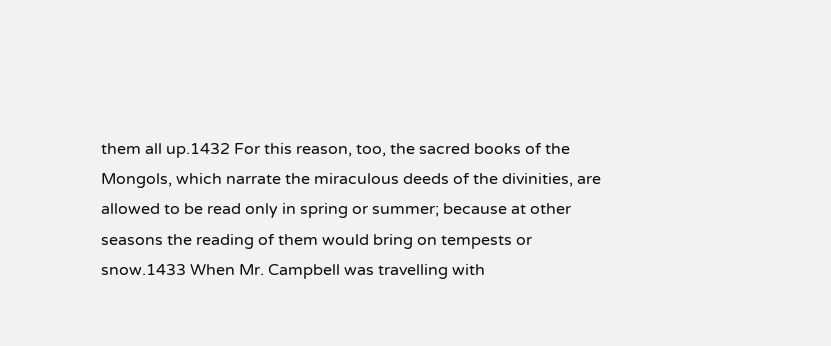them all up.1432 For this reason, too, the sacred books of the Mongols, which narrate the miraculous deeds of the divinities, are allowed to be read only in spring or summer; because at other seasons the reading of them would bring on tempests or snow.1433 When Mr. Campbell was travelling with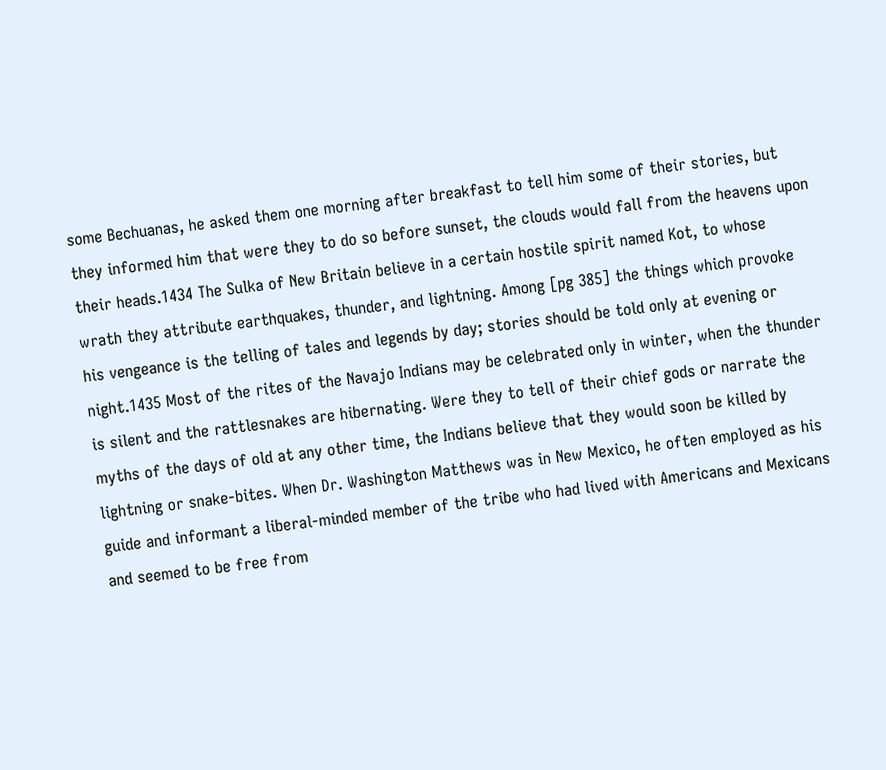some Bechuanas, he asked them one morning after breakfast to tell him some of their stories, but they informed him that were they to do so before sunset, the clouds would fall from the heavens upon their heads.1434 The Sulka of New Britain believe in a certain hostile spirit named Kot, to whose wrath they attribute earthquakes, thunder, and lightning. Among [pg 385] the things which provoke his vengeance is the telling of tales and legends by day; stories should be told only at evening or night.1435 Most of the rites of the Navajo Indians may be celebrated only in winter, when the thunder is silent and the rattlesnakes are hibernating. Were they to tell of their chief gods or narrate the myths of the days of old at any other time, the Indians believe that they would soon be killed by lightning or snake-bites. When Dr. Washington Matthews was in New Mexico, he often employed as his guide and informant a liberal-minded member of the tribe who had lived with Americans and Mexicans and seemed to be free from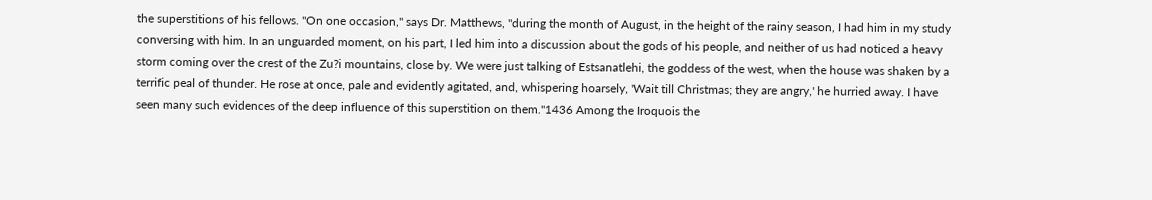the superstitions of his fellows. "On one occasion," says Dr. Matthews, "during the month of August, in the height of the rainy season, I had him in my study conversing with him. In an unguarded moment, on his part, I led him into a discussion about the gods of his people, and neither of us had noticed a heavy storm coming over the crest of the Zu?i mountains, close by. We were just talking of Estsanatlehi, the goddess of the west, when the house was shaken by a terrific peal of thunder. He rose at once, pale and evidently agitated, and, whispering hoarsely, 'Wait till Christmas; they are angry,' he hurried away. I have seen many such evidences of the deep influence of this superstition on them."1436 Among the Iroquois the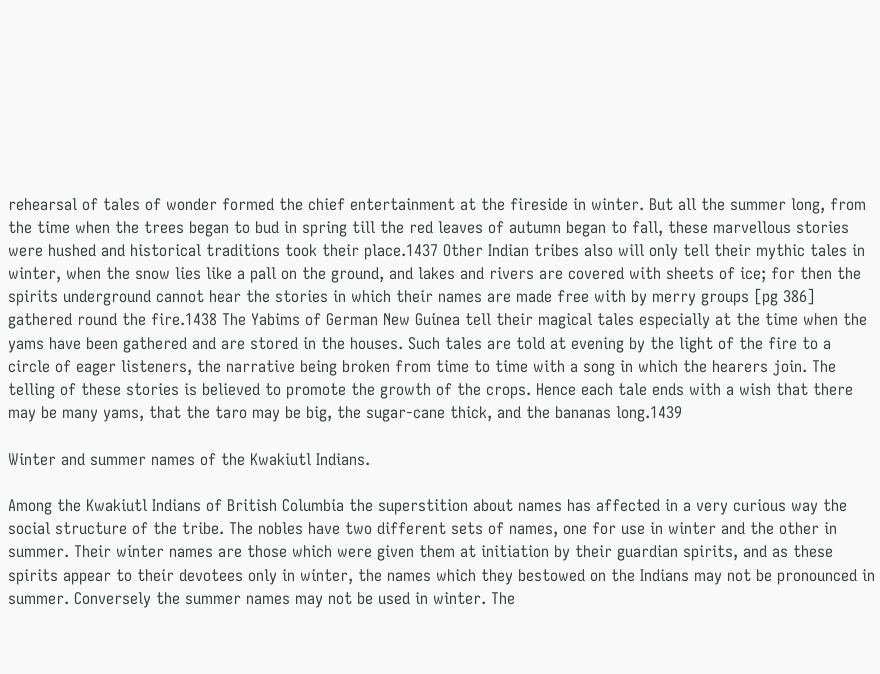rehearsal of tales of wonder formed the chief entertainment at the fireside in winter. But all the summer long, from the time when the trees began to bud in spring till the red leaves of autumn began to fall, these marvellous stories were hushed and historical traditions took their place.1437 Other Indian tribes also will only tell their mythic tales in winter, when the snow lies like a pall on the ground, and lakes and rivers are covered with sheets of ice; for then the spirits underground cannot hear the stories in which their names are made free with by merry groups [pg 386] gathered round the fire.1438 The Yabims of German New Guinea tell their magical tales especially at the time when the yams have been gathered and are stored in the houses. Such tales are told at evening by the light of the fire to a circle of eager listeners, the narrative being broken from time to time with a song in which the hearers join. The telling of these stories is believed to promote the growth of the crops. Hence each tale ends with a wish that there may be many yams, that the taro may be big, the sugar-cane thick, and the bananas long.1439

Winter and summer names of the Kwakiutl Indians.

Among the Kwakiutl Indians of British Columbia the superstition about names has affected in a very curious way the social structure of the tribe. The nobles have two different sets of names, one for use in winter and the other in summer. Their winter names are those which were given them at initiation by their guardian spirits, and as these spirits appear to their devotees only in winter, the names which they bestowed on the Indians may not be pronounced in summer. Conversely the summer names may not be used in winter. The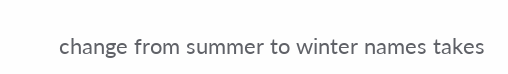change from summer to winter names takes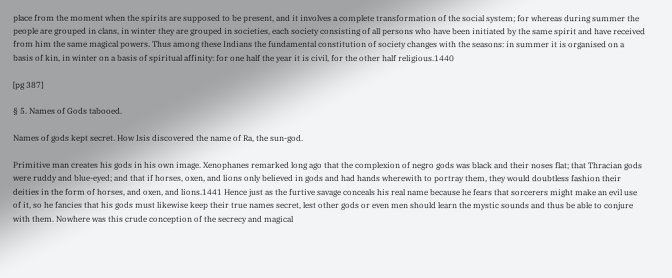place from the moment when the spirits are supposed to be present, and it involves a complete transformation of the social system; for whereas during summer the people are grouped in clans, in winter they are grouped in societies, each society consisting of all persons who have been initiated by the same spirit and have received from him the same magical powers. Thus among these Indians the fundamental constitution of society changes with the seasons: in summer it is organised on a basis of kin, in winter on a basis of spiritual affinity: for one half the year it is civil, for the other half religious.1440

[pg 387]

§ 5. Names of Gods tabooed.

Names of gods kept secret. How Isis discovered the name of Ra, the sun-god.

Primitive man creates his gods in his own image. Xenophanes remarked long ago that the complexion of negro gods was black and their noses flat; that Thracian gods were ruddy and blue-eyed; and that if horses, oxen, and lions only believed in gods and had hands wherewith to portray them, they would doubtless fashion their deities in the form of horses, and oxen, and lions.1441 Hence just as the furtive savage conceals his real name because he fears that sorcerers might make an evil use of it, so he fancies that his gods must likewise keep their true names secret, lest other gods or even men should learn the mystic sounds and thus be able to conjure with them. Nowhere was this crude conception of the secrecy and magical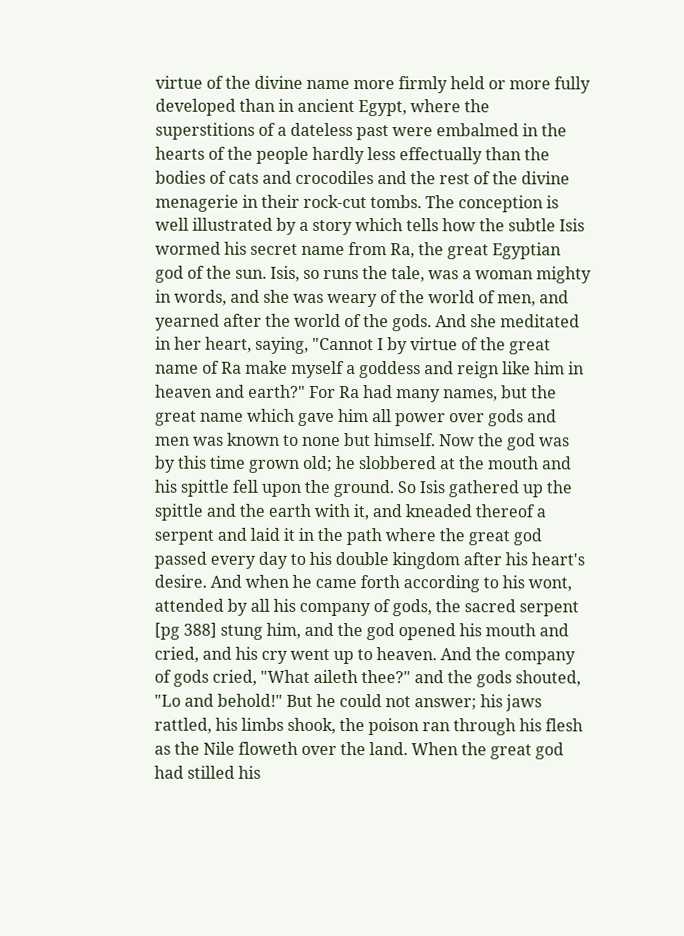virtue of the divine name more firmly held or more fully developed than in ancient Egypt, where the superstitions of a dateless past were embalmed in the hearts of the people hardly less effectually than the bodies of cats and crocodiles and the rest of the divine menagerie in their rock-cut tombs. The conception is well illustrated by a story which tells how the subtle Isis wormed his secret name from Ra, the great Egyptian god of the sun. Isis, so runs the tale, was a woman mighty in words, and she was weary of the world of men, and yearned after the world of the gods. And she meditated in her heart, saying, "Cannot I by virtue of the great name of Ra make myself a goddess and reign like him in heaven and earth?" For Ra had many names, but the great name which gave him all power over gods and men was known to none but himself. Now the god was by this time grown old; he slobbered at the mouth and his spittle fell upon the ground. So Isis gathered up the spittle and the earth with it, and kneaded thereof a serpent and laid it in the path where the great god passed every day to his double kingdom after his heart's desire. And when he came forth according to his wont, attended by all his company of gods, the sacred serpent [pg 388] stung him, and the god opened his mouth and cried, and his cry went up to heaven. And the company of gods cried, "What aileth thee?" and the gods shouted, "Lo and behold!" But he could not answer; his jaws rattled, his limbs shook, the poison ran through his flesh as the Nile floweth over the land. When the great god had stilled his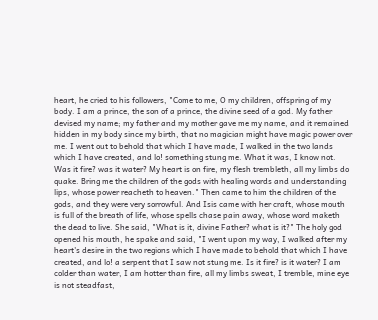heart, he cried to his followers, "Come to me, O my children, offspring of my body. I am a prince, the son of a prince, the divine seed of a god. My father devised my name; my father and my mother gave me my name, and it remained hidden in my body since my birth, that no magician might have magic power over me. I went out to behold that which I have made, I walked in the two lands which I have created, and lo! something stung me. What it was, I know not. Was it fire? was it water? My heart is on fire, my flesh trembleth, all my limbs do quake. Bring me the children of the gods with healing words and understanding lips, whose power reacheth to heaven." Then came to him the children of the gods, and they were very sorrowful. And Isis came with her craft, whose mouth is full of the breath of life, whose spells chase pain away, whose word maketh the dead to live. She said, "What is it, divine Father? what is it?" The holy god opened his mouth, he spake and said, "I went upon my way, I walked after my heart's desire in the two regions which I have made to behold that which I have created, and lo! a serpent that I saw not stung me. Is it fire? is it water? I am colder than water, I am hotter than fire, all my limbs sweat, I tremble, mine eye is not steadfast,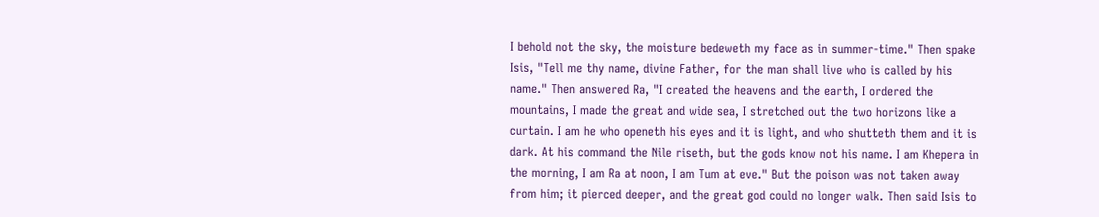I behold not the sky, the moisture bedeweth my face as in summer-time." Then spake Isis, "Tell me thy name, divine Father, for the man shall live who is called by his name." Then answered Ra, "I created the heavens and the earth, I ordered the mountains, I made the great and wide sea, I stretched out the two horizons like a curtain. I am he who openeth his eyes and it is light, and who shutteth them and it is dark. At his command the Nile riseth, but the gods know not his name. I am Khepera in the morning, I am Ra at noon, I am Tum at eve." But the poison was not taken away from him; it pierced deeper, and the great god could no longer walk. Then said Isis to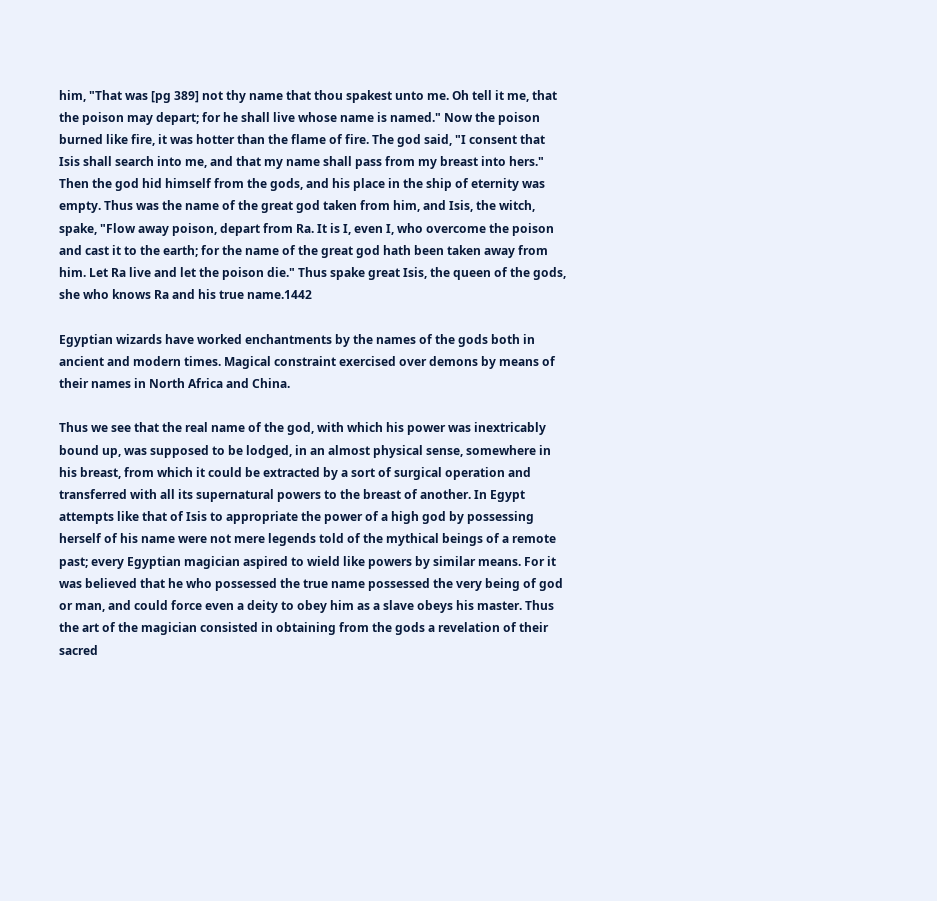him, "That was [pg 389] not thy name that thou spakest unto me. Oh tell it me, that the poison may depart; for he shall live whose name is named." Now the poison burned like fire, it was hotter than the flame of fire. The god said, "I consent that Isis shall search into me, and that my name shall pass from my breast into hers." Then the god hid himself from the gods, and his place in the ship of eternity was empty. Thus was the name of the great god taken from him, and Isis, the witch, spake, "Flow away poison, depart from Ra. It is I, even I, who overcome the poison and cast it to the earth; for the name of the great god hath been taken away from him. Let Ra live and let the poison die." Thus spake great Isis, the queen of the gods, she who knows Ra and his true name.1442

Egyptian wizards have worked enchantments by the names of the gods both in ancient and modern times. Magical constraint exercised over demons by means of their names in North Africa and China.

Thus we see that the real name of the god, with which his power was inextricably bound up, was supposed to be lodged, in an almost physical sense, somewhere in his breast, from which it could be extracted by a sort of surgical operation and transferred with all its supernatural powers to the breast of another. In Egypt attempts like that of Isis to appropriate the power of a high god by possessing herself of his name were not mere legends told of the mythical beings of a remote past; every Egyptian magician aspired to wield like powers by similar means. For it was believed that he who possessed the true name possessed the very being of god or man, and could force even a deity to obey him as a slave obeys his master. Thus the art of the magician consisted in obtaining from the gods a revelation of their sacred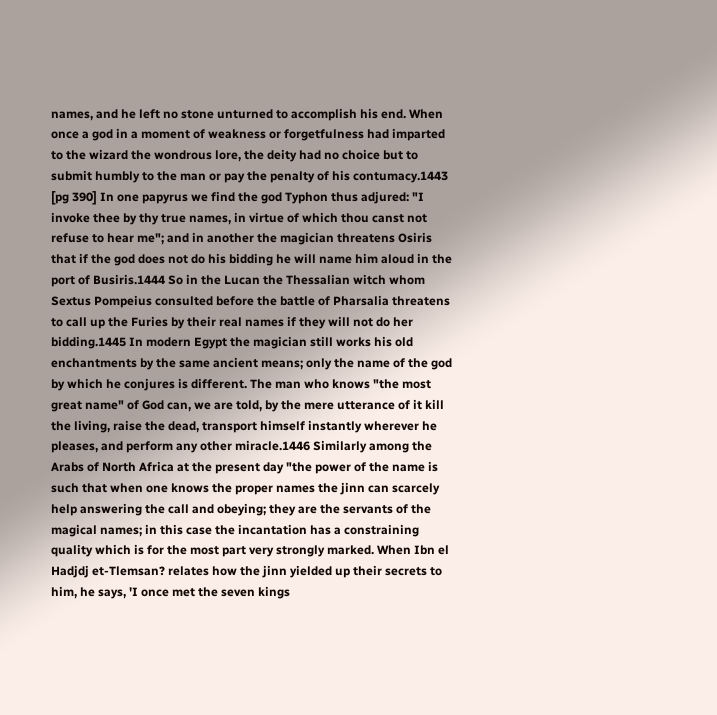names, and he left no stone unturned to accomplish his end. When once a god in a moment of weakness or forgetfulness had imparted to the wizard the wondrous lore, the deity had no choice but to submit humbly to the man or pay the penalty of his contumacy.1443 [pg 390] In one papyrus we find the god Typhon thus adjured: "I invoke thee by thy true names, in virtue of which thou canst not refuse to hear me"; and in another the magician threatens Osiris that if the god does not do his bidding he will name him aloud in the port of Busiris.1444 So in the Lucan the Thessalian witch whom Sextus Pompeius consulted before the battle of Pharsalia threatens to call up the Furies by their real names if they will not do her bidding.1445 In modern Egypt the magician still works his old enchantments by the same ancient means; only the name of the god by which he conjures is different. The man who knows "the most great name" of God can, we are told, by the mere utterance of it kill the living, raise the dead, transport himself instantly wherever he pleases, and perform any other miracle.1446 Similarly among the Arabs of North Africa at the present day "the power of the name is such that when one knows the proper names the jinn can scarcely help answering the call and obeying; they are the servants of the magical names; in this case the incantation has a constraining quality which is for the most part very strongly marked. When Ibn el Hadjdj et-Tlemsan? relates how the jinn yielded up their secrets to him, he says, 'I once met the seven kings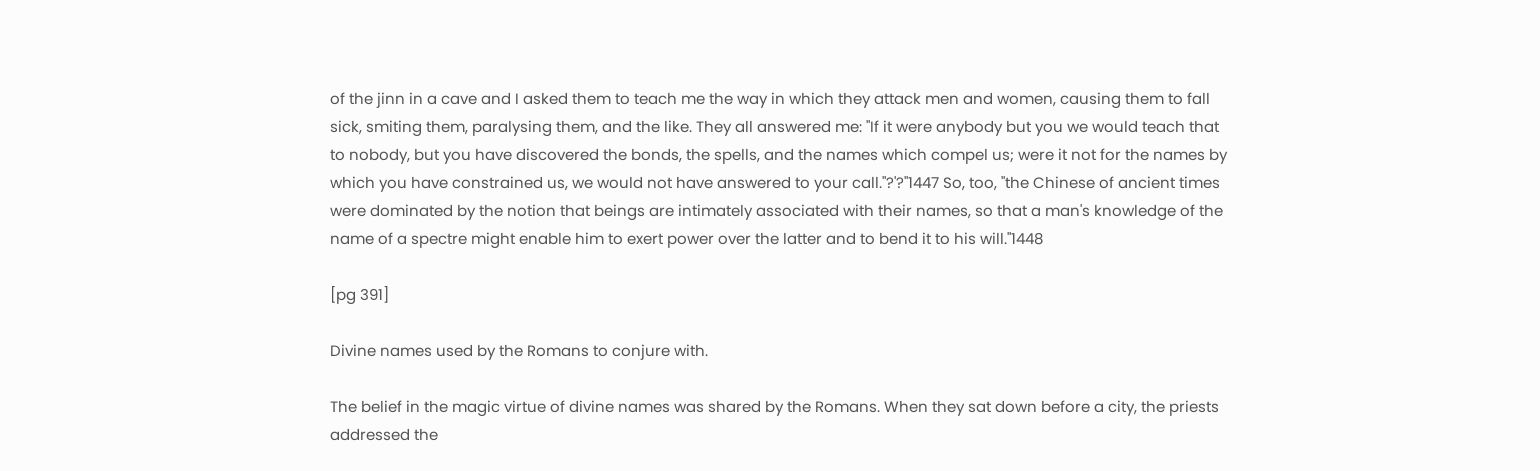of the jinn in a cave and I asked them to teach me the way in which they attack men and women, causing them to fall sick, smiting them, paralysing them, and the like. They all answered me: "If it were anybody but you we would teach that to nobody, but you have discovered the bonds, the spells, and the names which compel us; were it not for the names by which you have constrained us, we would not have answered to your call."?'?"1447 So, too, "the Chinese of ancient times were dominated by the notion that beings are intimately associated with their names, so that a man's knowledge of the name of a spectre might enable him to exert power over the latter and to bend it to his will."1448

[pg 391]

Divine names used by the Romans to conjure with.

The belief in the magic virtue of divine names was shared by the Romans. When they sat down before a city, the priests addressed the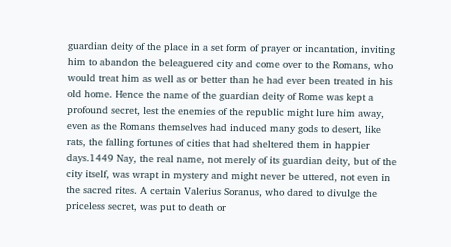guardian deity of the place in a set form of prayer or incantation, inviting him to abandon the beleaguered city and come over to the Romans, who would treat him as well as or better than he had ever been treated in his old home. Hence the name of the guardian deity of Rome was kept a profound secret, lest the enemies of the republic might lure him away, even as the Romans themselves had induced many gods to desert, like rats, the falling fortunes of cities that had sheltered them in happier days.1449 Nay, the real name, not merely of its guardian deity, but of the city itself, was wrapt in mystery and might never be uttered, not even in the sacred rites. A certain Valerius Soranus, who dared to divulge the priceless secret, was put to death or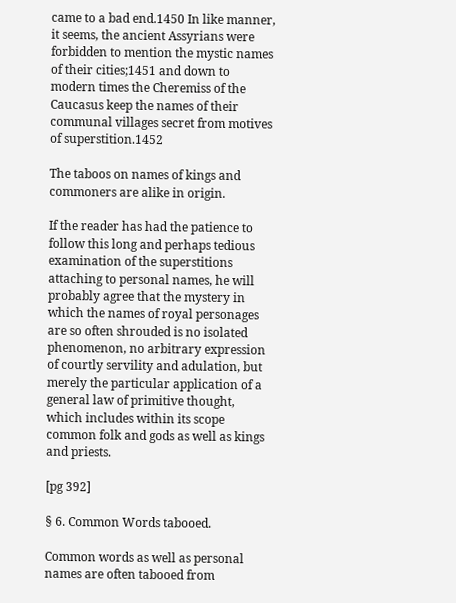came to a bad end.1450 In like manner, it seems, the ancient Assyrians were forbidden to mention the mystic names of their cities;1451 and down to modern times the Cheremiss of the Caucasus keep the names of their communal villages secret from motives of superstition.1452

The taboos on names of kings and commoners are alike in origin.

If the reader has had the patience to follow this long and perhaps tedious examination of the superstitions attaching to personal names, he will probably agree that the mystery in which the names of royal personages are so often shrouded is no isolated phenomenon, no arbitrary expression of courtly servility and adulation, but merely the particular application of a general law of primitive thought, which includes within its scope common folk and gods as well as kings and priests.

[pg 392]

§ 6. Common Words tabooed.

Common words as well as personal names are often tabooed from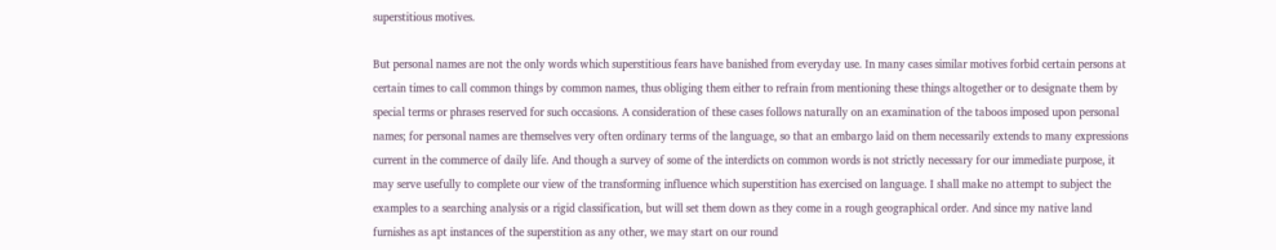superstitious motives.

But personal names are not the only words which superstitious fears have banished from everyday use. In many cases similar motives forbid certain persons at certain times to call common things by common names, thus obliging them either to refrain from mentioning these things altogether or to designate them by special terms or phrases reserved for such occasions. A consideration of these cases follows naturally on an examination of the taboos imposed upon personal names; for personal names are themselves very often ordinary terms of the language, so that an embargo laid on them necessarily extends to many expressions current in the commerce of daily life. And though a survey of some of the interdicts on common words is not strictly necessary for our immediate purpose, it may serve usefully to complete our view of the transforming influence which superstition has exercised on language. I shall make no attempt to subject the examples to a searching analysis or a rigid classification, but will set them down as they come in a rough geographical order. And since my native land furnishes as apt instances of the superstition as any other, we may start on our round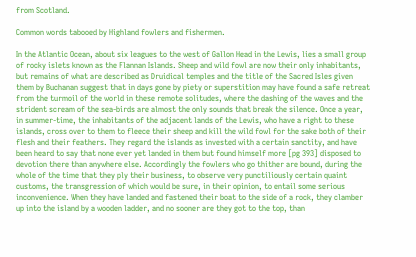from Scotland.

Common words tabooed by Highland fowlers and fishermen.

In the Atlantic Ocean, about six leagues to the west of Gallon Head in the Lewis, lies a small group of rocky islets known as the Flannan Islands. Sheep and wild fowl are now their only inhabitants, but remains of what are described as Druidical temples and the title of the Sacred Isles given them by Buchanan suggest that in days gone by piety or superstition may have found a safe retreat from the turmoil of the world in these remote solitudes, where the dashing of the waves and the strident scream of the sea-birds are almost the only sounds that break the silence. Once a year, in summer-time, the inhabitants of the adjacent lands of the Lewis, who have a right to these islands, cross over to them to fleece their sheep and kill the wild fowl for the sake both of their flesh and their feathers. They regard the islands as invested with a certain sanctity, and have been heard to say that none ever yet landed in them but found himself more [pg 393] disposed to devotion there than anywhere else. Accordingly the fowlers who go thither are bound, during the whole of the time that they ply their business, to observe very punctiliously certain quaint customs, the transgression of which would be sure, in their opinion, to entail some serious inconvenience. When they have landed and fastened their boat to the side of a rock, they clamber up into the island by a wooden ladder, and no sooner are they got to the top, than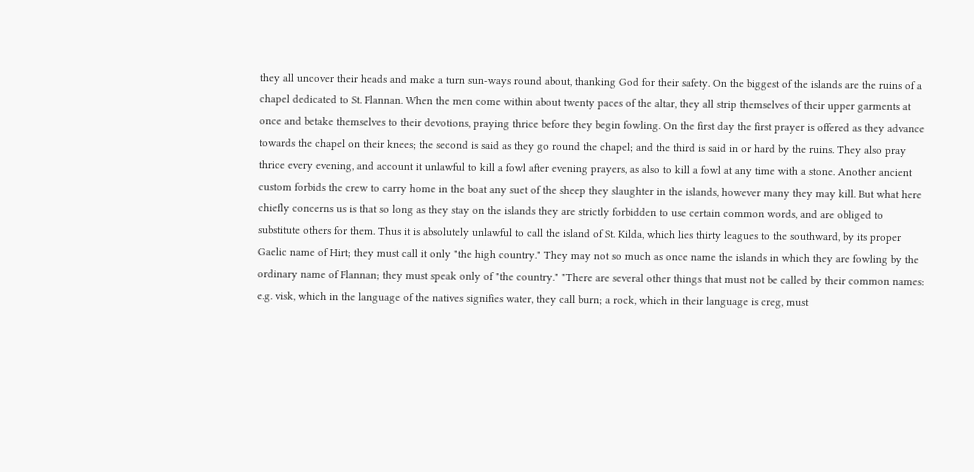they all uncover their heads and make a turn sun-ways round about, thanking God for their safety. On the biggest of the islands are the ruins of a chapel dedicated to St. Flannan. When the men come within about twenty paces of the altar, they all strip themselves of their upper garments at once and betake themselves to their devotions, praying thrice before they begin fowling. On the first day the first prayer is offered as they advance towards the chapel on their knees; the second is said as they go round the chapel; and the third is said in or hard by the ruins. They also pray thrice every evening, and account it unlawful to kill a fowl after evening prayers, as also to kill a fowl at any time with a stone. Another ancient custom forbids the crew to carry home in the boat any suet of the sheep they slaughter in the islands, however many they may kill. But what here chiefly concerns us is that so long as they stay on the islands they are strictly forbidden to use certain common words, and are obliged to substitute others for them. Thus it is absolutely unlawful to call the island of St. Kilda, which lies thirty leagues to the southward, by its proper Gaelic name of Hirt; they must call it only "the high country." They may not so much as once name the islands in which they are fowling by the ordinary name of Flannan; they must speak only of "the country." "There are several other things that must not be called by their common names: e.g. visk, which in the language of the natives signifies water, they call burn; a rock, which in their language is creg, must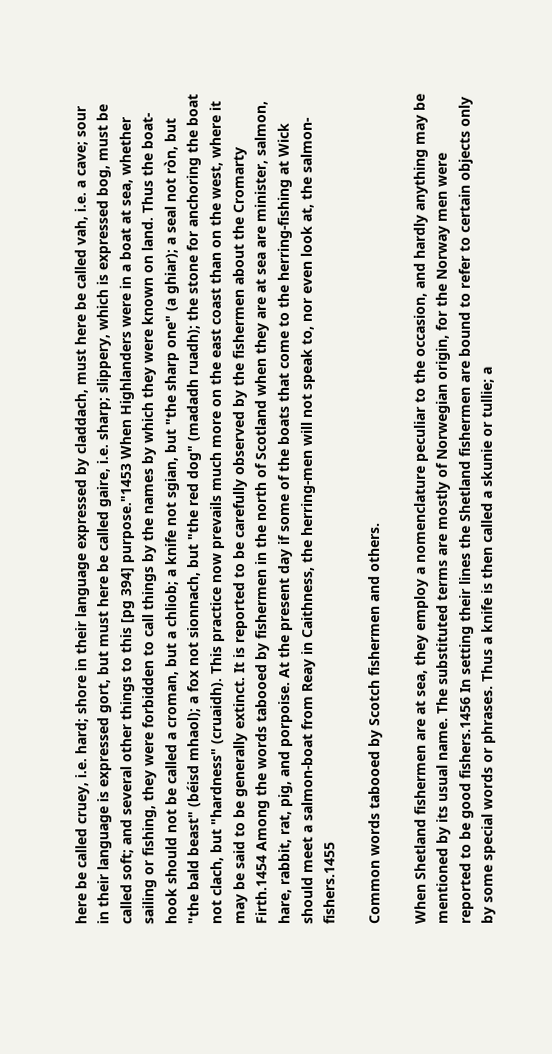here be called cruey, i.e. hard; shore in their language expressed by claddach, must here be called vah, i.e. a cave; sour in their language is expressed gort, but must here be called gaire, i.e. sharp; slippery, which is expressed bog, must be called soft; and several other things to this [pg 394] purpose."1453 When Highlanders were in a boat at sea, whether sailing or fishing, they were forbidden to call things by the names by which they were known on land. Thus the boat-hook should not be called a croman, but a chliob; a knife not sgian, but "the sharp one" (a ghiar); a seal not ròn, but "the bald beast" (béisd mhaol); a fox not sionnach, but "the red dog" (madadh ruadh); the stone for anchoring the boat not clach, but "hardness" (cruaidh). This practice now prevails much more on the east coast than on the west, where it may be said to be generally extinct. It is reported to be carefully observed by the fishermen about the Cromarty Firth.1454 Among the words tabooed by fishermen in the north of Scotland when they are at sea are minister, salmon, hare, rabbit, rat, pig, and porpoise. At the present day if some of the boats that come to the herring-fishing at Wick should meet a salmon-boat from Reay in Caithness, the herring-men will not speak to, nor even look at, the salmon-fishers.1455

Common words tabooed by Scotch fishermen and others.

When Shetland fishermen are at sea, they employ a nomenclature peculiar to the occasion, and hardly anything may be mentioned by its usual name. The substituted terms are mostly of Norwegian origin, for the Norway men were reported to be good fishers.1456 In setting their lines the Shetland fishermen are bound to refer to certain objects only by some special words or phrases. Thus a knife is then called a skunie or tullie; a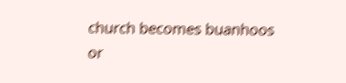church becomes buanhoos or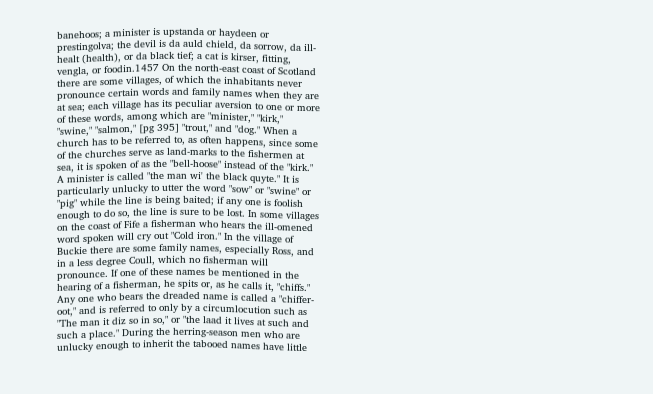banehoos; a minister is upstanda or haydeen or prestingolva; the devil is da auld chield, da sorrow, da ill-healt (health), or da black tief; a cat is kirser, fitting, vengla, or foodin.1457 On the north-east coast of Scotland there are some villages, of which the inhabitants never pronounce certain words and family names when they are at sea; each village has its peculiar aversion to one or more of these words, among which are "minister," "kirk," "swine," "salmon," [pg 395] "trout," and "dog." When a church has to be referred to, as often happens, since some of the churches serve as land-marks to the fishermen at sea, it is spoken of as the "bell-hoose" instead of the "kirk." A minister is called "the man wi' the black quyte." It is particularly unlucky to utter the word "sow" or "swine" or "pig" while the line is being baited; if any one is foolish enough to do so, the line is sure to be lost. In some villages on the coast of Fife a fisherman who hears the ill-omened word spoken will cry out "Cold iron." In the village of Buckie there are some family names, especially Ross, and in a less degree Coull, which no fisherman will pronounce. If one of these names be mentioned in the hearing of a fisherman, he spits or, as he calls it, "chiffs." Any one who bears the dreaded name is called a "chiffer-oot," and is referred to only by a circumlocution such as "The man it diz so in so," or "the laad it lives at such and such a place." During the herring-season men who are unlucky enough to inherit the tabooed names have little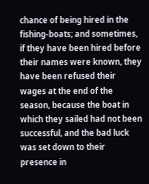chance of being hired in the fishing-boats; and sometimes, if they have been hired before their names were known, they have been refused their wages at the end of the season, because the boat in which they sailed had not been successful, and the bad luck was set down to their presence in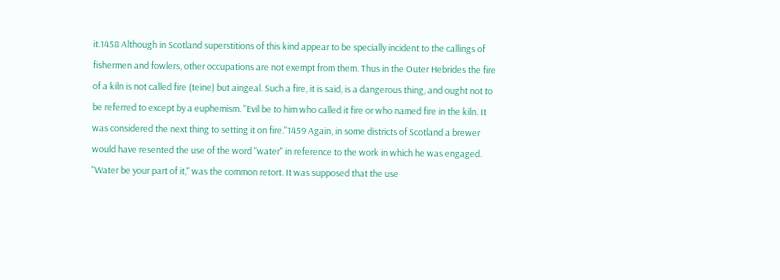it.1458 Although in Scotland superstitions of this kind appear to be specially incident to the callings of fishermen and fowlers, other occupations are not exempt from them. Thus in the Outer Hebrides the fire of a kiln is not called fire (teine) but aingeal. Such a fire, it is said, is a dangerous thing, and ought not to be referred to except by a euphemism. "Evil be to him who called it fire or who named fire in the kiln. It was considered the next thing to setting it on fire."1459 Again, in some districts of Scotland a brewer would have resented the use of the word "water" in reference to the work in which he was engaged. "Water be your part of it," was the common retort. It was supposed that the use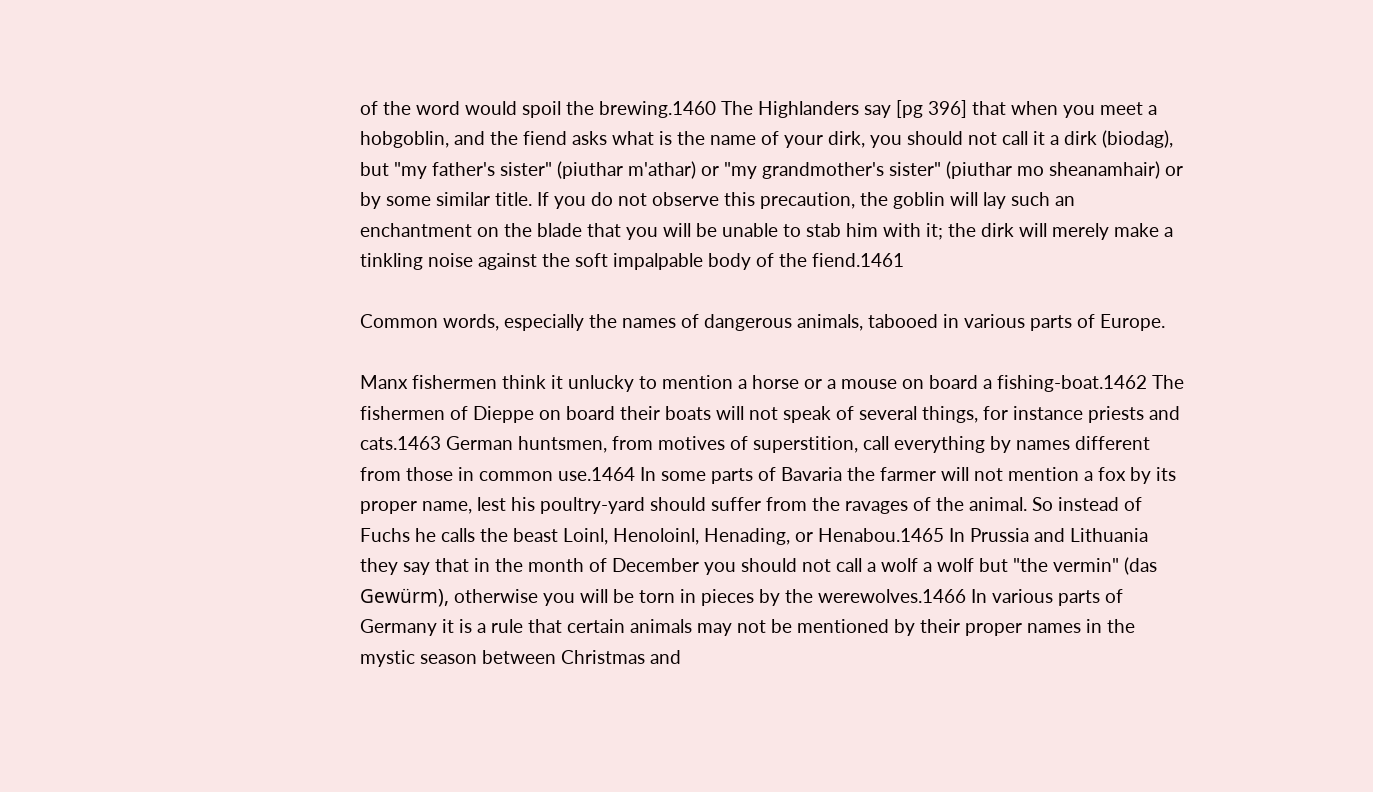of the word would spoil the brewing.1460 The Highlanders say [pg 396] that when you meet a hobgoblin, and the fiend asks what is the name of your dirk, you should not call it a dirk (biodag), but "my father's sister" (piuthar m'athar) or "my grandmother's sister" (piuthar mo sheanamhair) or by some similar title. If you do not observe this precaution, the goblin will lay such an enchantment on the blade that you will be unable to stab him with it; the dirk will merely make a tinkling noise against the soft impalpable body of the fiend.1461

Common words, especially the names of dangerous animals, tabooed in various parts of Europe.

Manx fishermen think it unlucky to mention a horse or a mouse on board a fishing-boat.1462 The fishermen of Dieppe on board their boats will not speak of several things, for instance priests and cats.1463 German huntsmen, from motives of superstition, call everything by names different from those in common use.1464 In some parts of Bavaria the farmer will not mention a fox by its proper name, lest his poultry-yard should suffer from the ravages of the animal. So instead of Fuchs he calls the beast Loinl, Henoloinl, Henading, or Henabou.1465 In Prussia and Lithuania they say that in the month of December you should not call a wolf a wolf but "the vermin" (das Gewürm), otherwise you will be torn in pieces by the werewolves.1466 In various parts of Germany it is a rule that certain animals may not be mentioned by their proper names in the mystic season between Christmas and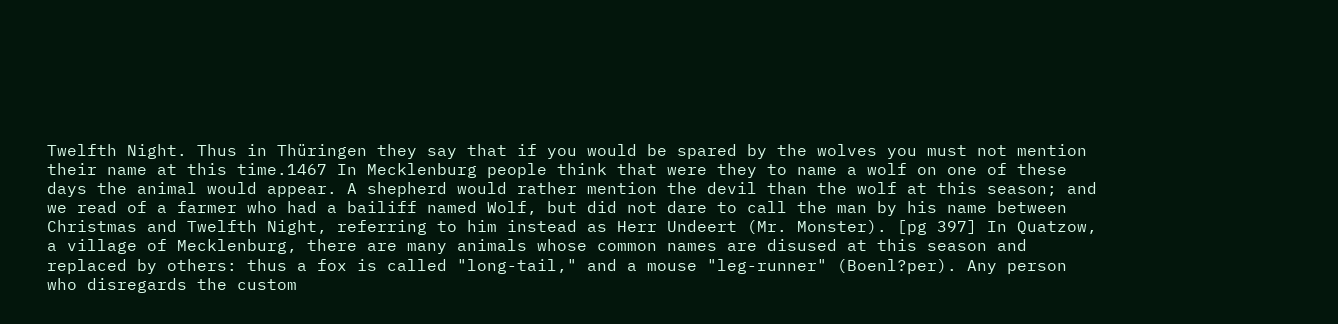Twelfth Night. Thus in Thüringen they say that if you would be spared by the wolves you must not mention their name at this time.1467 In Mecklenburg people think that were they to name a wolf on one of these days the animal would appear. A shepherd would rather mention the devil than the wolf at this season; and we read of a farmer who had a bailiff named Wolf, but did not dare to call the man by his name between Christmas and Twelfth Night, referring to him instead as Herr Undeert (Mr. Monster). [pg 397] In Quatzow, a village of Mecklenburg, there are many animals whose common names are disused at this season and replaced by others: thus a fox is called "long-tail," and a mouse "leg-runner" (Boenl?per). Any person who disregards the custom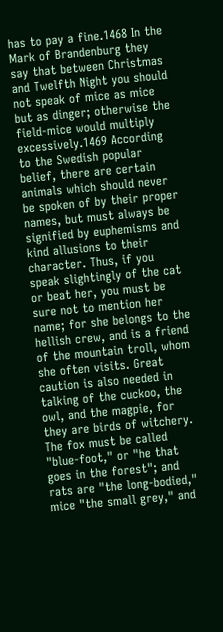has to pay a fine.1468 In the Mark of Brandenburg they say that between Christmas and Twelfth Night you should not speak of mice as mice but as dinger; otherwise the field-mice would multiply excessively.1469 According to the Swedish popular belief, there are certain animals which should never be spoken of by their proper names, but must always be signified by euphemisms and kind allusions to their character. Thus, if you speak slightingly of the cat or beat her, you must be sure not to mention her name; for she belongs to the hellish crew, and is a friend of the mountain troll, whom she often visits. Great caution is also needed in talking of the cuckoo, the owl, and the magpie, for they are birds of witchery. The fox must be called "blue-foot," or "he that goes in the forest"; and rats are "the long-bodied," mice "the small grey," and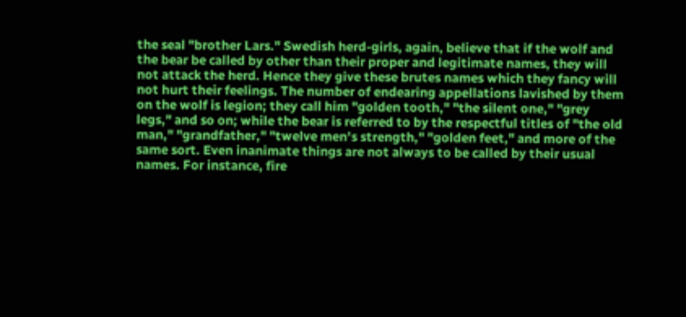the seal "brother Lars." Swedish herd-girls, again, believe that if the wolf and the bear be called by other than their proper and legitimate names, they will not attack the herd. Hence they give these brutes names which they fancy will not hurt their feelings. The number of endearing appellations lavished by them on the wolf is legion; they call him "golden tooth," "the silent one," "grey legs," and so on; while the bear is referred to by the respectful titles of "the old man," "grandfather," "twelve men's strength," "golden feet," and more of the same sort. Even inanimate things are not always to be called by their usual names. For instance, fire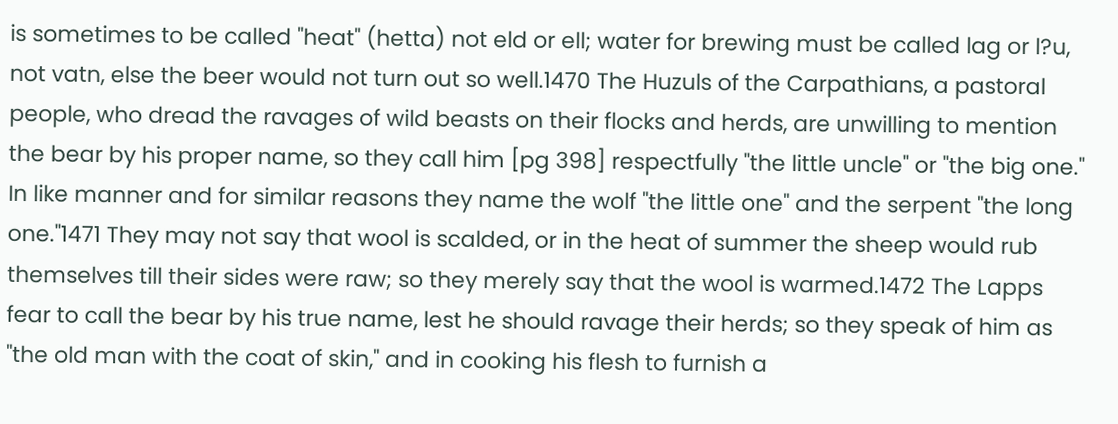is sometimes to be called "heat" (hetta) not eld or ell; water for brewing must be called lag or l?u, not vatn, else the beer would not turn out so well.1470 The Huzuls of the Carpathians, a pastoral people, who dread the ravages of wild beasts on their flocks and herds, are unwilling to mention the bear by his proper name, so they call him [pg 398] respectfully "the little uncle" or "the big one." In like manner and for similar reasons they name the wolf "the little one" and the serpent "the long one."1471 They may not say that wool is scalded, or in the heat of summer the sheep would rub themselves till their sides were raw; so they merely say that the wool is warmed.1472 The Lapps fear to call the bear by his true name, lest he should ravage their herds; so they speak of him as "the old man with the coat of skin," and in cooking his flesh to furnish a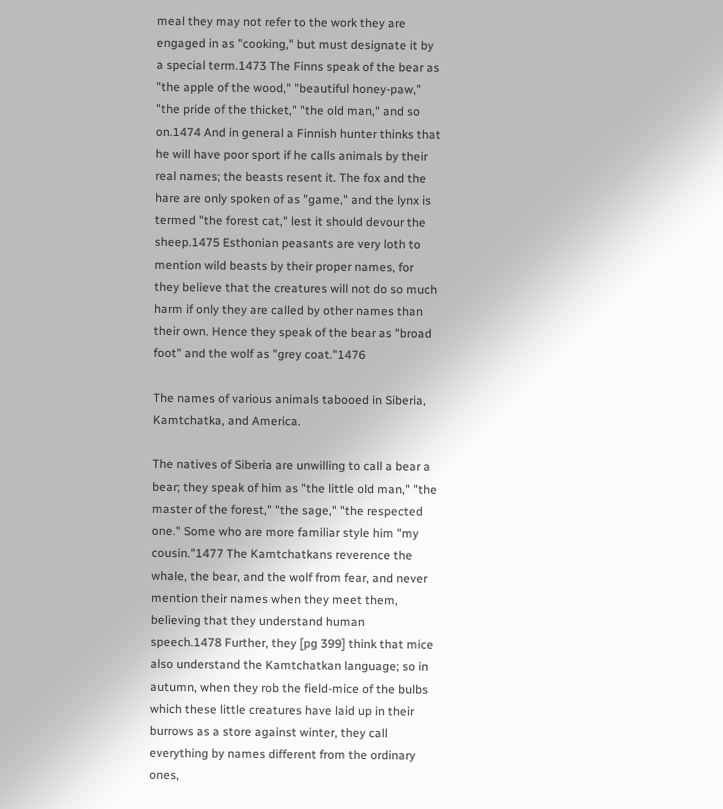meal they may not refer to the work they are engaged in as "cooking," but must designate it by a special term.1473 The Finns speak of the bear as "the apple of the wood," "beautiful honey-paw," "the pride of the thicket," "the old man," and so on.1474 And in general a Finnish hunter thinks that he will have poor sport if he calls animals by their real names; the beasts resent it. The fox and the hare are only spoken of as "game," and the lynx is termed "the forest cat," lest it should devour the sheep.1475 Esthonian peasants are very loth to mention wild beasts by their proper names, for they believe that the creatures will not do so much harm if only they are called by other names than their own. Hence they speak of the bear as "broad foot" and the wolf as "grey coat."1476

The names of various animals tabooed in Siberia, Kamtchatka, and America.

The natives of Siberia are unwilling to call a bear a bear; they speak of him as "the little old man," "the master of the forest," "the sage," "the respected one." Some who are more familiar style him "my cousin."1477 The Kamtchatkans reverence the whale, the bear, and the wolf from fear, and never mention their names when they meet them, believing that they understand human speech.1478 Further, they [pg 399] think that mice also understand the Kamtchatkan language; so in autumn, when they rob the field-mice of the bulbs which these little creatures have laid up in their burrows as a store against winter, they call everything by names different from the ordinary ones,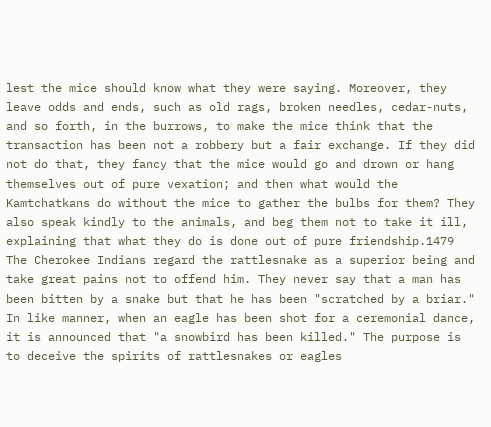lest the mice should know what they were saying. Moreover, they leave odds and ends, such as old rags, broken needles, cedar-nuts, and so forth, in the burrows, to make the mice think that the transaction has been not a robbery but a fair exchange. If they did not do that, they fancy that the mice would go and drown or hang themselves out of pure vexation; and then what would the Kamtchatkans do without the mice to gather the bulbs for them? They also speak kindly to the animals, and beg them not to take it ill, explaining that what they do is done out of pure friendship.1479 The Cherokee Indians regard the rattlesnake as a superior being and take great pains not to offend him. They never say that a man has been bitten by a snake but that he has been "scratched by a briar." In like manner, when an eagle has been shot for a ceremonial dance, it is announced that "a snowbird has been killed." The purpose is to deceive the spirits of rattlesnakes or eagles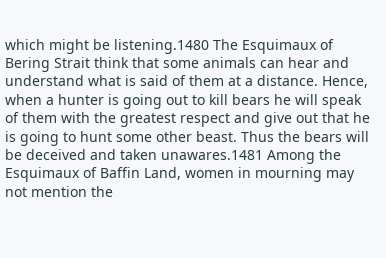which might be listening.1480 The Esquimaux of Bering Strait think that some animals can hear and understand what is said of them at a distance. Hence, when a hunter is going out to kill bears he will speak of them with the greatest respect and give out that he is going to hunt some other beast. Thus the bears will be deceived and taken unawares.1481 Among the Esquimaux of Baffin Land, women in mourning may not mention the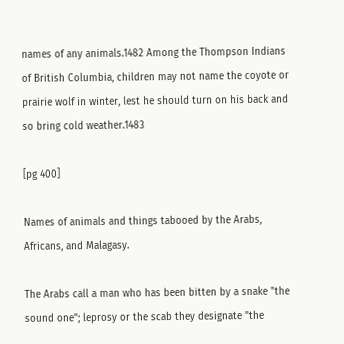names of any animals.1482 Among the Thompson Indians of British Columbia, children may not name the coyote or prairie wolf in winter, lest he should turn on his back and so bring cold weather.1483

[pg 400]

Names of animals and things tabooed by the Arabs, Africans, and Malagasy.

The Arabs call a man who has been bitten by a snake "the sound one"; leprosy or the scab they designate "the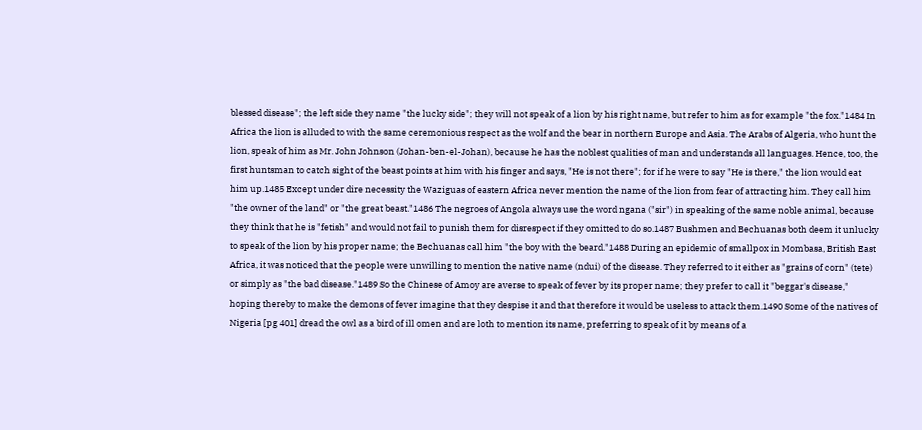blessed disease"; the left side they name "the lucky side"; they will not speak of a lion by his right name, but refer to him as for example "the fox."1484 In Africa the lion is alluded to with the same ceremonious respect as the wolf and the bear in northern Europe and Asia. The Arabs of Algeria, who hunt the lion, speak of him as Mr. John Johnson (Johan-ben-el-Johan), because he has the noblest qualities of man and understands all languages. Hence, too, the first huntsman to catch sight of the beast points at him with his finger and says, "He is not there"; for if he were to say "He is there," the lion would eat him up.1485 Except under dire necessity the Waziguas of eastern Africa never mention the name of the lion from fear of attracting him. They call him "the owner of the land" or "the great beast."1486 The negroes of Angola always use the word ngana ("sir") in speaking of the same noble animal, because they think that he is "fetish" and would not fail to punish them for disrespect if they omitted to do so.1487 Bushmen and Bechuanas both deem it unlucky to speak of the lion by his proper name; the Bechuanas call him "the boy with the beard."1488 During an epidemic of smallpox in Mombasa, British East Africa, it was noticed that the people were unwilling to mention the native name (ndui) of the disease. They referred to it either as "grains of corn" (tete) or simply as "the bad disease."1489 So the Chinese of Amoy are averse to speak of fever by its proper name; they prefer to call it "beggar's disease," hoping thereby to make the demons of fever imagine that they despise it and that therefore it would be useless to attack them.1490 Some of the natives of Nigeria [pg 401] dread the owl as a bird of ill omen and are loth to mention its name, preferring to speak of it by means of a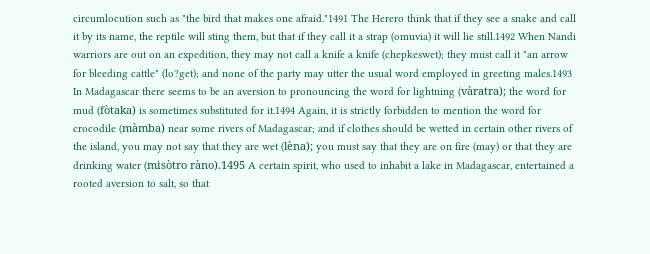circumlocution such as "the bird that makes one afraid."1491 The Herero think that if they see a snake and call it by its name, the reptile will sting them, but that if they call it a strap (omuvia) it will lie still.1492 When Nandi warriors are out on an expedition, they may not call a knife a knife (chepkeswet); they must call it "an arrow for bleeding cattle" (lo?get); and none of the party may utter the usual word employed in greeting males.1493 In Madagascar there seems to be an aversion to pronouncing the word for lightning (vàratra); the word for mud (fòtaka) is sometimes substituted for it.1494 Again, it is strictly forbidden to mention the word for crocodile (màmba) near some rivers of Madagascar; and if clothes should be wetted in certain other rivers of the island, you may not say that they are wet (lèna); you must say that they are on fire (may) or that they are drinking water (misòtro ràno).1495 A certain spirit, who used to inhabit a lake in Madagascar, entertained a rooted aversion to salt, so that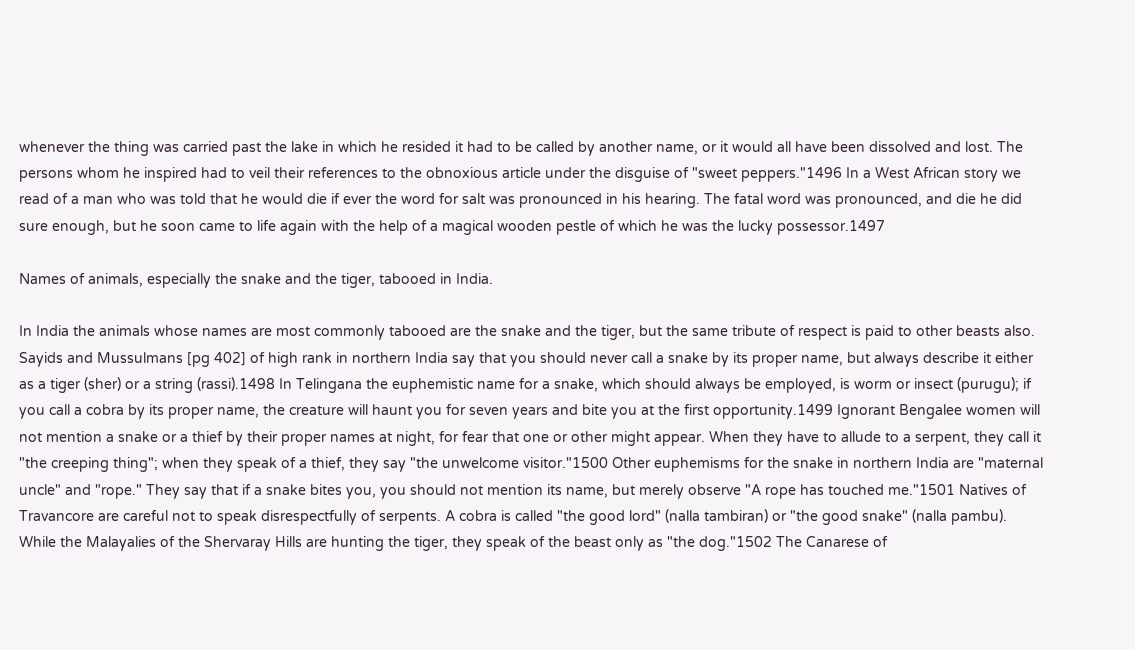whenever the thing was carried past the lake in which he resided it had to be called by another name, or it would all have been dissolved and lost. The persons whom he inspired had to veil their references to the obnoxious article under the disguise of "sweet peppers."1496 In a West African story we read of a man who was told that he would die if ever the word for salt was pronounced in his hearing. The fatal word was pronounced, and die he did sure enough, but he soon came to life again with the help of a magical wooden pestle of which he was the lucky possessor.1497

Names of animals, especially the snake and the tiger, tabooed in India.

In India the animals whose names are most commonly tabooed are the snake and the tiger, but the same tribute of respect is paid to other beasts also. Sayids and Mussulmans [pg 402] of high rank in northern India say that you should never call a snake by its proper name, but always describe it either as a tiger (sher) or a string (rassi).1498 In Telingana the euphemistic name for a snake, which should always be employed, is worm or insect (purugu); if you call a cobra by its proper name, the creature will haunt you for seven years and bite you at the first opportunity.1499 Ignorant Bengalee women will not mention a snake or a thief by their proper names at night, for fear that one or other might appear. When they have to allude to a serpent, they call it "the creeping thing"; when they speak of a thief, they say "the unwelcome visitor."1500 Other euphemisms for the snake in northern India are "maternal uncle" and "rope." They say that if a snake bites you, you should not mention its name, but merely observe "A rope has touched me."1501 Natives of Travancore are careful not to speak disrespectfully of serpents. A cobra is called "the good lord" (nalla tambiran) or "the good snake" (nalla pambu). While the Malayalies of the Shervaray Hills are hunting the tiger, they speak of the beast only as "the dog."1502 The Canarese of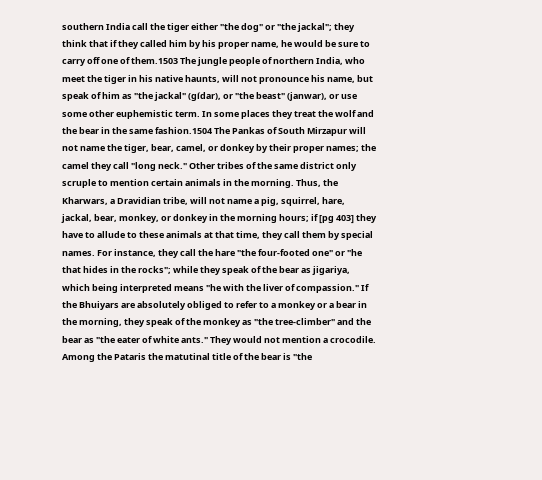southern India call the tiger either "the dog" or "the jackal"; they think that if they called him by his proper name, he would be sure to carry off one of them.1503 The jungle people of northern India, who meet the tiger in his native haunts, will not pronounce his name, but speak of him as "the jackal" (gídar), or "the beast" (janwar), or use some other euphemistic term. In some places they treat the wolf and the bear in the same fashion.1504 The Pankas of South Mirzapur will not name the tiger, bear, camel, or donkey by their proper names; the camel they call "long neck." Other tribes of the same district only scruple to mention certain animals in the morning. Thus, the Kharwars, a Dravidian tribe, will not name a pig, squirrel, hare, jackal, bear, monkey, or donkey in the morning hours; if [pg 403] they have to allude to these animals at that time, they call them by special names. For instance, they call the hare "the four-footed one" or "he that hides in the rocks"; while they speak of the bear as jigariya, which being interpreted means "he with the liver of compassion." If the Bhuiyars are absolutely obliged to refer to a monkey or a bear in the morning, they speak of the monkey as "the tree-climber" and the bear as "the eater of white ants." They would not mention a crocodile. Among the Pataris the matutinal title of the bear is "the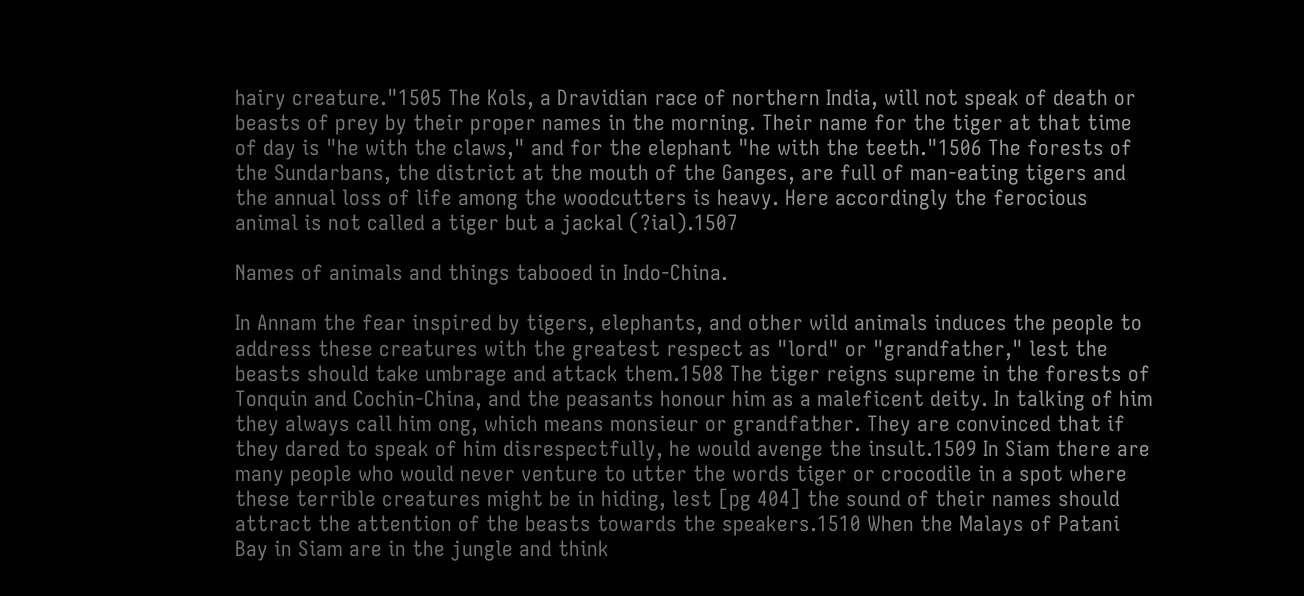hairy creature."1505 The Kols, a Dravidian race of northern India, will not speak of death or beasts of prey by their proper names in the morning. Their name for the tiger at that time of day is "he with the claws," and for the elephant "he with the teeth."1506 The forests of the Sundarbans, the district at the mouth of the Ganges, are full of man-eating tigers and the annual loss of life among the woodcutters is heavy. Here accordingly the ferocious animal is not called a tiger but a jackal (?ial).1507

Names of animals and things tabooed in Indo-China.

In Annam the fear inspired by tigers, elephants, and other wild animals induces the people to address these creatures with the greatest respect as "lord" or "grandfather," lest the beasts should take umbrage and attack them.1508 The tiger reigns supreme in the forests of Tonquin and Cochin-China, and the peasants honour him as a maleficent deity. In talking of him they always call him ong, which means monsieur or grandfather. They are convinced that if they dared to speak of him disrespectfully, he would avenge the insult.1509 In Siam there are many people who would never venture to utter the words tiger or crocodile in a spot where these terrible creatures might be in hiding, lest [pg 404] the sound of their names should attract the attention of the beasts towards the speakers.1510 When the Malays of Patani Bay in Siam are in the jungle and think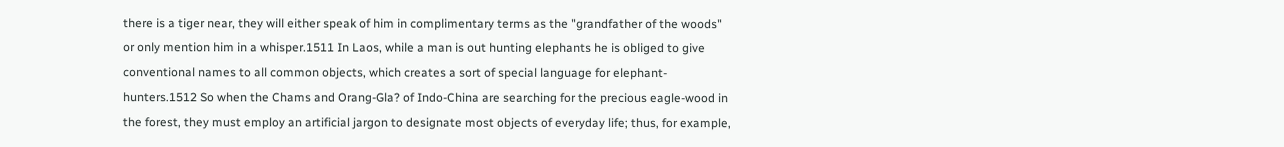there is a tiger near, they will either speak of him in complimentary terms as the "grandfather of the woods" or only mention him in a whisper.1511 In Laos, while a man is out hunting elephants he is obliged to give conventional names to all common objects, which creates a sort of special language for elephant-hunters.1512 So when the Chams and Orang-Gla? of Indo-China are searching for the precious eagle-wood in the forest, they must employ an artificial jargon to designate most objects of everyday life; thus, for example,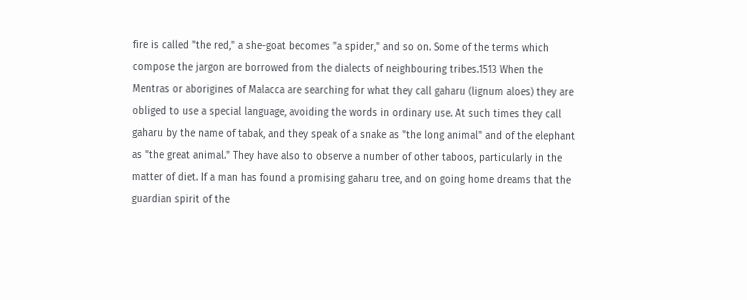fire is called "the red," a she-goat becomes "a spider," and so on. Some of the terms which compose the jargon are borrowed from the dialects of neighbouring tribes.1513 When the Mentras or aborigines of Malacca are searching for what they call gaharu (lignum aloes) they are obliged to use a special language, avoiding the words in ordinary use. At such times they call gaharu by the name of tabak, and they speak of a snake as "the long animal" and of the elephant as "the great animal." They have also to observe a number of other taboos, particularly in the matter of diet. If a man has found a promising gaharu tree, and on going home dreams that the guardian spirit of the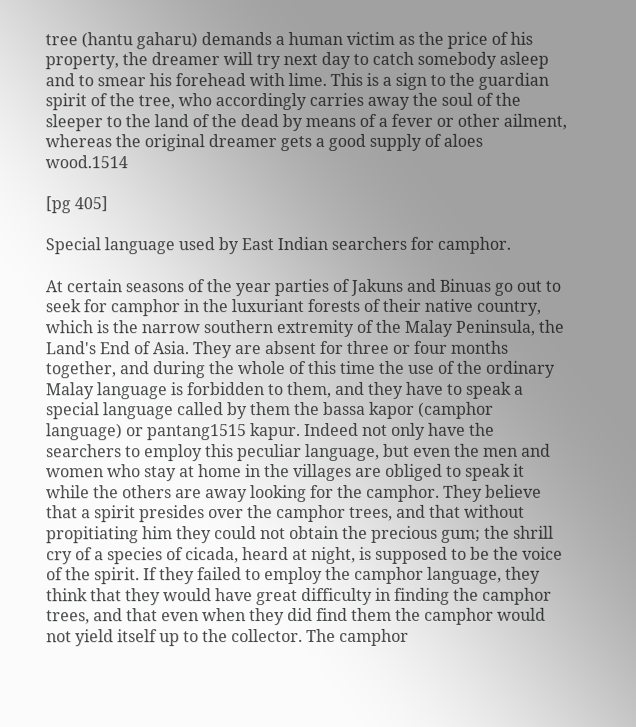tree (hantu gaharu) demands a human victim as the price of his property, the dreamer will try next day to catch somebody asleep and to smear his forehead with lime. This is a sign to the guardian spirit of the tree, who accordingly carries away the soul of the sleeper to the land of the dead by means of a fever or other ailment, whereas the original dreamer gets a good supply of aloes wood.1514

[pg 405]

Special language used by East Indian searchers for camphor.

At certain seasons of the year parties of Jakuns and Binuas go out to seek for camphor in the luxuriant forests of their native country, which is the narrow southern extremity of the Malay Peninsula, the Land's End of Asia. They are absent for three or four months together, and during the whole of this time the use of the ordinary Malay language is forbidden to them, and they have to speak a special language called by them the bassa kapor (camphor language) or pantang1515 kapur. Indeed not only have the searchers to employ this peculiar language, but even the men and women who stay at home in the villages are obliged to speak it while the others are away looking for the camphor. They believe that a spirit presides over the camphor trees, and that without propitiating him they could not obtain the precious gum; the shrill cry of a species of cicada, heard at night, is supposed to be the voice of the spirit. If they failed to employ the camphor language, they think that they would have great difficulty in finding the camphor trees, and that even when they did find them the camphor would not yield itself up to the collector. The camphor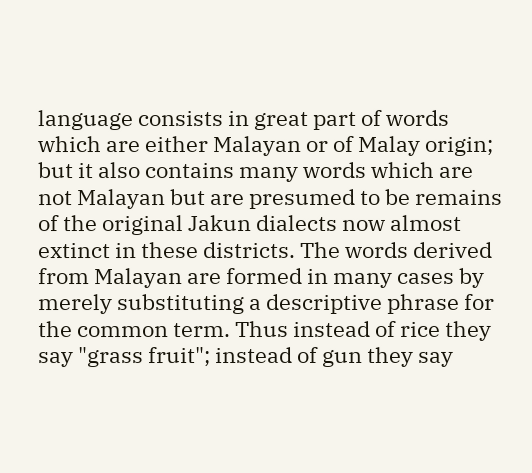language consists in great part of words which are either Malayan or of Malay origin; but it also contains many words which are not Malayan but are presumed to be remains of the original Jakun dialects now almost extinct in these districts. The words derived from Malayan are formed in many cases by merely substituting a descriptive phrase for the common term. Thus instead of rice they say "grass fruit"; instead of gun they say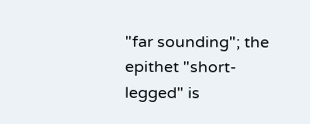"far sounding"; the epithet "short-legged" is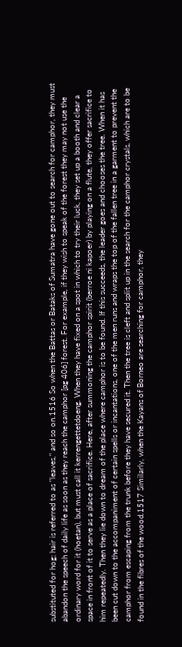substituted for hog; hair is referred to as "leaves," and so on.1516 So when the Battas or Bataks of Sumatra have gone out to search for camphor, they must abandon the speech of daily life as soon as they reach the camphor [pg 406] forest. For example, if they wish to speak of the forest they may not use the ordinary word for it (hoetan), but must call it kerrengettetdoeng. When they have fixed on a spot in which to try their luck, they set up a booth and clear a space in front of it to serve as a place of sacrifice. Here, after summoning the camphor spirit (berroe ni kapoer) by playing on a flute, they offer sacrifice to him repeatedly. Then they lie down to dream of the place where camphor is to be found. If this succeeds, the leader goes and chooses the tree. When it has been cut down to the accompaniment of certain spells or incantations, one of the men runs and wraps the top of the fallen tree in a garment to prevent the camphor from escaping from the trunk before they have secured it. Then the tree is cleft and split up in the search for the camphor crystals, which are to be found in the fibres of the wood.1517 Similarly, when the Kayans of Borneo are searching for camphor, they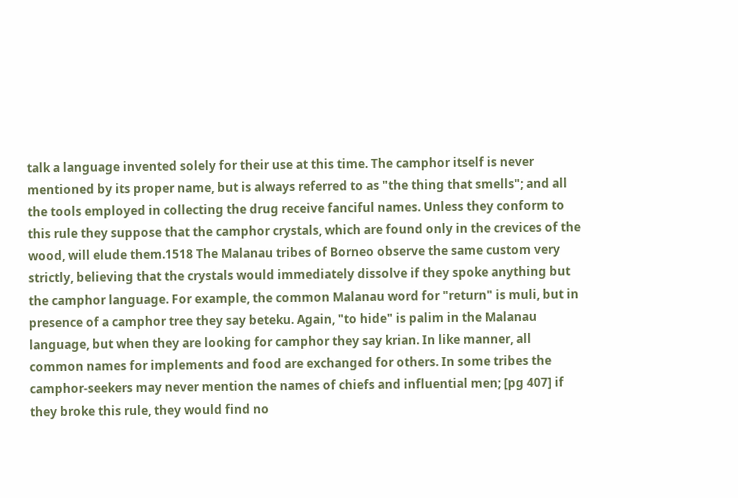talk a language invented solely for their use at this time. The camphor itself is never mentioned by its proper name, but is always referred to as "the thing that smells"; and all the tools employed in collecting the drug receive fanciful names. Unless they conform to this rule they suppose that the camphor crystals, which are found only in the crevices of the wood, will elude them.1518 The Malanau tribes of Borneo observe the same custom very strictly, believing that the crystals would immediately dissolve if they spoke anything but the camphor language. For example, the common Malanau word for "return" is muli, but in presence of a camphor tree they say beteku. Again, "to hide" is palim in the Malanau language, but when they are looking for camphor they say krian. In like manner, all common names for implements and food are exchanged for others. In some tribes the camphor-seekers may never mention the names of chiefs and influential men; [pg 407] if they broke this rule, they would find no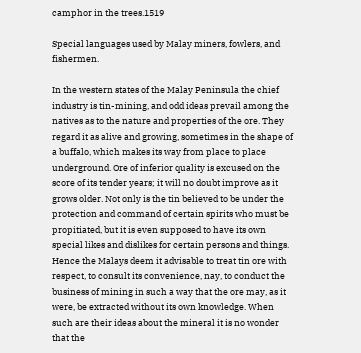camphor in the trees.1519

Special languages used by Malay miners, fowlers, and fishermen.

In the western states of the Malay Peninsula the chief industry is tin-mining, and odd ideas prevail among the natives as to the nature and properties of the ore. They regard it as alive and growing, sometimes in the shape of a buffalo, which makes its way from place to place underground. Ore of inferior quality is excused on the score of its tender years; it will no doubt improve as it grows older. Not only is the tin believed to be under the protection and command of certain spirits who must be propitiated, but it is even supposed to have its own special likes and dislikes for certain persons and things. Hence the Malays deem it advisable to treat tin ore with respect, to consult its convenience, nay, to conduct the business of mining in such a way that the ore may, as it were, be extracted without its own knowledge. When such are their ideas about the mineral it is no wonder that the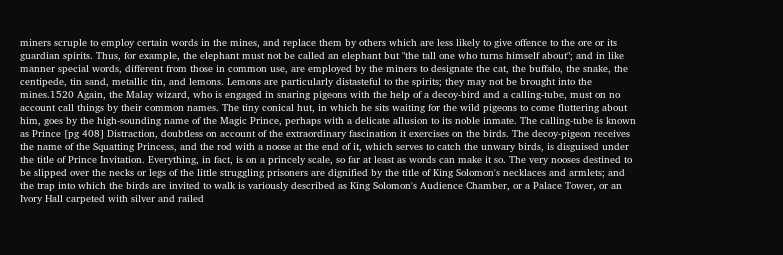miners scruple to employ certain words in the mines, and replace them by others which are less likely to give offence to the ore or its guardian spirits. Thus, for example, the elephant must not be called an elephant but "the tall one who turns himself about"; and in like manner special words, different from those in common use, are employed by the miners to designate the cat, the buffalo, the snake, the centipede, tin sand, metallic tin, and lemons. Lemons are particularly distasteful to the spirits; they may not be brought into the mines.1520 Again, the Malay wizard, who is engaged in snaring pigeons with the help of a decoy-bird and a calling-tube, must on no account call things by their common names. The tiny conical hut, in which he sits waiting for the wild pigeons to come fluttering about him, goes by the high-sounding name of the Magic Prince, perhaps with a delicate allusion to its noble inmate. The calling-tube is known as Prince [pg 408] Distraction, doubtless on account of the extraordinary fascination it exercises on the birds. The decoy-pigeon receives the name of the Squatting Princess, and the rod with a noose at the end of it, which serves to catch the unwary birds, is disguised under the title of Prince Invitation. Everything, in fact, is on a princely scale, so far at least as words can make it so. The very nooses destined to be slipped over the necks or legs of the little struggling prisoners are dignified by the title of King Solomon's necklaces and armlets; and the trap into which the birds are invited to walk is variously described as King Solomon's Audience Chamber, or a Palace Tower, or an Ivory Hall carpeted with silver and railed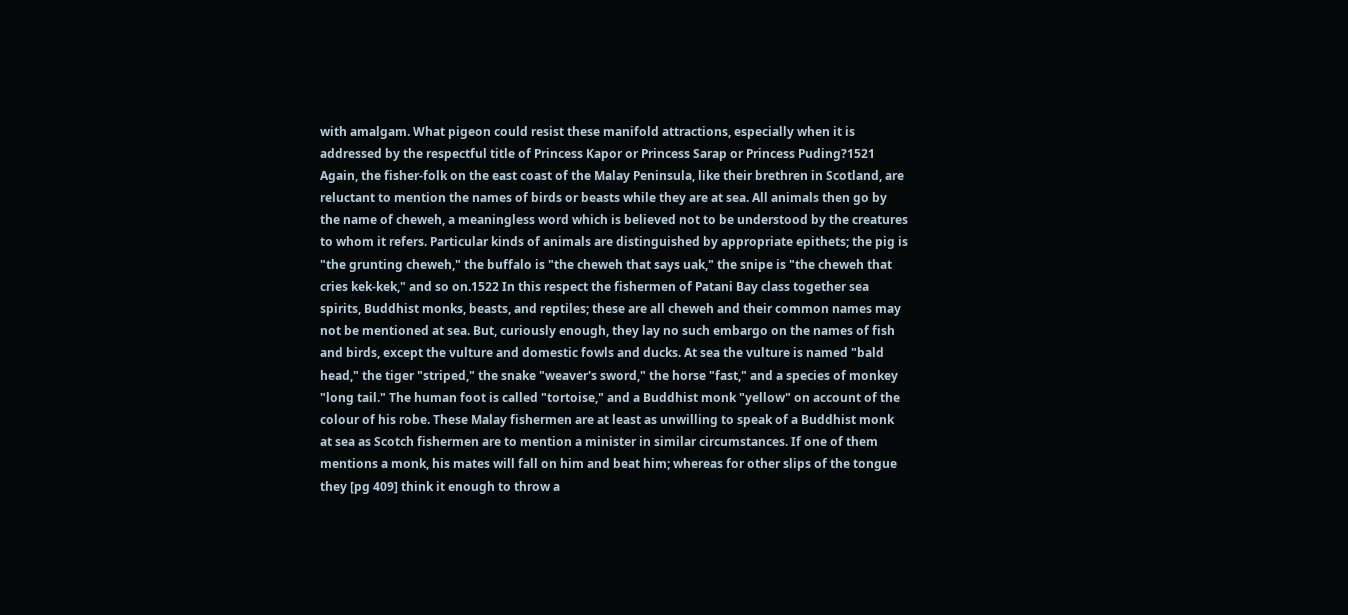with amalgam. What pigeon could resist these manifold attractions, especially when it is addressed by the respectful title of Princess Kapor or Princess Sarap or Princess Puding?1521 Again, the fisher-folk on the east coast of the Malay Peninsula, like their brethren in Scotland, are reluctant to mention the names of birds or beasts while they are at sea. All animals then go by the name of cheweh, a meaningless word which is believed not to be understood by the creatures to whom it refers. Particular kinds of animals are distinguished by appropriate epithets; the pig is "the grunting cheweh," the buffalo is "the cheweh that says uak," the snipe is "the cheweh that cries kek-kek," and so on.1522 In this respect the fishermen of Patani Bay class together sea spirits, Buddhist monks, beasts, and reptiles; these are all cheweh and their common names may not be mentioned at sea. But, curiously enough, they lay no such embargo on the names of fish and birds, except the vulture and domestic fowls and ducks. At sea the vulture is named "bald head," the tiger "striped," the snake "weaver's sword," the horse "fast," and a species of monkey "long tail." The human foot is called "tortoise," and a Buddhist monk "yellow" on account of the colour of his robe. These Malay fishermen are at least as unwilling to speak of a Buddhist monk at sea as Scotch fishermen are to mention a minister in similar circumstances. If one of them mentions a monk, his mates will fall on him and beat him; whereas for other slips of the tongue they [pg 409] think it enough to throw a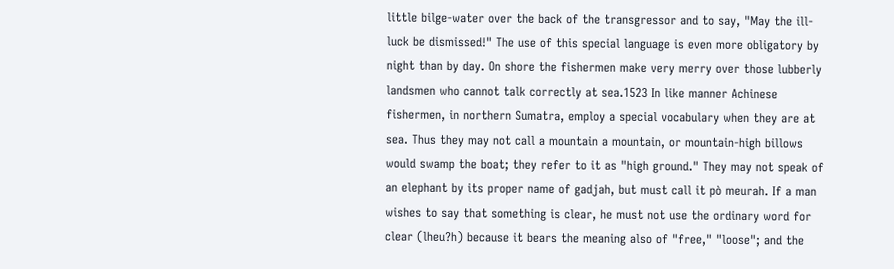little bilge-water over the back of the transgressor and to say, "May the ill-luck be dismissed!" The use of this special language is even more obligatory by night than by day. On shore the fishermen make very merry over those lubberly landsmen who cannot talk correctly at sea.1523 In like manner Achinese fishermen, in northern Sumatra, employ a special vocabulary when they are at sea. Thus they may not call a mountain a mountain, or mountain-high billows would swamp the boat; they refer to it as "high ground." They may not speak of an elephant by its proper name of gadjah, but must call it pò meurah. If a man wishes to say that something is clear, he must not use the ordinary word for clear (lheu?h) because it bears the meaning also of "free," "loose"; and the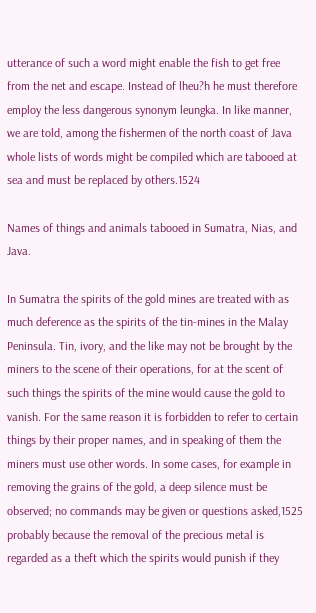utterance of such a word might enable the fish to get free from the net and escape. Instead of lheu?h he must therefore employ the less dangerous synonym leungka. In like manner, we are told, among the fishermen of the north coast of Java whole lists of words might be compiled which are tabooed at sea and must be replaced by others.1524

Names of things and animals tabooed in Sumatra, Nias, and Java.

In Sumatra the spirits of the gold mines are treated with as much deference as the spirits of the tin-mines in the Malay Peninsula. Tin, ivory, and the like may not be brought by the miners to the scene of their operations, for at the scent of such things the spirits of the mine would cause the gold to vanish. For the same reason it is forbidden to refer to certain things by their proper names, and in speaking of them the miners must use other words. In some cases, for example in removing the grains of the gold, a deep silence must be observed; no commands may be given or questions asked,1525 probably because the removal of the precious metal is regarded as a theft which the spirits would punish if they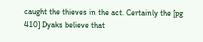caught the thieves in the act. Certainly the [pg 410] Dyaks believe that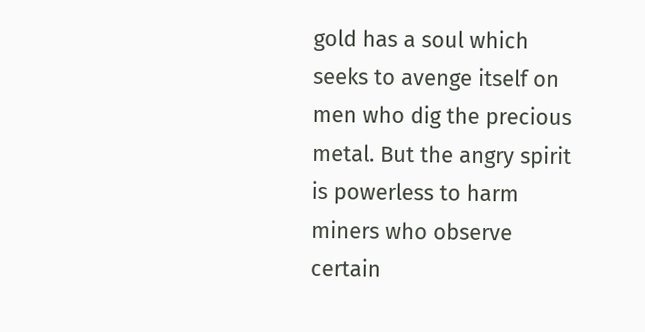gold has a soul which seeks to avenge itself on men who dig the precious metal. But the angry spirit is powerless to harm miners who observe certain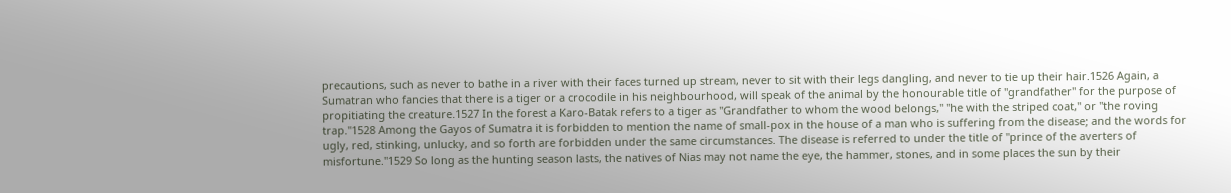precautions, such as never to bathe in a river with their faces turned up stream, never to sit with their legs dangling, and never to tie up their hair.1526 Again, a Sumatran who fancies that there is a tiger or a crocodile in his neighbourhood, will speak of the animal by the honourable title of "grandfather" for the purpose of propitiating the creature.1527 In the forest a Karo-Batak refers to a tiger as "Grandfather to whom the wood belongs," "he with the striped coat," or "the roving trap."1528 Among the Gayos of Sumatra it is forbidden to mention the name of small-pox in the house of a man who is suffering from the disease; and the words for ugly, red, stinking, unlucky, and so forth are forbidden under the same circumstances. The disease is referred to under the title of "prince of the averters of misfortune."1529 So long as the hunting season lasts, the natives of Nias may not name the eye, the hammer, stones, and in some places the sun by their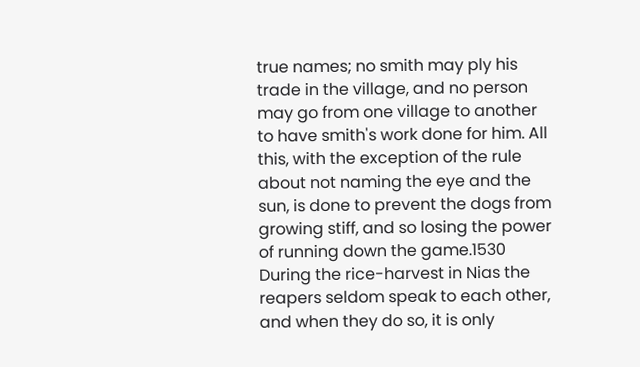true names; no smith may ply his trade in the village, and no person may go from one village to another to have smith's work done for him. All this, with the exception of the rule about not naming the eye and the sun, is done to prevent the dogs from growing stiff, and so losing the power of running down the game.1530 During the rice-harvest in Nias the reapers seldom speak to each other, and when they do so, it is only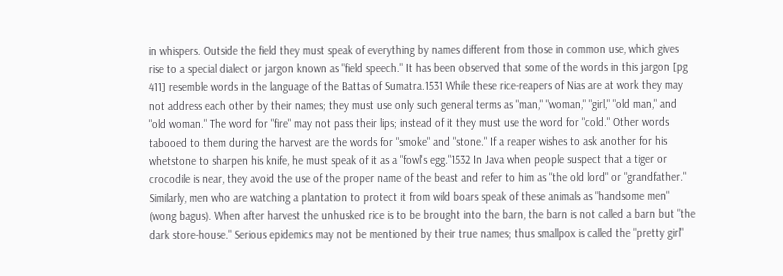in whispers. Outside the field they must speak of everything by names different from those in common use, which gives rise to a special dialect or jargon known as "field speech." It has been observed that some of the words in this jargon [pg 411] resemble words in the language of the Battas of Sumatra.1531 While these rice-reapers of Nias are at work they may not address each other by their names; they must use only such general terms as "man," "woman," "girl," "old man," and "old woman." The word for "fire" may not pass their lips; instead of it they must use the word for "cold." Other words tabooed to them during the harvest are the words for "smoke" and "stone." If a reaper wishes to ask another for his whetstone to sharpen his knife, he must speak of it as a "fowl's egg."1532 In Java when people suspect that a tiger or crocodile is near, they avoid the use of the proper name of the beast and refer to him as "the old lord" or "grandfather." Similarly, men who are watching a plantation to protect it from wild boars speak of these animals as "handsome men" (wong bagus). When after harvest the unhusked rice is to be brought into the barn, the barn is not called a barn but "the dark store-house." Serious epidemics may not be mentioned by their true names; thus smallpox is called the "pretty girl"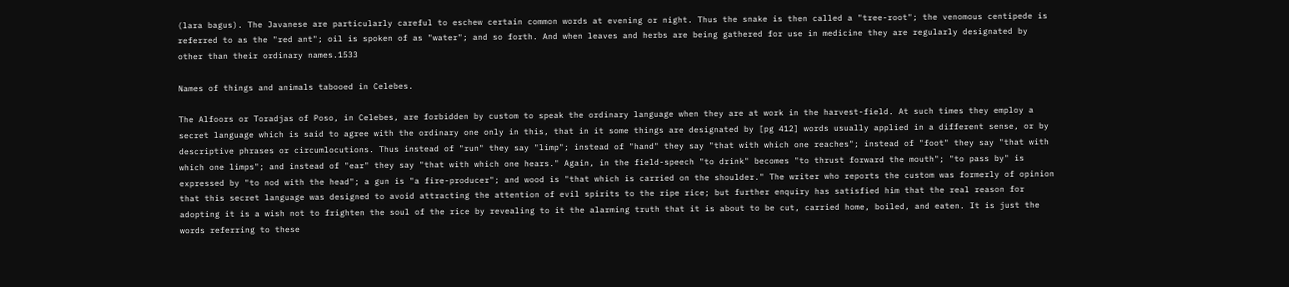(lara bagus). The Javanese are particularly careful to eschew certain common words at evening or night. Thus the snake is then called a "tree-root"; the venomous centipede is referred to as the "red ant"; oil is spoken of as "water"; and so forth. And when leaves and herbs are being gathered for use in medicine they are regularly designated by other than their ordinary names.1533

Names of things and animals tabooed in Celebes.

The Alfoors or Toradjas of Poso, in Celebes, are forbidden by custom to speak the ordinary language when they are at work in the harvest-field. At such times they employ a secret language which is said to agree with the ordinary one only in this, that in it some things are designated by [pg 412] words usually applied in a different sense, or by descriptive phrases or circumlocutions. Thus instead of "run" they say "limp"; instead of "hand" they say "that with which one reaches"; instead of "foot" they say "that with which one limps"; and instead of "ear" they say "that with which one hears." Again, in the field-speech "to drink" becomes "to thrust forward the mouth"; "to pass by" is expressed by "to nod with the head"; a gun is "a fire-producer"; and wood is "that which is carried on the shoulder." The writer who reports the custom was formerly of opinion that this secret language was designed to avoid attracting the attention of evil spirits to the ripe rice; but further enquiry has satisfied him that the real reason for adopting it is a wish not to frighten the soul of the rice by revealing to it the alarming truth that it is about to be cut, carried home, boiled, and eaten. It is just the words referring to these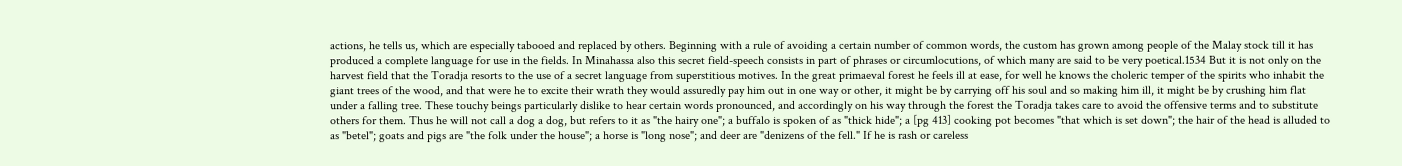actions, he tells us, which are especially tabooed and replaced by others. Beginning with a rule of avoiding a certain number of common words, the custom has grown among people of the Malay stock till it has produced a complete language for use in the fields. In Minahassa also this secret field-speech consists in part of phrases or circumlocutions, of which many are said to be very poetical.1534 But it is not only on the harvest field that the Toradja resorts to the use of a secret language from superstitious motives. In the great primaeval forest he feels ill at ease, for well he knows the choleric temper of the spirits who inhabit the giant trees of the wood, and that were he to excite their wrath they would assuredly pay him out in one way or other, it might be by carrying off his soul and so making him ill, it might be by crushing him flat under a falling tree. These touchy beings particularly dislike to hear certain words pronounced, and accordingly on his way through the forest the Toradja takes care to avoid the offensive terms and to substitute others for them. Thus he will not call a dog a dog, but refers to it as "the hairy one"; a buffalo is spoken of as "thick hide"; a [pg 413] cooking pot becomes "that which is set down"; the hair of the head is alluded to as "betel"; goats and pigs are "the folk under the house"; a horse is "long nose"; and deer are "denizens of the fell." If he is rash or careless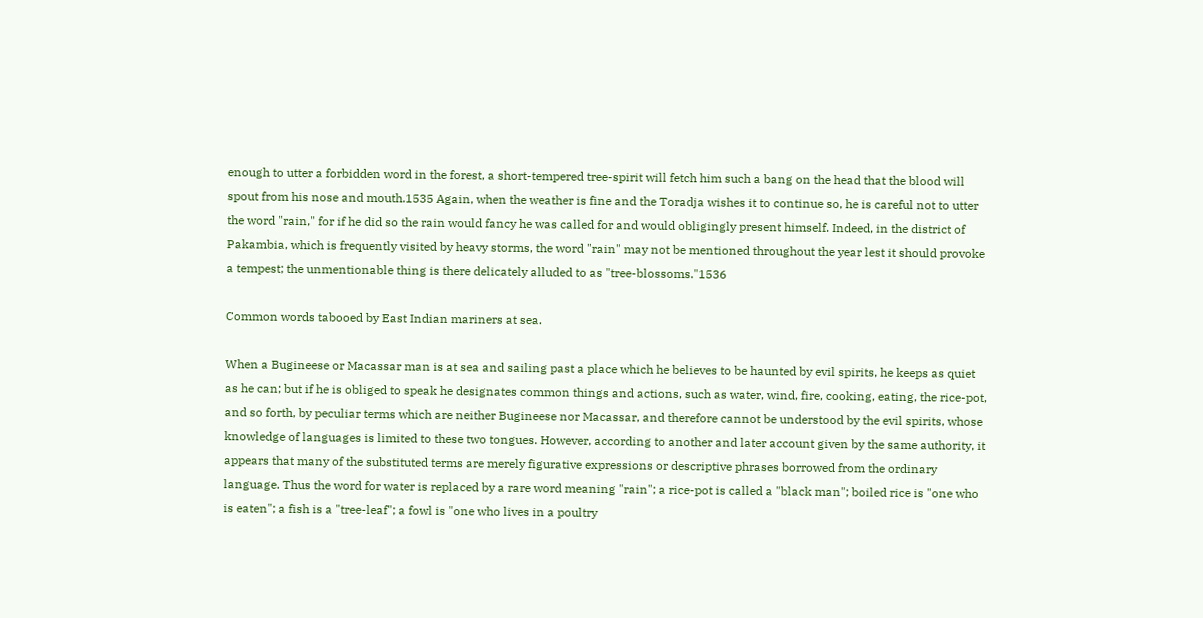enough to utter a forbidden word in the forest, a short-tempered tree-spirit will fetch him such a bang on the head that the blood will spout from his nose and mouth.1535 Again, when the weather is fine and the Toradja wishes it to continue so, he is careful not to utter the word "rain," for if he did so the rain would fancy he was called for and would obligingly present himself. Indeed, in the district of Pakambia, which is frequently visited by heavy storms, the word "rain" may not be mentioned throughout the year lest it should provoke a tempest; the unmentionable thing is there delicately alluded to as "tree-blossoms."1536

Common words tabooed by East Indian mariners at sea.

When a Bugineese or Macassar man is at sea and sailing past a place which he believes to be haunted by evil spirits, he keeps as quiet as he can; but if he is obliged to speak he designates common things and actions, such as water, wind, fire, cooking, eating, the rice-pot, and so forth, by peculiar terms which are neither Bugineese nor Macassar, and therefore cannot be understood by the evil spirits, whose knowledge of languages is limited to these two tongues. However, according to another and later account given by the same authority, it appears that many of the substituted terms are merely figurative expressions or descriptive phrases borrowed from the ordinary language. Thus the word for water is replaced by a rare word meaning "rain"; a rice-pot is called a "black man"; boiled rice is "one who is eaten"; a fish is a "tree-leaf"; a fowl is "one who lives in a poultry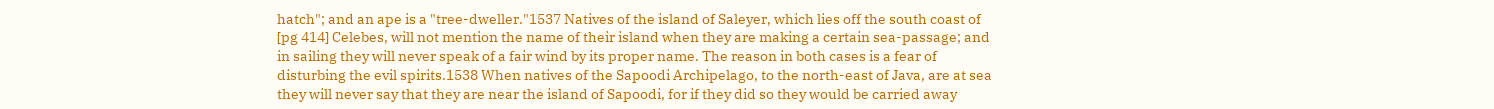hatch"; and an ape is a "tree-dweller."1537 Natives of the island of Saleyer, which lies off the south coast of [pg 414] Celebes, will not mention the name of their island when they are making a certain sea-passage; and in sailing they will never speak of a fair wind by its proper name. The reason in both cases is a fear of disturbing the evil spirits.1538 When natives of the Sapoodi Archipelago, to the north-east of Java, are at sea they will never say that they are near the island of Sapoodi, for if they did so they would be carried away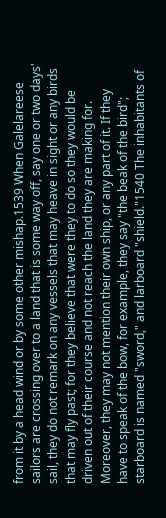from it by a head wind or by some other mishap.1539 When Galelareese sailors are crossing over to a land that is some way off, say one or two days' sail, they do not remark on any vessels that may heave in sight or any birds that may fly past; for they believe that were they to do so they would be driven out of their course and not reach the land they are making for. Moreover, they may not mention their own ship, or any part of it. If they have to speak of the bow, for example, they say "the beak of the bird"; starboard is named "sword," and larboard "shield."1540 The inhabitants of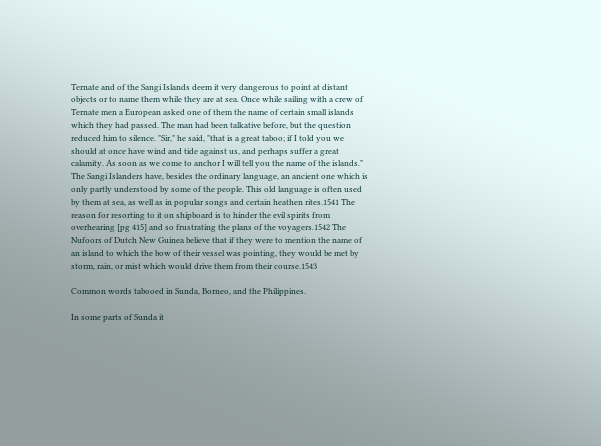Ternate and of the Sangi Islands deem it very dangerous to point at distant objects or to name them while they are at sea. Once while sailing with a crew of Ternate men a European asked one of them the name of certain small islands which they had passed. The man had been talkative before, but the question reduced him to silence. "Sir," he said, "that is a great taboo; if I told you we should at once have wind and tide against us, and perhaps suffer a great calamity. As soon as we come to anchor I will tell you the name of the islands." The Sangi Islanders have, besides the ordinary language, an ancient one which is only partly understood by some of the people. This old language is often used by them at sea, as well as in popular songs and certain heathen rites.1541 The reason for resorting to it on shipboard is to hinder the evil spirits from overhearing [pg 415] and so frustrating the plans of the voyagers.1542 The Nufoors of Dutch New Guinea believe that if they were to mention the name of an island to which the bow of their vessel was pointing, they would be met by storm, rain, or mist which would drive them from their course.1543

Common words tabooed in Sunda, Borneo, and the Philippines.

In some parts of Sunda it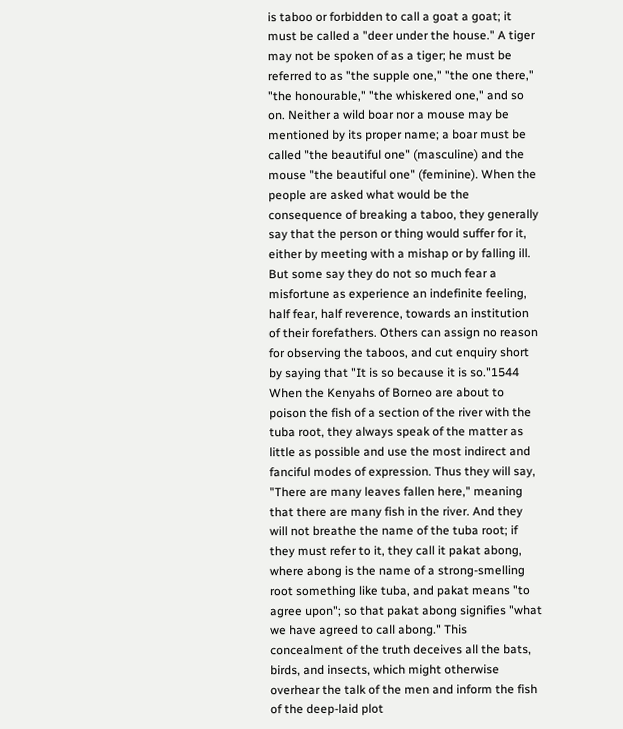is taboo or forbidden to call a goat a goat; it must be called a "deer under the house." A tiger may not be spoken of as a tiger; he must be referred to as "the supple one," "the one there," "the honourable," "the whiskered one," and so on. Neither a wild boar nor a mouse may be mentioned by its proper name; a boar must be called "the beautiful one" (masculine) and the mouse "the beautiful one" (feminine). When the people are asked what would be the consequence of breaking a taboo, they generally say that the person or thing would suffer for it, either by meeting with a mishap or by falling ill. But some say they do not so much fear a misfortune as experience an indefinite feeling, half fear, half reverence, towards an institution of their forefathers. Others can assign no reason for observing the taboos, and cut enquiry short by saying that "It is so because it is so."1544 When the Kenyahs of Borneo are about to poison the fish of a section of the river with the tuba root, they always speak of the matter as little as possible and use the most indirect and fanciful modes of expression. Thus they will say, "There are many leaves fallen here," meaning that there are many fish in the river. And they will not breathe the name of the tuba root; if they must refer to it, they call it pakat abong, where abong is the name of a strong-smelling root something like tuba, and pakat means "to agree upon"; so that pakat abong signifies "what we have agreed to call abong." This concealment of the truth deceives all the bats, birds, and insects, which might otherwise overhear the talk of the men and inform the fish of the deep-laid plot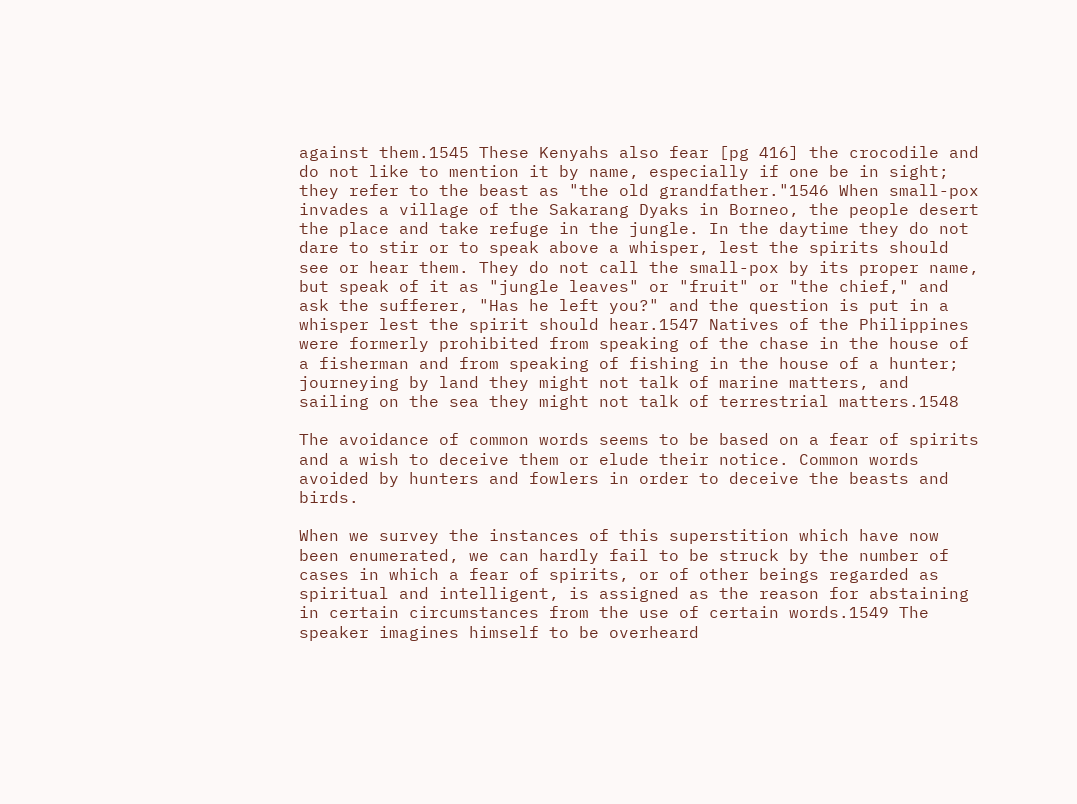against them.1545 These Kenyahs also fear [pg 416] the crocodile and do not like to mention it by name, especially if one be in sight; they refer to the beast as "the old grandfather."1546 When small-pox invades a village of the Sakarang Dyaks in Borneo, the people desert the place and take refuge in the jungle. In the daytime they do not dare to stir or to speak above a whisper, lest the spirits should see or hear them. They do not call the small-pox by its proper name, but speak of it as "jungle leaves" or "fruit" or "the chief," and ask the sufferer, "Has he left you?" and the question is put in a whisper lest the spirit should hear.1547 Natives of the Philippines were formerly prohibited from speaking of the chase in the house of a fisherman and from speaking of fishing in the house of a hunter; journeying by land they might not talk of marine matters, and sailing on the sea they might not talk of terrestrial matters.1548

The avoidance of common words seems to be based on a fear of spirits and a wish to deceive them or elude their notice. Common words avoided by hunters and fowlers in order to deceive the beasts and birds.

When we survey the instances of this superstition which have now been enumerated, we can hardly fail to be struck by the number of cases in which a fear of spirits, or of other beings regarded as spiritual and intelligent, is assigned as the reason for abstaining in certain circumstances from the use of certain words.1549 The speaker imagines himself to be overheard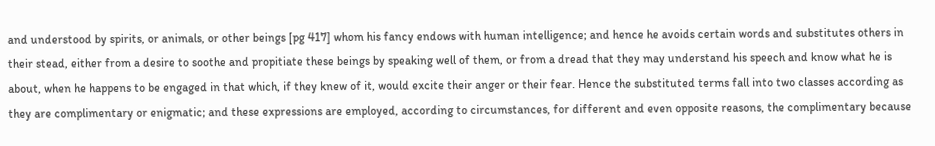and understood by spirits, or animals, or other beings [pg 417] whom his fancy endows with human intelligence; and hence he avoids certain words and substitutes others in their stead, either from a desire to soothe and propitiate these beings by speaking well of them, or from a dread that they may understand his speech and know what he is about, when he happens to be engaged in that which, if they knew of it, would excite their anger or their fear. Hence the substituted terms fall into two classes according as they are complimentary or enigmatic; and these expressions are employed, according to circumstances, for different and even opposite reasons, the complimentary because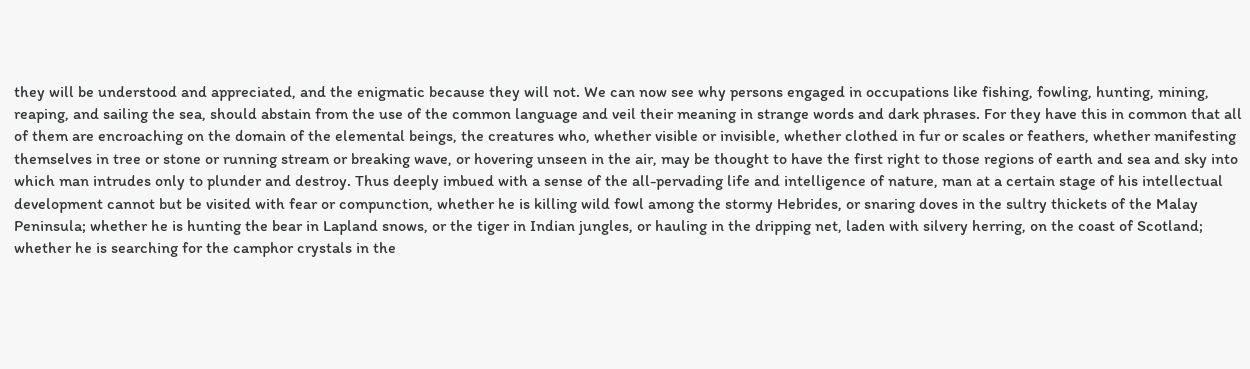they will be understood and appreciated, and the enigmatic because they will not. We can now see why persons engaged in occupations like fishing, fowling, hunting, mining, reaping, and sailing the sea, should abstain from the use of the common language and veil their meaning in strange words and dark phrases. For they have this in common that all of them are encroaching on the domain of the elemental beings, the creatures who, whether visible or invisible, whether clothed in fur or scales or feathers, whether manifesting themselves in tree or stone or running stream or breaking wave, or hovering unseen in the air, may be thought to have the first right to those regions of earth and sea and sky into which man intrudes only to plunder and destroy. Thus deeply imbued with a sense of the all-pervading life and intelligence of nature, man at a certain stage of his intellectual development cannot but be visited with fear or compunction, whether he is killing wild fowl among the stormy Hebrides, or snaring doves in the sultry thickets of the Malay Peninsula; whether he is hunting the bear in Lapland snows, or the tiger in Indian jungles, or hauling in the dripping net, laden with silvery herring, on the coast of Scotland; whether he is searching for the camphor crystals in the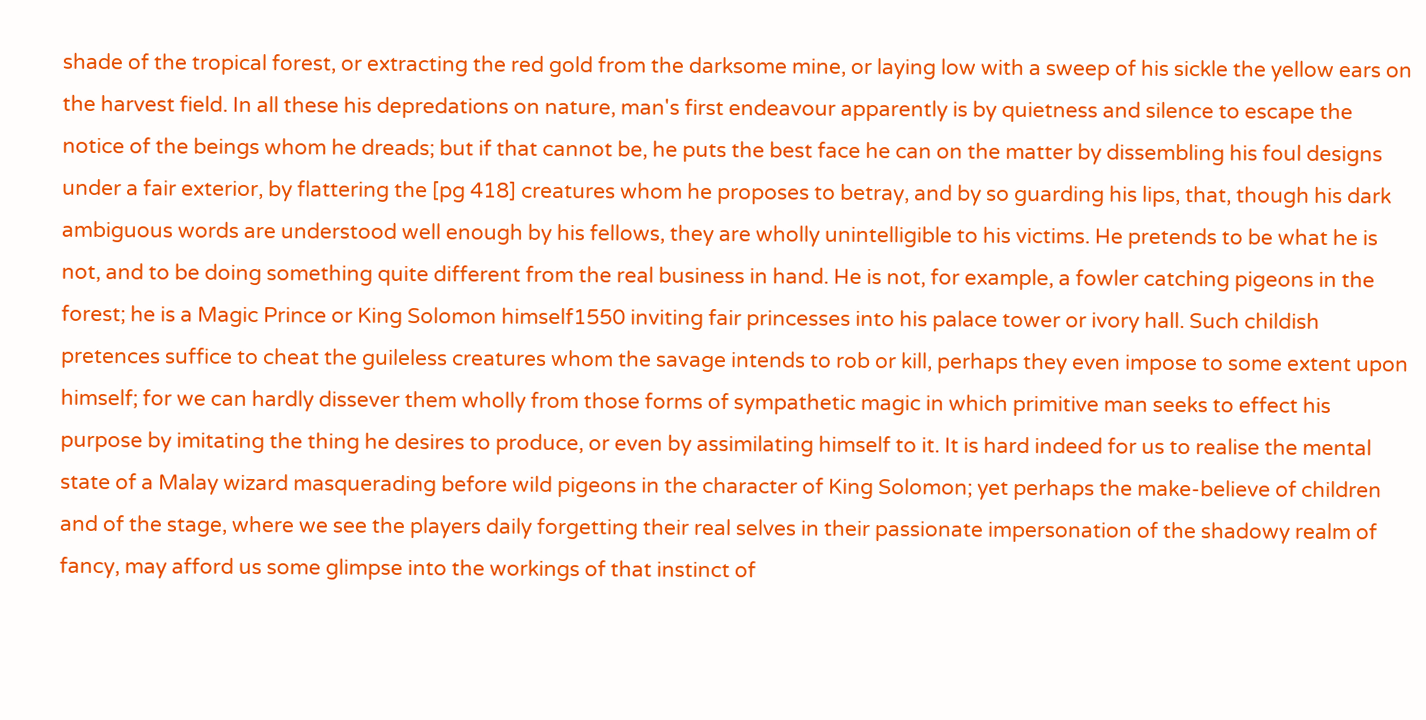shade of the tropical forest, or extracting the red gold from the darksome mine, or laying low with a sweep of his sickle the yellow ears on the harvest field. In all these his depredations on nature, man's first endeavour apparently is by quietness and silence to escape the notice of the beings whom he dreads; but if that cannot be, he puts the best face he can on the matter by dissembling his foul designs under a fair exterior, by flattering the [pg 418] creatures whom he proposes to betray, and by so guarding his lips, that, though his dark ambiguous words are understood well enough by his fellows, they are wholly unintelligible to his victims. He pretends to be what he is not, and to be doing something quite different from the real business in hand. He is not, for example, a fowler catching pigeons in the forest; he is a Magic Prince or King Solomon himself1550 inviting fair princesses into his palace tower or ivory hall. Such childish pretences suffice to cheat the guileless creatures whom the savage intends to rob or kill, perhaps they even impose to some extent upon himself; for we can hardly dissever them wholly from those forms of sympathetic magic in which primitive man seeks to effect his purpose by imitating the thing he desires to produce, or even by assimilating himself to it. It is hard indeed for us to realise the mental state of a Malay wizard masquerading before wild pigeons in the character of King Solomon; yet perhaps the make-believe of children and of the stage, where we see the players daily forgetting their real selves in their passionate impersonation of the shadowy realm of fancy, may afford us some glimpse into the workings of that instinct of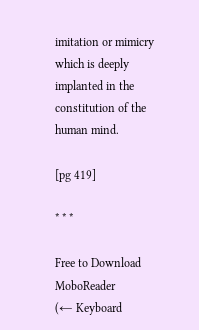imitation or mimicry which is deeply implanted in the constitution of the human mind.

[pg 419]

* * *

Free to Download MoboReader
(← Keyboard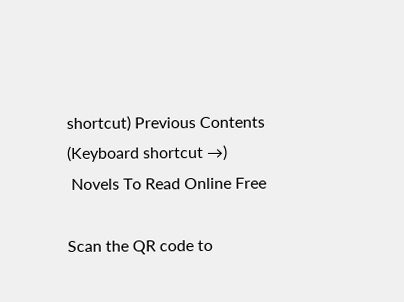shortcut) Previous Contents (Keyboard shortcut →)
 Novels To Read Online Free

Scan the QR code to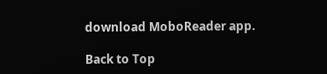download MoboReader app.

Back to Top